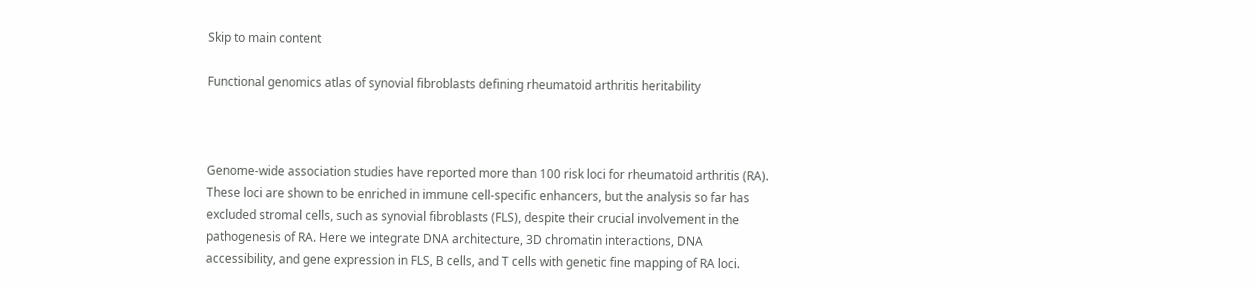Skip to main content

Functional genomics atlas of synovial fibroblasts defining rheumatoid arthritis heritability



Genome-wide association studies have reported more than 100 risk loci for rheumatoid arthritis (RA). These loci are shown to be enriched in immune cell-specific enhancers, but the analysis so far has excluded stromal cells, such as synovial fibroblasts (FLS), despite their crucial involvement in the pathogenesis of RA. Here we integrate DNA architecture, 3D chromatin interactions, DNA accessibility, and gene expression in FLS, B cells, and T cells with genetic fine mapping of RA loci.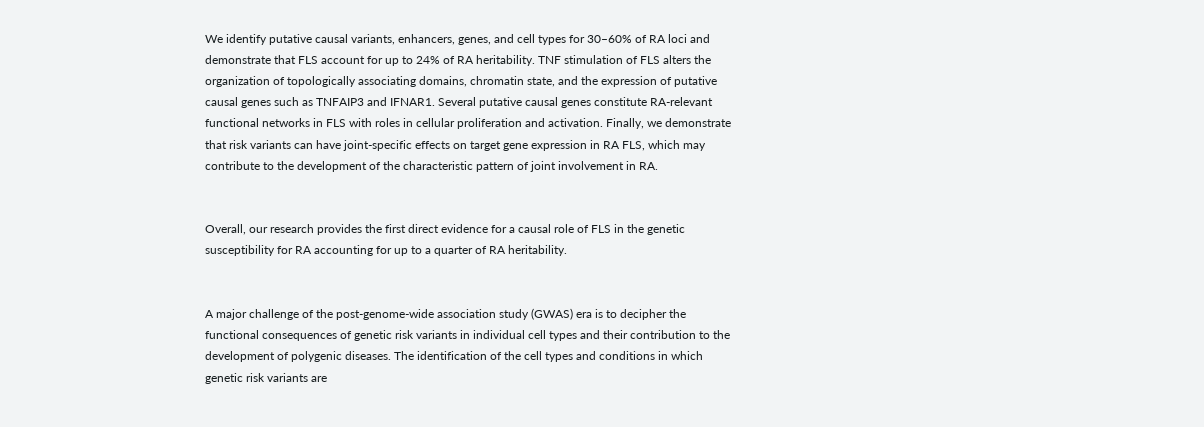We identify putative causal variants, enhancers, genes, and cell types for 30–60% of RA loci and demonstrate that FLS account for up to 24% of RA heritability. TNF stimulation of FLS alters the organization of topologically associating domains, chromatin state, and the expression of putative causal genes such as TNFAIP3 and IFNAR1. Several putative causal genes constitute RA-relevant functional networks in FLS with roles in cellular proliferation and activation. Finally, we demonstrate that risk variants can have joint-specific effects on target gene expression in RA FLS, which may contribute to the development of the characteristic pattern of joint involvement in RA.


Overall, our research provides the first direct evidence for a causal role of FLS in the genetic susceptibility for RA accounting for up to a quarter of RA heritability.


A major challenge of the post-genome-wide association study (GWAS) era is to decipher the functional consequences of genetic risk variants in individual cell types and their contribution to the development of polygenic diseases. The identification of the cell types and conditions in which genetic risk variants are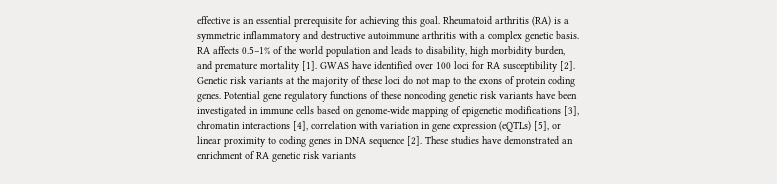effective is an essential prerequisite for achieving this goal. Rheumatoid arthritis (RA) is a symmetric inflammatory and destructive autoimmune arthritis with a complex genetic basis. RA affects 0.5–1% of the world population and leads to disability, high morbidity burden, and premature mortality [1]. GWAS have identified over 100 loci for RA susceptibility [2]. Genetic risk variants at the majority of these loci do not map to the exons of protein coding genes. Potential gene regulatory functions of these noncoding genetic risk variants have been investigated in immune cells based on genome-wide mapping of epigenetic modifications [3], chromatin interactions [4], correlation with variation in gene expression (eQTLs) [5], or linear proximity to coding genes in DNA sequence [2]. These studies have demonstrated an enrichment of RA genetic risk variants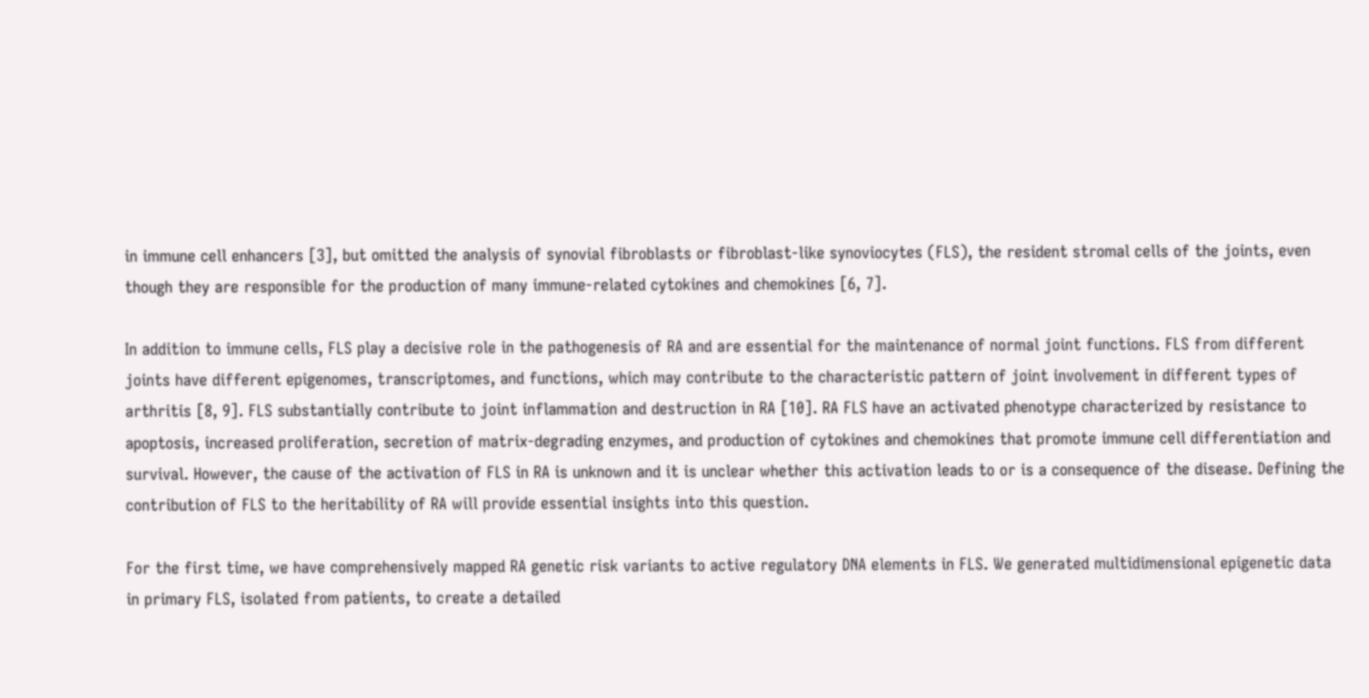in immune cell enhancers [3], but omitted the analysis of synovial fibroblasts or fibroblast-like synoviocytes (FLS), the resident stromal cells of the joints, even though they are responsible for the production of many immune-related cytokines and chemokines [6, 7].

In addition to immune cells, FLS play a decisive role in the pathogenesis of RA and are essential for the maintenance of normal joint functions. FLS from different joints have different epigenomes, transcriptomes, and functions, which may contribute to the characteristic pattern of joint involvement in different types of arthritis [8, 9]. FLS substantially contribute to joint inflammation and destruction in RA [10]. RA FLS have an activated phenotype characterized by resistance to apoptosis, increased proliferation, secretion of matrix-degrading enzymes, and production of cytokines and chemokines that promote immune cell differentiation and survival. However, the cause of the activation of FLS in RA is unknown and it is unclear whether this activation leads to or is a consequence of the disease. Defining the contribution of FLS to the heritability of RA will provide essential insights into this question.

For the first time, we have comprehensively mapped RA genetic risk variants to active regulatory DNA elements in FLS. We generated multidimensional epigenetic data in primary FLS, isolated from patients, to create a detailed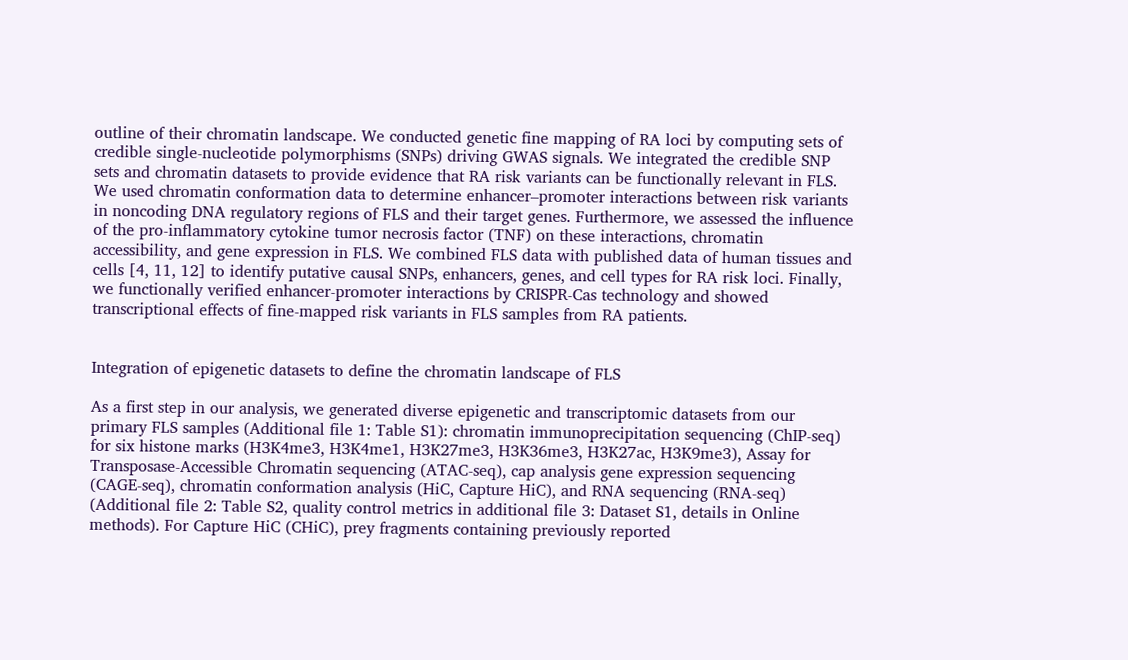outline of their chromatin landscape. We conducted genetic fine mapping of RA loci by computing sets of credible single-nucleotide polymorphisms (SNPs) driving GWAS signals. We integrated the credible SNP sets and chromatin datasets to provide evidence that RA risk variants can be functionally relevant in FLS. We used chromatin conformation data to determine enhancer–promoter interactions between risk variants in noncoding DNA regulatory regions of FLS and their target genes. Furthermore, we assessed the influence of the pro-inflammatory cytokine tumor necrosis factor (TNF) on these interactions, chromatin accessibility, and gene expression in FLS. We combined FLS data with published data of human tissues and cells [4, 11, 12] to identify putative causal SNPs, enhancers, genes, and cell types for RA risk loci. Finally, we functionally verified enhancer-promoter interactions by CRISPR-Cas technology and showed transcriptional effects of fine-mapped risk variants in FLS samples from RA patients.


Integration of epigenetic datasets to define the chromatin landscape of FLS

As a first step in our analysis, we generated diverse epigenetic and transcriptomic datasets from our primary FLS samples (Additional file 1: Table S1): chromatin immunoprecipitation sequencing (ChIP-seq) for six histone marks (H3K4me3, H3K4me1, H3K27me3, H3K36me3, H3K27ac, H3K9me3), Assay for Transposase-Accessible Chromatin sequencing (ATAC-seq), cap analysis gene expression sequencing (CAGE-seq), chromatin conformation analysis (HiC, Capture HiC), and RNA sequencing (RNA-seq) (Additional file 2: Table S2, quality control metrics in additional file 3: Dataset S1, details in Online methods). For Capture HiC (CHiC), prey fragments containing previously reported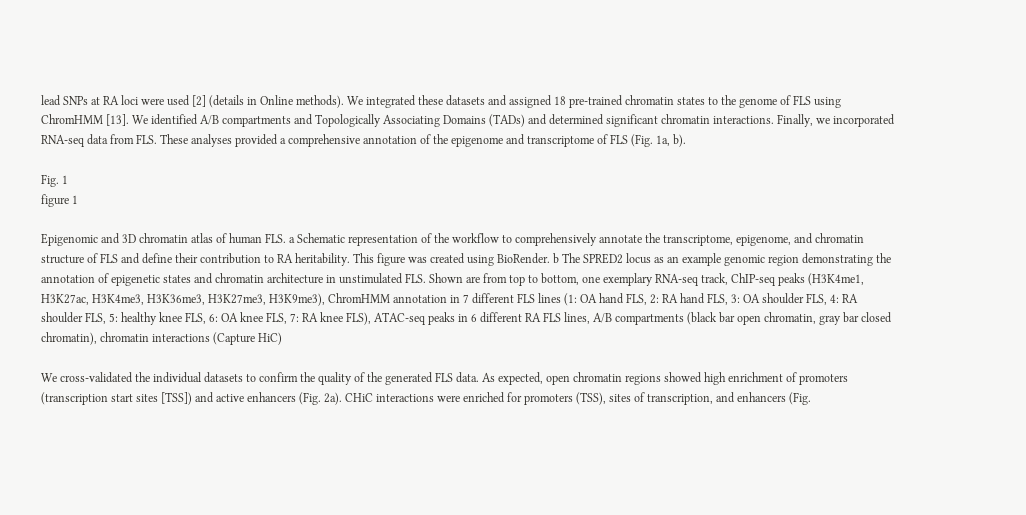lead SNPs at RA loci were used [2] (details in Online methods). We integrated these datasets and assigned 18 pre-trained chromatin states to the genome of FLS using ChromHMM [13]. We identified A/B compartments and Topologically Associating Domains (TADs) and determined significant chromatin interactions. Finally, we incorporated RNA-seq data from FLS. These analyses provided a comprehensive annotation of the epigenome and transcriptome of FLS (Fig. 1a, b).

Fig. 1
figure 1

Epigenomic and 3D chromatin atlas of human FLS. a Schematic representation of the workflow to comprehensively annotate the transcriptome, epigenome, and chromatin structure of FLS and define their contribution to RA heritability. This figure was created using BioRender. b The SPRED2 locus as an example genomic region demonstrating the annotation of epigenetic states and chromatin architecture in unstimulated FLS. Shown are from top to bottom, one exemplary RNA-seq track, ChIP-seq peaks (H3K4me1, H3K27ac, H3K4me3, H3K36me3, H3K27me3, H3K9me3), ChromHMM annotation in 7 different FLS lines (1: OA hand FLS, 2: RA hand FLS, 3: OA shoulder FLS, 4: RA shoulder FLS, 5: healthy knee FLS, 6: OA knee FLS, 7: RA knee FLS), ATAC-seq peaks in 6 different RA FLS lines, A/B compartments (black bar open chromatin, gray bar closed chromatin), chromatin interactions (Capture HiC)

We cross-validated the individual datasets to confirm the quality of the generated FLS data. As expected, open chromatin regions showed high enrichment of promoters (transcription start sites [TSS]) and active enhancers (Fig. 2a). CHiC interactions were enriched for promoters (TSS), sites of transcription, and enhancers (Fig.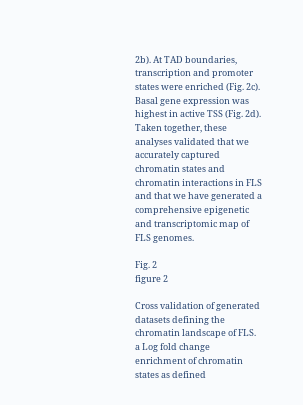2b). At TAD boundaries, transcription and promoter states were enriched (Fig. 2c). Basal gene expression was highest in active TSS (Fig. 2d). Taken together, these analyses validated that we accurately captured chromatin states and chromatin interactions in FLS and that we have generated a comprehensive epigenetic and transcriptomic map of FLS genomes.

Fig. 2
figure 2

Cross validation of generated datasets defining the chromatin landscape of FLS. a Log fold change enrichment of chromatin states as defined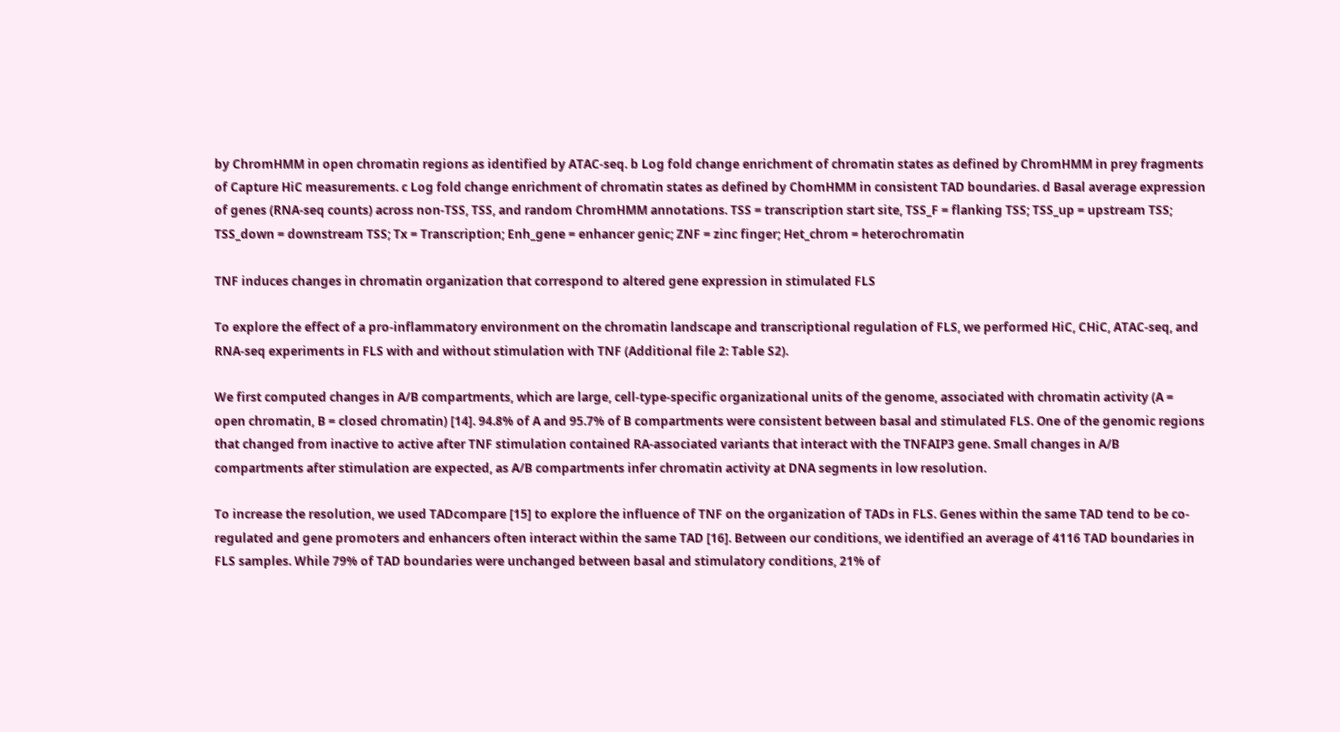by ChromHMM in open chromatin regions as identified by ATAC-seq. b Log fold change enrichment of chromatin states as defined by ChromHMM in prey fragments of Capture HiC measurements. c Log fold change enrichment of chromatin states as defined by ChomHMM in consistent TAD boundaries. d Basal average expression of genes (RNA-seq counts) across non-TSS, TSS, and random ChromHMM annotations. TSS = transcription start site, TSS_F = flanking TSS; TSS_up = upstream TSS; TSS_down = downstream TSS; Tx = Transcription; Enh_gene = enhancer genic; ZNF = zinc finger; Het_chrom = heterochromatin

TNF induces changes in chromatin organization that correspond to altered gene expression in stimulated FLS

To explore the effect of a pro-inflammatory environment on the chromatin landscape and transcriptional regulation of FLS, we performed HiC, CHiC, ATAC-seq, and RNA-seq experiments in FLS with and without stimulation with TNF (Additional file 2: Table S2).

We first computed changes in A/B compartments, which are large, cell-type-specific organizational units of the genome, associated with chromatin activity (A = open chromatin, B = closed chromatin) [14]. 94.8% of A and 95.7% of B compartments were consistent between basal and stimulated FLS. One of the genomic regions that changed from inactive to active after TNF stimulation contained RA-associated variants that interact with the TNFAIP3 gene. Small changes in A/B compartments after stimulation are expected, as A/B compartments infer chromatin activity at DNA segments in low resolution.

To increase the resolution, we used TADcompare [15] to explore the influence of TNF on the organization of TADs in FLS. Genes within the same TAD tend to be co-regulated and gene promoters and enhancers often interact within the same TAD [16]. Between our conditions, we identified an average of 4116 TAD boundaries in FLS samples. While 79% of TAD boundaries were unchanged between basal and stimulatory conditions, 21% of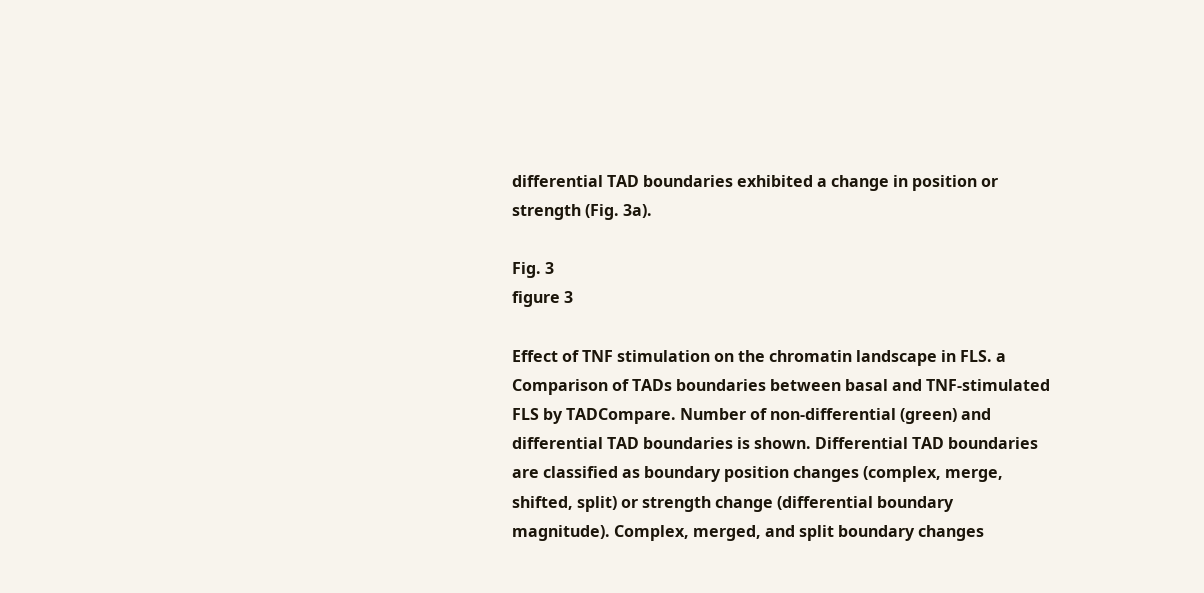differential TAD boundaries exhibited a change in position or strength (Fig. 3a).

Fig. 3
figure 3

Effect of TNF stimulation on the chromatin landscape in FLS. a Comparison of TADs boundaries between basal and TNF-stimulated FLS by TADCompare. Number of non-differential (green) and differential TAD boundaries is shown. Differential TAD boundaries are classified as boundary position changes (complex, merge, shifted, split) or strength change (differential boundary magnitude). Complex, merged, and split boundary changes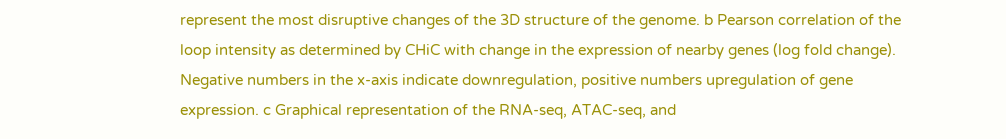represent the most disruptive changes of the 3D structure of the genome. b Pearson correlation of the loop intensity as determined by CHiC with change in the expression of nearby genes (log fold change). Negative numbers in the x-axis indicate downregulation, positive numbers upregulation of gene expression. c Graphical representation of the RNA-seq, ATAC-seq, and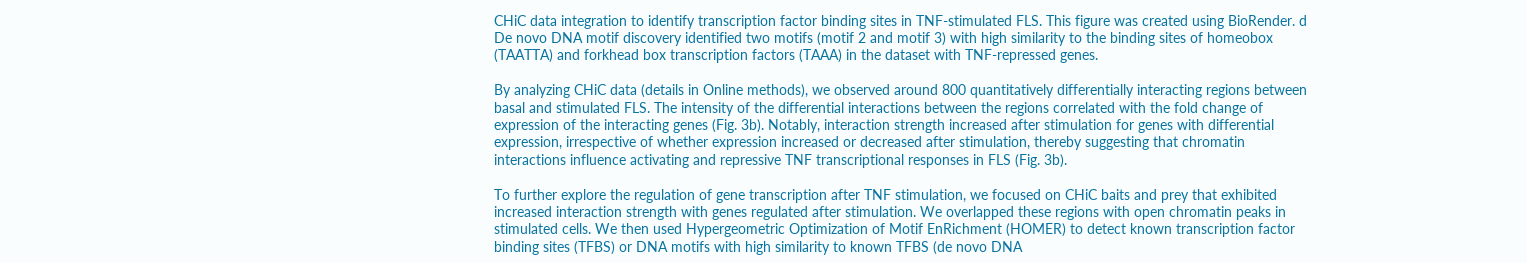CHiC data integration to identify transcription factor binding sites in TNF-stimulated FLS. This figure was created using BioRender. d De novo DNA motif discovery identified two motifs (motif 2 and motif 3) with high similarity to the binding sites of homeobox (TAATTA) and forkhead box transcription factors (TAAA) in the dataset with TNF-repressed genes.

By analyzing CHiC data (details in Online methods), we observed around 800 quantitatively differentially interacting regions between basal and stimulated FLS. The intensity of the differential interactions between the regions correlated with the fold change of expression of the interacting genes (Fig. 3b). Notably, interaction strength increased after stimulation for genes with differential expression, irrespective of whether expression increased or decreased after stimulation, thereby suggesting that chromatin interactions influence activating and repressive TNF transcriptional responses in FLS (Fig. 3b).

To further explore the regulation of gene transcription after TNF stimulation, we focused on CHiC baits and prey that exhibited increased interaction strength with genes regulated after stimulation. We overlapped these regions with open chromatin peaks in stimulated cells. We then used Hypergeometric Optimization of Motif EnRichment (HOMER) to detect known transcription factor binding sites (TFBS) or DNA motifs with high similarity to known TFBS (de novo DNA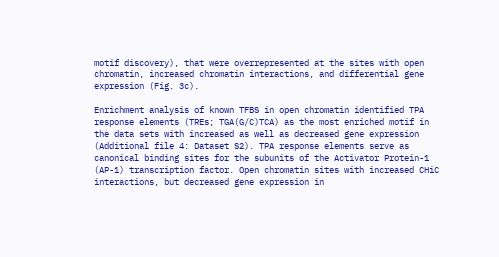motif discovery), that were overrepresented at the sites with open chromatin, increased chromatin interactions, and differential gene expression (Fig. 3c).

Enrichment analysis of known TFBS in open chromatin identified TPA response elements (TREs; TGA(G/C)TCA) as the most enriched motif in the data sets with increased as well as decreased gene expression (Additional file 4: Dataset S2). TPA response elements serve as canonical binding sites for the subunits of the Activator Protein-1 (AP-1) transcription factor. Open chromatin sites with increased CHiC interactions, but decreased gene expression in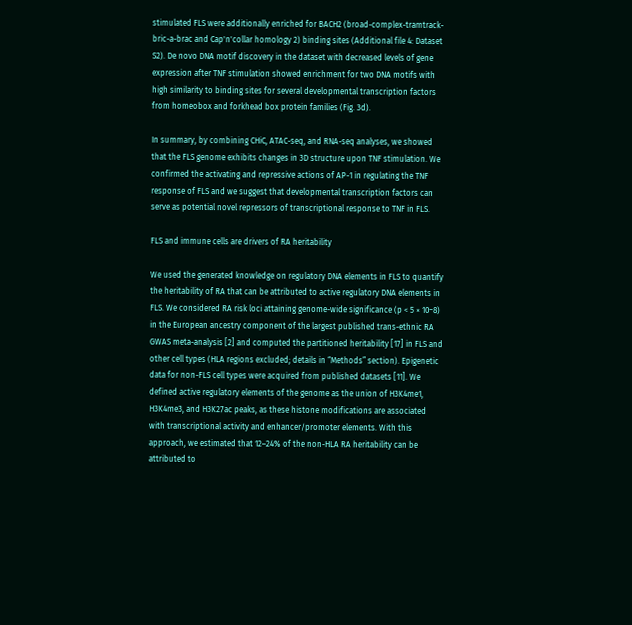stimulated FLS were additionally enriched for BACH2 (broad-complex-tramtrack-bric-a-brac and Cap'n'collar homology 2) binding sites (Additional file 4: Dataset S2). De novo DNA motif discovery in the dataset with decreased levels of gene expression after TNF stimulation showed enrichment for two DNA motifs with high similarity to binding sites for several developmental transcription factors from homeobox and forkhead box protein families (Fig. 3d).

In summary, by combining CHiC, ATAC-seq, and RNA-seq analyses, we showed that the FLS genome exhibits changes in 3D structure upon TNF stimulation. We confirmed the activating and repressive actions of AP-1 in regulating the TNF response of FLS and we suggest that developmental transcription factors can serve as potential novel repressors of transcriptional response to TNF in FLS.

FLS and immune cells are drivers of RA heritability

We used the generated knowledge on regulatory DNA elements in FLS to quantify the heritability of RA that can be attributed to active regulatory DNA elements in FLS. We considered RA risk loci attaining genome-wide significance (p < 5 × 10−8) in the European ancestry component of the largest published trans-ethnic RA GWAS meta-analysis [2] and computed the partitioned heritability [17] in FLS and other cell types (HLA regions excluded; details in “Methods” section). Epigenetic data for non-FLS cell types were acquired from published datasets [11]. We defined active regulatory elements of the genome as the union of H3K4me1, H3K4me3, and H3K27ac peaks, as these histone modifications are associated with transcriptional activity and enhancer/promoter elements. With this approach, we estimated that 12–24% of the non-HLA RA heritability can be attributed to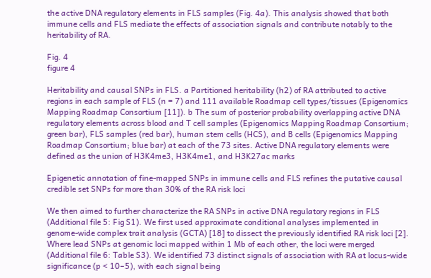the active DNA regulatory elements in FLS samples (Fig. 4a). This analysis showed that both immune cells and FLS mediate the effects of association signals and contribute notably to the heritability of RA.

Fig. 4
figure 4

Heritability and causal SNPs in FLS. a Partitioned heritability (h2) of RA attributed to active regions in each sample of FLS (n = 7) and 111 available Roadmap cell types/tissues (Epigenomics Mapping Roadmap Consortium [11]). b The sum of posterior probability overlapping active DNA regulatory elements across blood and T cell samples (Epigenomics Mapping Roadmap Consortium; green bar), FLS samples (red bar), human stem cells (HCS), and B cells (Epigenomics Mapping Roadmap Consortium; blue bar) at each of the 73 sites. Active DNA regulatory elements were defined as the union of H3K4me3, H3K4me1, and H3K27ac marks

Epigenetic annotation of fine-mapped SNPs in immune cells and FLS refines the putative causal credible set SNPs for more than 30% of the RA risk loci

We then aimed to further characterize the RA SNPs in active DNA regulatory regions in FLS (Additional file 5: Fig S1). We first used approximate conditional analyses implemented in genome-wide complex trait analysis (GCTA) [18] to dissect the previously identified RA risk loci [2]. Where lead SNPs at genomic loci mapped within 1 Mb of each other, the loci were merged (Additional file 6: Table S3). We identified 73 distinct signals of association with RA at locus-wide significance (p < 10−5), with each signal being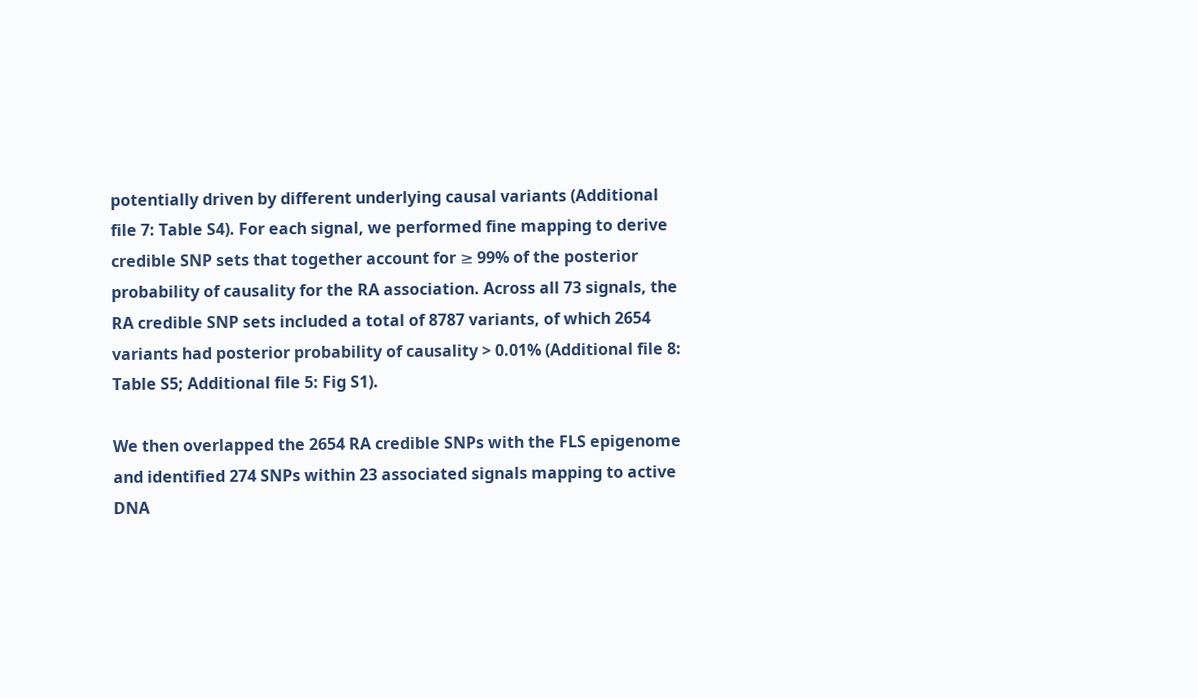potentially driven by different underlying causal variants (Additional file 7: Table S4). For each signal, we performed fine mapping to derive credible SNP sets that together account for ≥ 99% of the posterior probability of causality for the RA association. Across all 73 signals, the RA credible SNP sets included a total of 8787 variants, of which 2654 variants had posterior probability of causality > 0.01% (Additional file 8: Table S5; Additional file 5: Fig S1).

We then overlapped the 2654 RA credible SNPs with the FLS epigenome and identified 274 SNPs within 23 associated signals mapping to active DNA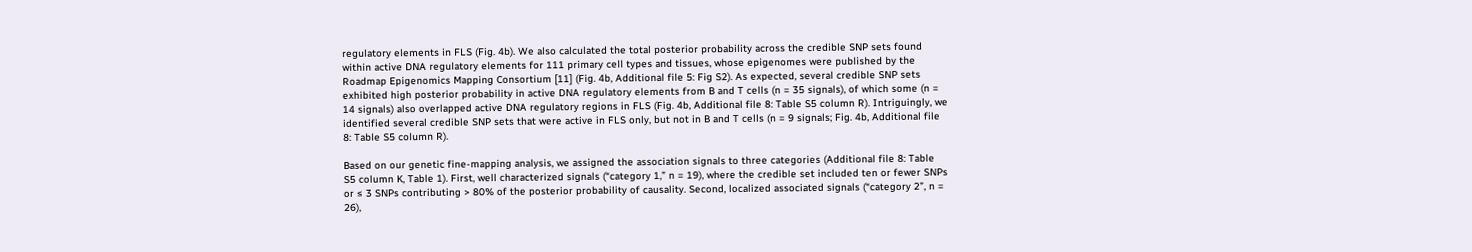regulatory elements in FLS (Fig. 4b). We also calculated the total posterior probability across the credible SNP sets found within active DNA regulatory elements for 111 primary cell types and tissues, whose epigenomes were published by the Roadmap Epigenomics Mapping Consortium [11] (Fig. 4b, Additional file 5: Fig S2). As expected, several credible SNP sets exhibited high posterior probability in active DNA regulatory elements from B and T cells (n = 35 signals), of which some (n = 14 signals) also overlapped active DNA regulatory regions in FLS (Fig. 4b, Additional file 8: Table S5 column R). Intriguingly, we identified several credible SNP sets that were active in FLS only, but not in B and T cells (n = 9 signals; Fig. 4b, Additional file 8: Table S5 column R).

Based on our genetic fine-mapping analysis, we assigned the association signals to three categories (Additional file 8: Table S5 column K, Table 1). First, well characterized signals (“category 1,” n = 19), where the credible set included ten or fewer SNPs or ≤ 3 SNPs contributing > 80% of the posterior probability of causality. Second, localized associated signals (“category 2”, n = 26),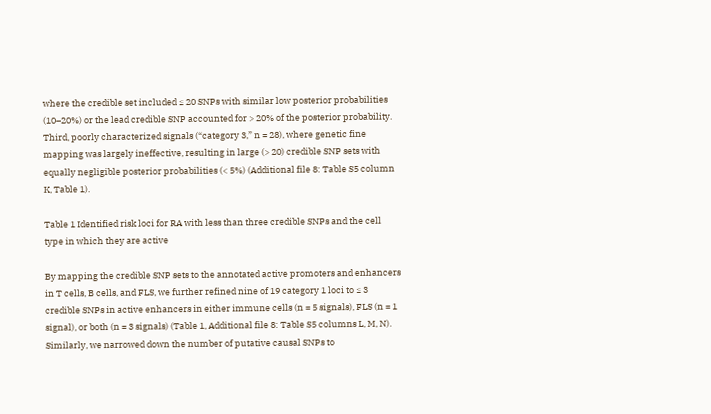where the credible set included ≤ 20 SNPs with similar low posterior probabilities (10–20%) or the lead credible SNP accounted for > 20% of the posterior probability. Third, poorly characterized signals (“category 3,” n = 28), where genetic fine mapping was largely ineffective, resulting in large (> 20) credible SNP sets with equally negligible posterior probabilities (< 5%) (Additional file 8: Table S5 column K, Table 1).

Table 1 Identified risk loci for RA with less than three credible SNPs and the cell type in which they are active

By mapping the credible SNP sets to the annotated active promoters and enhancers in T cells, B cells, and FLS, we further refined nine of 19 category 1 loci to ≤ 3 credible SNPs in active enhancers in either immune cells (n = 5 signals), FLS (n = 1 signal), or both (n = 3 signals) (Table 1, Additional file 8: Table S5 columns L, M, N). Similarly, we narrowed down the number of putative causal SNPs to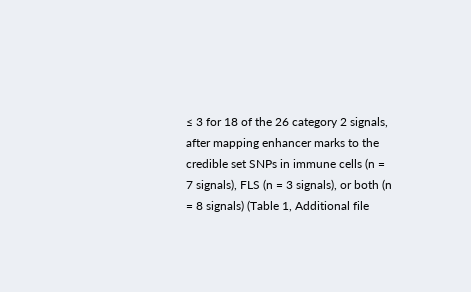≤ 3 for 18 of the 26 category 2 signals, after mapping enhancer marks to the credible set SNPs in immune cells (n = 7 signals), FLS (n = 3 signals), or both (n = 8 signals) (Table 1, Additional file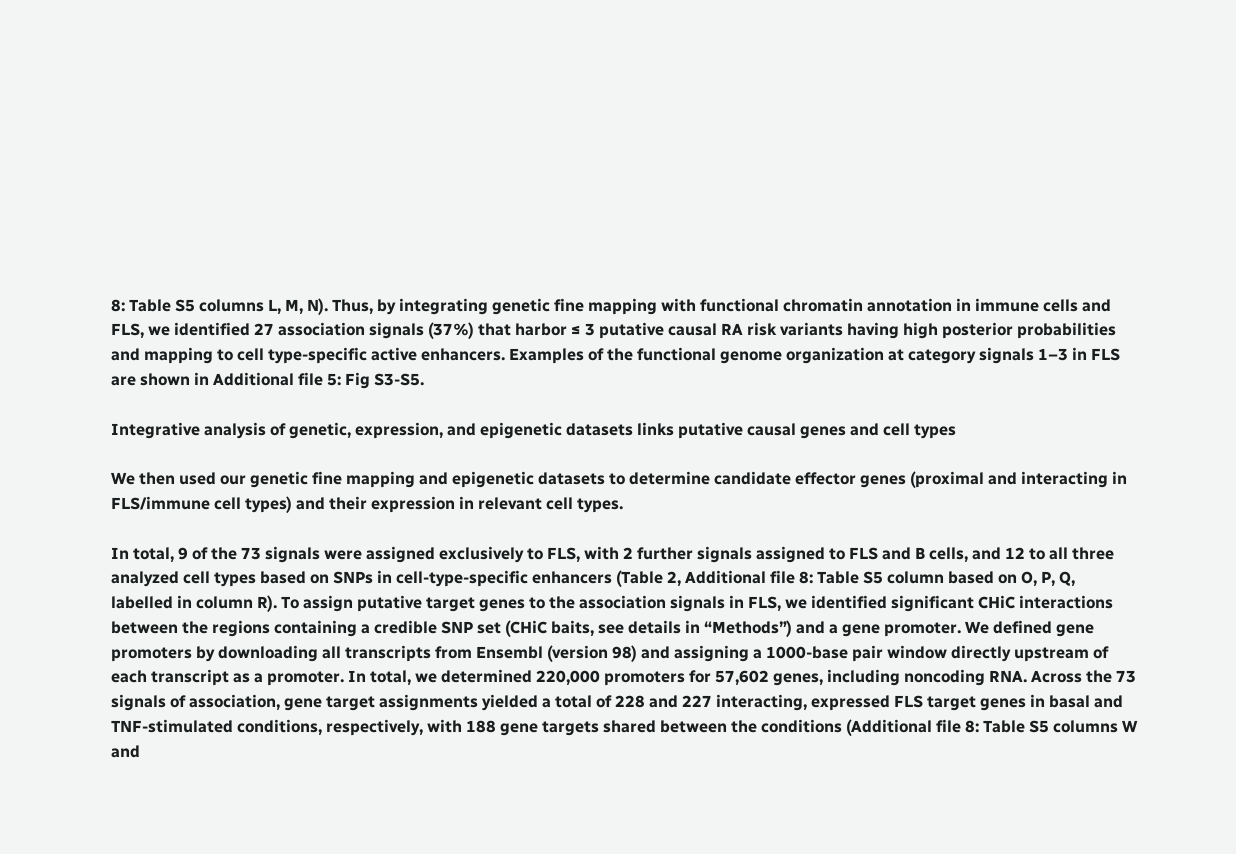8: Table S5 columns L, M, N). Thus, by integrating genetic fine mapping with functional chromatin annotation in immune cells and FLS, we identified 27 association signals (37%) that harbor ≤ 3 putative causal RA risk variants having high posterior probabilities and mapping to cell type-specific active enhancers. Examples of the functional genome organization at category signals 1–3 in FLS are shown in Additional file 5: Fig S3-S5.

Integrative analysis of genetic, expression, and epigenetic datasets links putative causal genes and cell types

We then used our genetic fine mapping and epigenetic datasets to determine candidate effector genes (proximal and interacting in FLS/immune cell types) and their expression in relevant cell types.

In total, 9 of the 73 signals were assigned exclusively to FLS, with 2 further signals assigned to FLS and B cells, and 12 to all three analyzed cell types based on SNPs in cell-type-specific enhancers (Table 2, Additional file 8: Table S5 column based on O, P, Q, labelled in column R). To assign putative target genes to the association signals in FLS, we identified significant CHiC interactions between the regions containing a credible SNP set (CHiC baits, see details in “Methods”) and a gene promoter. We defined gene promoters by downloading all transcripts from Ensembl (version 98) and assigning a 1000-base pair window directly upstream of each transcript as a promoter. In total, we determined 220,000 promoters for 57,602 genes, including noncoding RNA. Across the 73 signals of association, gene target assignments yielded a total of 228 and 227 interacting, expressed FLS target genes in basal and TNF-stimulated conditions, respectively, with 188 gene targets shared between the conditions (Additional file 8: Table S5 columns W and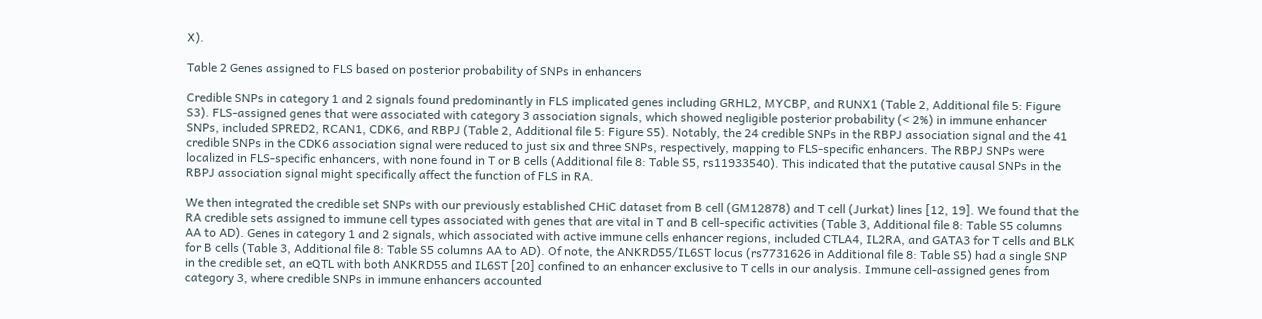X).

Table 2 Genes assigned to FLS based on posterior probability of SNPs in enhancers

Credible SNPs in category 1 and 2 signals found predominantly in FLS implicated genes including GRHL2, MYCBP, and RUNX1 (Table 2, Additional file 5: Figure S3). FLS-assigned genes that were associated with category 3 association signals, which showed negligible posterior probability (< 2%) in immune enhancer SNPs, included SPRED2, RCAN1, CDK6, and RBPJ (Table 2, Additional file 5: Figure S5). Notably, the 24 credible SNPs in the RBPJ association signal and the 41 credible SNPs in the CDK6 association signal were reduced to just six and three SNPs, respectively, mapping to FLS-specific enhancers. The RBPJ SNPs were localized in FLS-specific enhancers, with none found in T or B cells (Additional file 8: Table S5, rs11933540). This indicated that the putative causal SNPs in the RBPJ association signal might specifically affect the function of FLS in RA.

We then integrated the credible set SNPs with our previously established CHiC dataset from B cell (GM12878) and T cell (Jurkat) lines [12, 19]. We found that the RA credible sets assigned to immune cell types associated with genes that are vital in T and B cell-specific activities (Table 3, Additional file 8: Table S5 columns AA to AD). Genes in category 1 and 2 signals, which associated with active immune cells enhancer regions, included CTLA4, IL2RA, and GATA3 for T cells and BLK for B cells (Table 3, Additional file 8: Table S5 columns AA to AD). Of note, the ANKRD55/IL6ST locus (rs7731626 in Additional file 8: Table S5) had a single SNP in the credible set, an eQTL with both ANKRD55 and IL6ST [20] confined to an enhancer exclusive to T cells in our analysis. Immune cell-assigned genes from category 3, where credible SNPs in immune enhancers accounted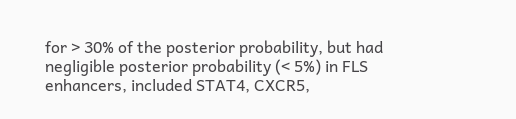for > 30% of the posterior probability, but had negligible posterior probability (< 5%) in FLS enhancers, included STAT4, CXCR5,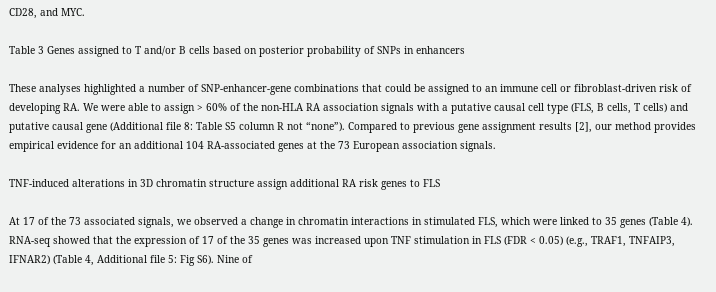CD28, and MYC.

Table 3 Genes assigned to T and/or B cells based on posterior probability of SNPs in enhancers

These analyses highlighted a number of SNP-enhancer-gene combinations that could be assigned to an immune cell or fibroblast-driven risk of developing RA. We were able to assign > 60% of the non-HLA RA association signals with a putative causal cell type (FLS, B cells, T cells) and putative causal gene (Additional file 8: Table S5 column R not “none”). Compared to previous gene assignment results [2], our method provides empirical evidence for an additional 104 RA-associated genes at the 73 European association signals.

TNF-induced alterations in 3D chromatin structure assign additional RA risk genes to FLS

At 17 of the 73 associated signals, we observed a change in chromatin interactions in stimulated FLS, which were linked to 35 genes (Table 4). RNA-seq showed that the expression of 17 of the 35 genes was increased upon TNF stimulation in FLS (FDR < 0.05) (e.g., TRAF1, TNFAIP3, IFNAR2) (Table 4, Additional file 5: Fig S6). Nine of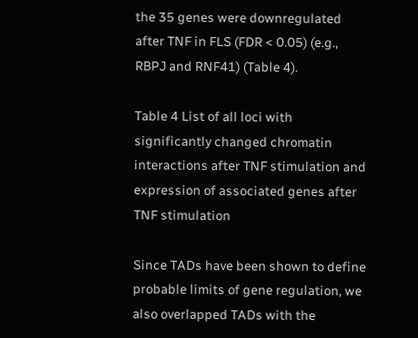the 35 genes were downregulated after TNF in FLS (FDR < 0.05) (e.g., RBPJ and RNF41) (Table 4).

Table 4 List of all loci with significantly changed chromatin interactions after TNF stimulation and expression of associated genes after TNF stimulation

Since TADs have been shown to define probable limits of gene regulation, we also overlapped TADs with the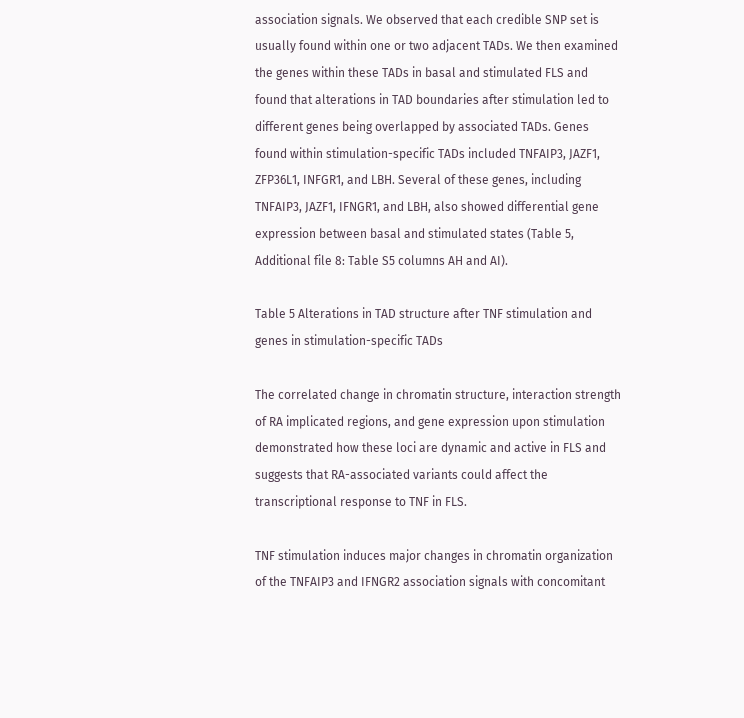association signals. We observed that each credible SNP set is usually found within one or two adjacent TADs. We then examined the genes within these TADs in basal and stimulated FLS and found that alterations in TAD boundaries after stimulation led to different genes being overlapped by associated TADs. Genes found within stimulation-specific TADs included TNFAIP3, JAZF1, ZFP36L1, INFGR1, and LBH. Several of these genes, including TNFAIP3, JAZF1, IFNGR1, and LBH, also showed differential gene expression between basal and stimulated states (Table 5, Additional file 8: Table S5 columns AH and AI).

Table 5 Alterations in TAD structure after TNF stimulation and genes in stimulation-specific TADs

The correlated change in chromatin structure, interaction strength of RA implicated regions, and gene expression upon stimulation demonstrated how these loci are dynamic and active in FLS and suggests that RA-associated variants could affect the transcriptional response to TNF in FLS.

TNF stimulation induces major changes in chromatin organization of the TNFAIP3 and IFNGR2 association signals with concomitant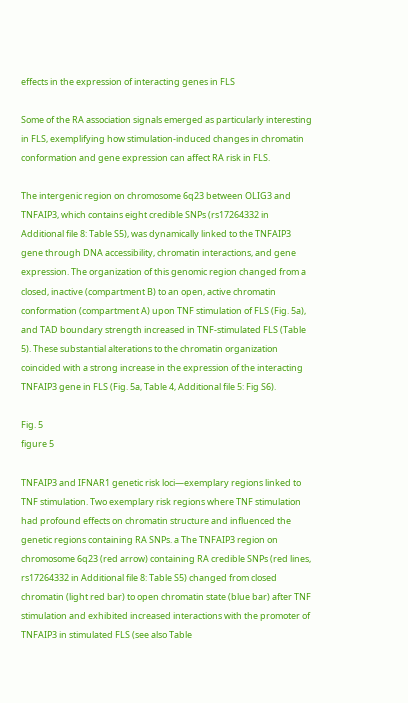effects in the expression of interacting genes in FLS

Some of the RA association signals emerged as particularly interesting in FLS, exemplifying how stimulation-induced changes in chromatin conformation and gene expression can affect RA risk in FLS.

The intergenic region on chromosome 6q23 between OLIG3 and TNFAIP3, which contains eight credible SNPs (rs17264332 in Additional file 8: Table S5), was dynamically linked to the TNFAIP3 gene through DNA accessibility, chromatin interactions, and gene expression. The organization of this genomic region changed from a closed, inactive (compartment B) to an open, active chromatin conformation (compartment A) upon TNF stimulation of FLS (Fig. 5a), and TAD boundary strength increased in TNF-stimulated FLS (Table 5). These substantial alterations to the chromatin organization coincided with a strong increase in the expression of the interacting TNFAIP3 gene in FLS (Fig. 5a, Table 4, Additional file 5: Fig S6).

Fig. 5
figure 5

TNFAIP3 and IFNAR1 genetic risk loci—exemplary regions linked to TNF stimulation. Two exemplary risk regions where TNF stimulation had profound effects on chromatin structure and influenced the genetic regions containing RA SNPs. a The TNFAIP3 region on chromosome 6q23 (red arrow) containing RA credible SNPs (red lines, rs17264332 in Additional file 8: Table S5) changed from closed chromatin (light red bar) to open chromatin state (blue bar) after TNF stimulation and exhibited increased interactions with the promoter of TNFAIP3 in stimulated FLS (see also Table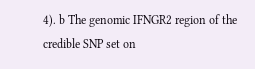4). b The genomic IFNGR2 region of the credible SNP set on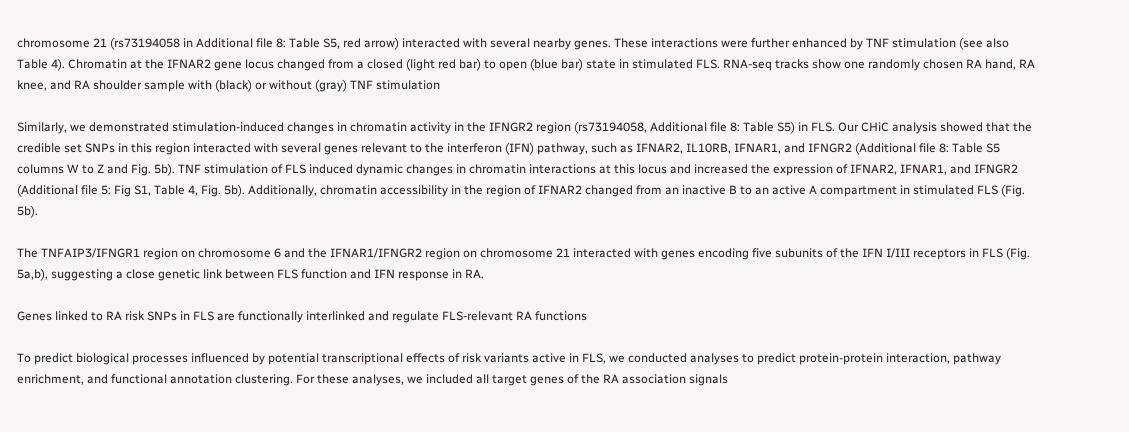chromosome 21 (rs73194058 in Additional file 8: Table S5, red arrow) interacted with several nearby genes. These interactions were further enhanced by TNF stimulation (see also Table 4). Chromatin at the IFNAR2 gene locus changed from a closed (light red bar) to open (blue bar) state in stimulated FLS. RNA-seq tracks show one randomly chosen RA hand, RA knee, and RA shoulder sample with (black) or without (gray) TNF stimulation

Similarly, we demonstrated stimulation-induced changes in chromatin activity in the IFNGR2 region (rs73194058, Additional file 8: Table S5) in FLS. Our CHiC analysis showed that the credible set SNPs in this region interacted with several genes relevant to the interferon (IFN) pathway, such as IFNAR2, IL10RB, IFNAR1, and IFNGR2 (Additional file 8: Table S5 columns W to Z and Fig. 5b). TNF stimulation of FLS induced dynamic changes in chromatin interactions at this locus and increased the expression of IFNAR2, IFNAR1, and IFNGR2 (Additional file 5: Fig S1, Table 4, Fig. 5b). Additionally, chromatin accessibility in the region of IFNAR2 changed from an inactive B to an active A compartment in stimulated FLS (Fig. 5b).

The TNFAIP3/IFNGR1 region on chromosome 6 and the IFNAR1/IFNGR2 region on chromosome 21 interacted with genes encoding five subunits of the IFN I/III receptors in FLS (Fig. 5a,b), suggesting a close genetic link between FLS function and IFN response in RA.

Genes linked to RA risk SNPs in FLS are functionally interlinked and regulate FLS-relevant RA functions

To predict biological processes influenced by potential transcriptional effects of risk variants active in FLS, we conducted analyses to predict protein-protein interaction, pathway enrichment, and functional annotation clustering. For these analyses, we included all target genes of the RA association signals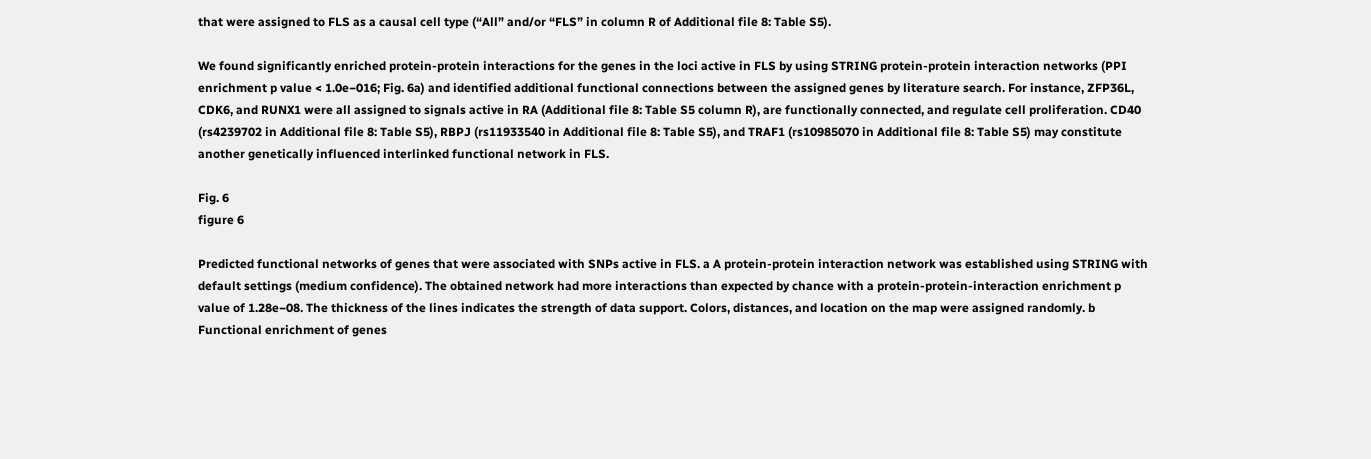that were assigned to FLS as a causal cell type (“All” and/or “FLS” in column R of Additional file 8: Table S5).

We found significantly enriched protein-protein interactions for the genes in the loci active in FLS by using STRING protein-protein interaction networks (PPI enrichment p value < 1.0e−016; Fig. 6a) and identified additional functional connections between the assigned genes by literature search. For instance, ZFP36L, CDK6, and RUNX1 were all assigned to signals active in RA (Additional file 8: Table S5 column R), are functionally connected, and regulate cell proliferation. CD40 (rs4239702 in Additional file 8: Table S5), RBPJ (rs11933540 in Additional file 8: Table S5), and TRAF1 (rs10985070 in Additional file 8: Table S5) may constitute another genetically influenced interlinked functional network in FLS.

Fig. 6
figure 6

Predicted functional networks of genes that were associated with SNPs active in FLS. a A protein-protein interaction network was established using STRING with default settings (medium confidence). The obtained network had more interactions than expected by chance with a protein-protein-interaction enrichment p value of 1.28e−08. The thickness of the lines indicates the strength of data support. Colors, distances, and location on the map were assigned randomly. b Functional enrichment of genes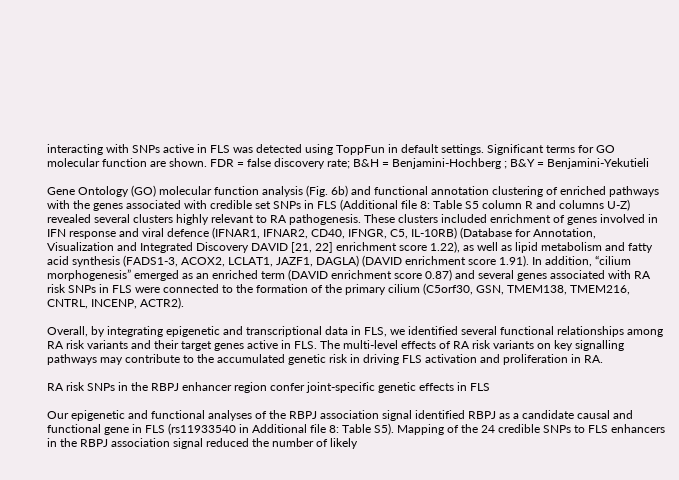interacting with SNPs active in FLS was detected using ToppFun in default settings. Significant terms for GO molecular function are shown. FDR = false discovery rate; B&H = Benjamini-Hochberg ; B&Y = Benjamini-Yekutieli

Gene Ontology (GO) molecular function analysis (Fig. 6b) and functional annotation clustering of enriched pathways with the genes associated with credible set SNPs in FLS (Additional file 8: Table S5 column R and columns U-Z) revealed several clusters highly relevant to RA pathogenesis. These clusters included enrichment of genes involved in IFN response and viral defence (IFNAR1, IFNAR2, CD40, IFNGR, C5, IL-10RB) (Database for Annotation, Visualization and Integrated Discovery DAVID [21, 22] enrichment score 1.22), as well as lipid metabolism and fatty acid synthesis (FADS1-3, ACOX2, LCLAT1, JAZF1, DAGLA) (DAVID enrichment score 1.91). In addition, “cilium morphogenesis” emerged as an enriched term (DAVID enrichment score 0.87) and several genes associated with RA risk SNPs in FLS were connected to the formation of the primary cilium (C5orf30, GSN, TMEM138, TMEM216, CNTRL, INCENP, ACTR2).

Overall, by integrating epigenetic and transcriptional data in FLS, we identified several functional relationships among RA risk variants and their target genes active in FLS. The multi-level effects of RA risk variants on key signalling pathways may contribute to the accumulated genetic risk in driving FLS activation and proliferation in RA.

RA risk SNPs in the RBPJ enhancer region confer joint-specific genetic effects in FLS

Our epigenetic and functional analyses of the RBPJ association signal identified RBPJ as a candidate causal and functional gene in FLS (rs11933540 in Additional file 8: Table S5). Mapping of the 24 credible SNPs to FLS enhancers in the RBPJ association signal reduced the number of likely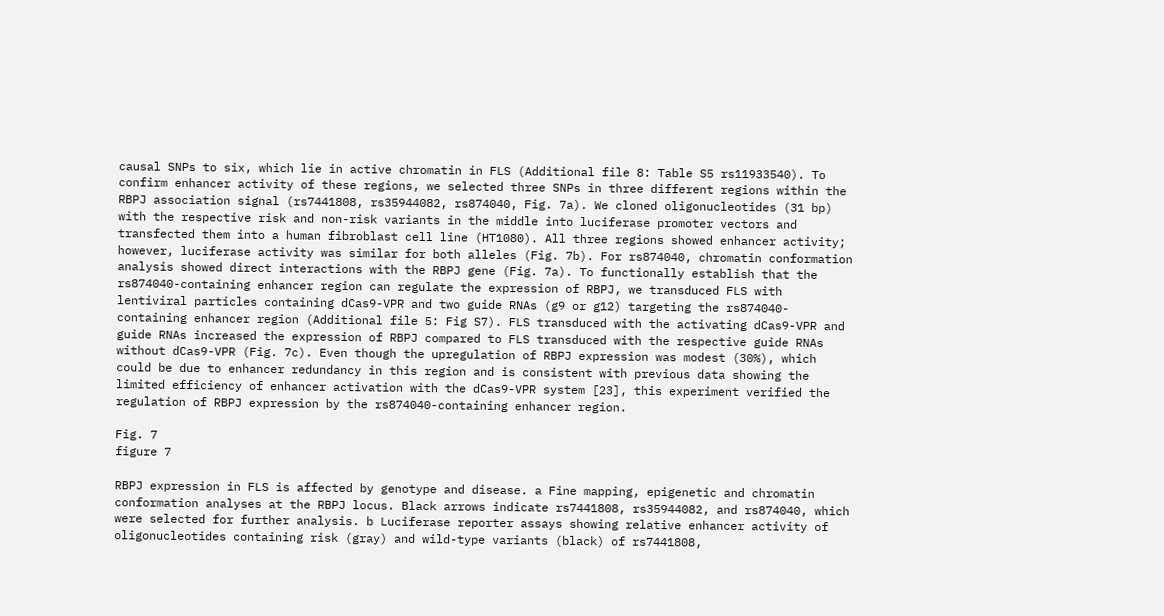causal SNPs to six, which lie in active chromatin in FLS (Additional file 8: Table S5 rs11933540). To confirm enhancer activity of these regions, we selected three SNPs in three different regions within the RBPJ association signal (rs7441808, rs35944082, rs874040, Fig. 7a). We cloned oligonucleotides (31 bp) with the respective risk and non-risk variants in the middle into luciferase promoter vectors and transfected them into a human fibroblast cell line (HT1080). All three regions showed enhancer activity; however, luciferase activity was similar for both alleles (Fig. 7b). For rs874040, chromatin conformation analysis showed direct interactions with the RBPJ gene (Fig. 7a). To functionally establish that the rs874040-containing enhancer region can regulate the expression of RBPJ, we transduced FLS with lentiviral particles containing dCas9-VPR and two guide RNAs (g9 or g12) targeting the rs874040-containing enhancer region (Additional file 5: Fig S7). FLS transduced with the activating dCas9-VPR and guide RNAs increased the expression of RBPJ compared to FLS transduced with the respective guide RNAs without dCas9-VPR (Fig. 7c). Even though the upregulation of RBPJ expression was modest (30%), which could be due to enhancer redundancy in this region and is consistent with previous data showing the limited efficiency of enhancer activation with the dCas9-VPR system [23], this experiment verified the regulation of RBPJ expression by the rs874040-containing enhancer region.

Fig. 7
figure 7

RBPJ expression in FLS is affected by genotype and disease. a Fine mapping, epigenetic and chromatin conformation analyses at the RBPJ locus. Black arrows indicate rs7441808, rs35944082, and rs874040, which were selected for further analysis. b Luciferase reporter assays showing relative enhancer activity of oligonucleotides containing risk (gray) and wild-type variants (black) of rs7441808,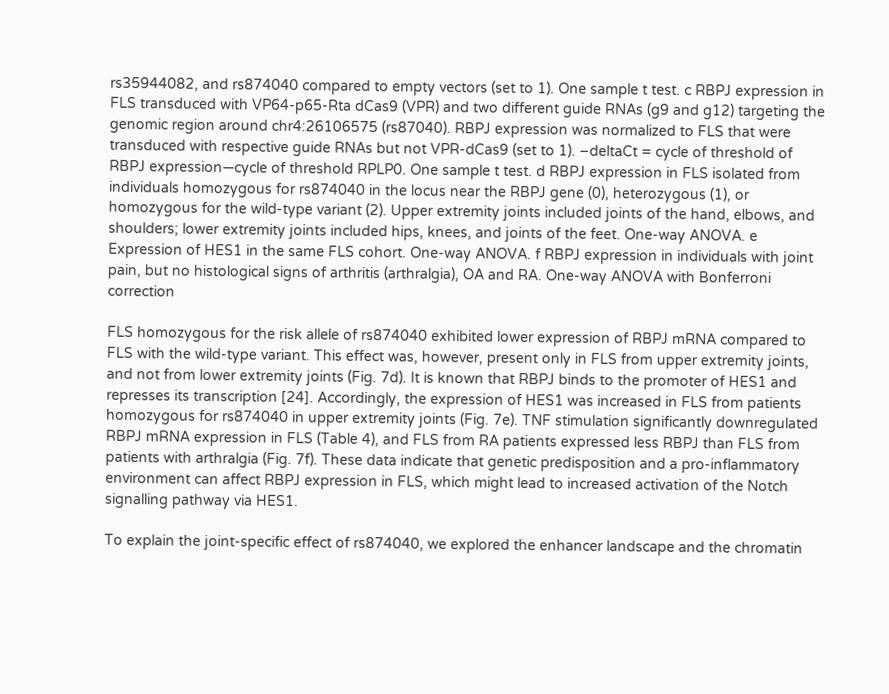rs35944082, and rs874040 compared to empty vectors (set to 1). One sample t test. c RBPJ expression in FLS transduced with VP64-p65-Rta dCas9 (VPR) and two different guide RNAs (g9 and g12) targeting the genomic region around chr4:26106575 (rs87040). RBPJ expression was normalized to FLS that were transduced with respective guide RNAs but not VPR-dCas9 (set to 1). –deltaCt = cycle of threshold of RBPJ expression—cycle of threshold RPLP0. One sample t test. d RBPJ expression in FLS isolated from individuals homozygous for rs874040 in the locus near the RBPJ gene (0), heterozygous (1), or homozygous for the wild-type variant (2). Upper extremity joints included joints of the hand, elbows, and shoulders; lower extremity joints included hips, knees, and joints of the feet. One-way ANOVA. e Expression of HES1 in the same FLS cohort. One-way ANOVA. f RBPJ expression in individuals with joint pain, but no histological signs of arthritis (arthralgia), OA and RA. One-way ANOVA with Bonferroni correction

FLS homozygous for the risk allele of rs874040 exhibited lower expression of RBPJ mRNA compared to FLS with the wild-type variant. This effect was, however, present only in FLS from upper extremity joints, and not from lower extremity joints (Fig. 7d). It is known that RBPJ binds to the promoter of HES1 and represses its transcription [24]. Accordingly, the expression of HES1 was increased in FLS from patients homozygous for rs874040 in upper extremity joints (Fig. 7e). TNF stimulation significantly downregulated RBPJ mRNA expression in FLS (Table 4), and FLS from RA patients expressed less RBPJ than FLS from patients with arthralgia (Fig. 7f). These data indicate that genetic predisposition and a pro-inflammatory environment can affect RBPJ expression in FLS, which might lead to increased activation of the Notch signalling pathway via HES1.

To explain the joint-specific effect of rs874040, we explored the enhancer landscape and the chromatin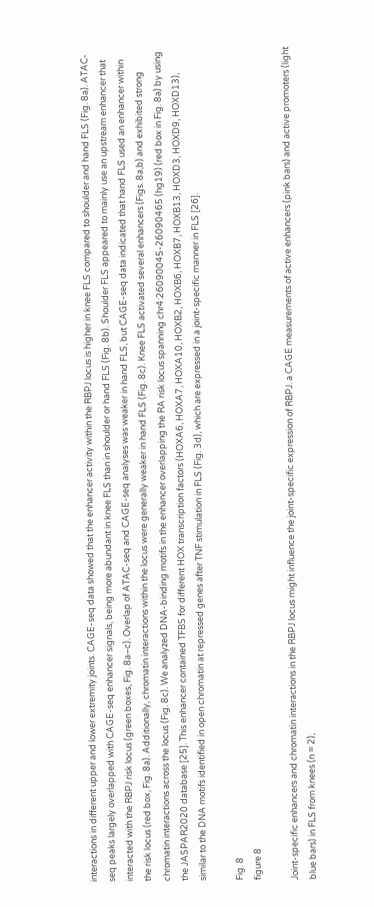interactions in different upper and lower extremity joints. CAGE-seq data showed that the enhancer activity within the RBPJ locus is higher in knee FLS compared to shoulder and hand FLS (Fig. 8a). ATAC-seq peaks largely overlapped with CAGE-seq enhancer signals, being more abundant in knee FLS than in shoulder or hand FLS (Fig. 8b). Shoulder FLS appeared to mainly use an upstream enhancer that interacted with the RBPJ risk locus (green boxes, Fig. 8a–c). Overlap of ATAC-seq and CAGE-seq analyses was weaker in hand FLS, but CAGE-seq data indicated that hand FLS used an enhancer within the risk locus (red box, Fig. 8a). Additionally, chromatin interactions within the locus were generally weaker in hand FLS (Fig. 8c). Knee FLS activated several enhancers (Figs. 8a,b) and exhibited strong chromatin interactions across the locus (Fig. 8c). We analyzed DNA-binding motifs in the enhancer overlapping the RA risk locus spanning chr4:26090045-26090465 (hg19) (red box in Fig. 8a) by using the JASPAR2020 database [25]. This enhancer contained TFBS for different HOX transcription factors (HOXA6, HOXA7, HOXA10, HOXB2, HOXB6, HOXB7, HOXB13, HOXD3, HOXD9, HOXD13), similar to the DNA motifs identified in open chromatin at repressed genes after TNF stimulation in FLS (Fig. 3d), which are expressed in a joint-specific manner in FLS [26].

Fig. 8
figure 8

Joint-specific enhancers and chromatin interactions in the RBPJ locus might influence the joint-specific expression of RBPJ. a CAGE measurements of active enhancers (pink bars) and active promoters (light blue bars) in FLS from knees (n = 2),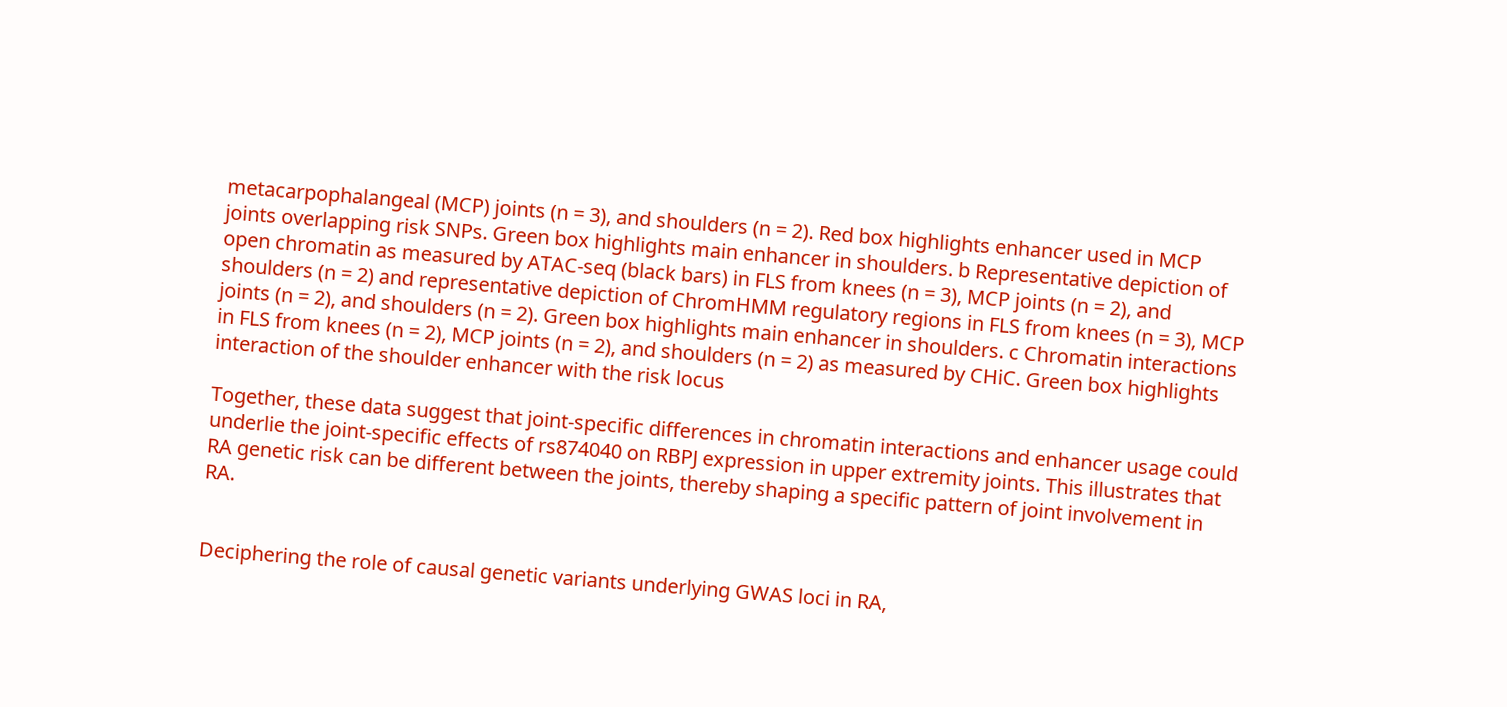metacarpophalangeal (MCP) joints (n = 3), and shoulders (n = 2). Red box highlights enhancer used in MCP joints overlapping risk SNPs. Green box highlights main enhancer in shoulders. b Representative depiction of open chromatin as measured by ATAC-seq (black bars) in FLS from knees (n = 3), MCP joints (n = 2), and shoulders (n = 2) and representative depiction of ChromHMM regulatory regions in FLS from knees (n = 3), MCP joints (n = 2), and shoulders (n = 2). Green box highlights main enhancer in shoulders. c Chromatin interactions in FLS from knees (n = 2), MCP joints (n = 2), and shoulders (n = 2) as measured by CHiC. Green box highlights interaction of the shoulder enhancer with the risk locus

Together, these data suggest that joint-specific differences in chromatin interactions and enhancer usage could underlie the joint-specific effects of rs874040 on RBPJ expression in upper extremity joints. This illustrates that RA genetic risk can be different between the joints, thereby shaping a specific pattern of joint involvement in RA.


Deciphering the role of causal genetic variants underlying GWAS loci in RA,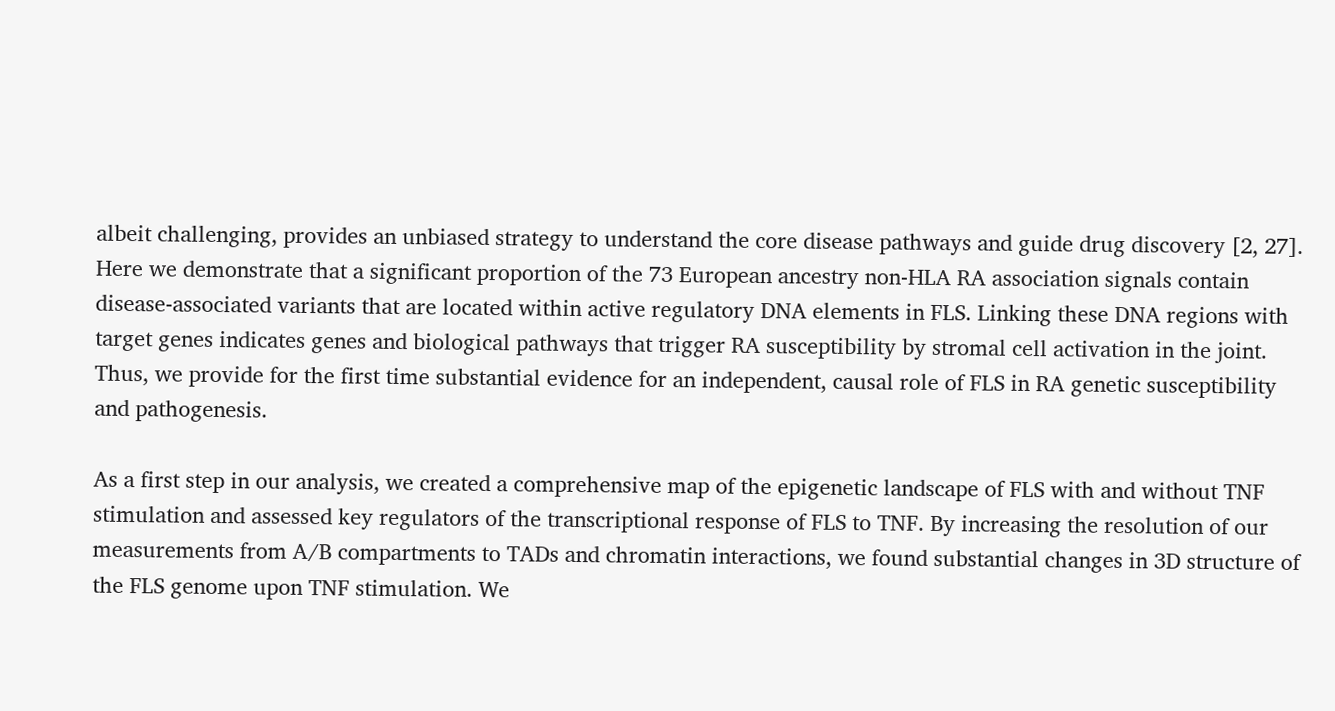albeit challenging, provides an unbiased strategy to understand the core disease pathways and guide drug discovery [2, 27]. Here we demonstrate that a significant proportion of the 73 European ancestry non-HLA RA association signals contain disease-associated variants that are located within active regulatory DNA elements in FLS. Linking these DNA regions with target genes indicates genes and biological pathways that trigger RA susceptibility by stromal cell activation in the joint. Thus, we provide for the first time substantial evidence for an independent, causal role of FLS in RA genetic susceptibility and pathogenesis.

As a first step in our analysis, we created a comprehensive map of the epigenetic landscape of FLS with and without TNF stimulation and assessed key regulators of the transcriptional response of FLS to TNF. By increasing the resolution of our measurements from A/B compartments to TADs and chromatin interactions, we found substantial changes in 3D structure of the FLS genome upon TNF stimulation. We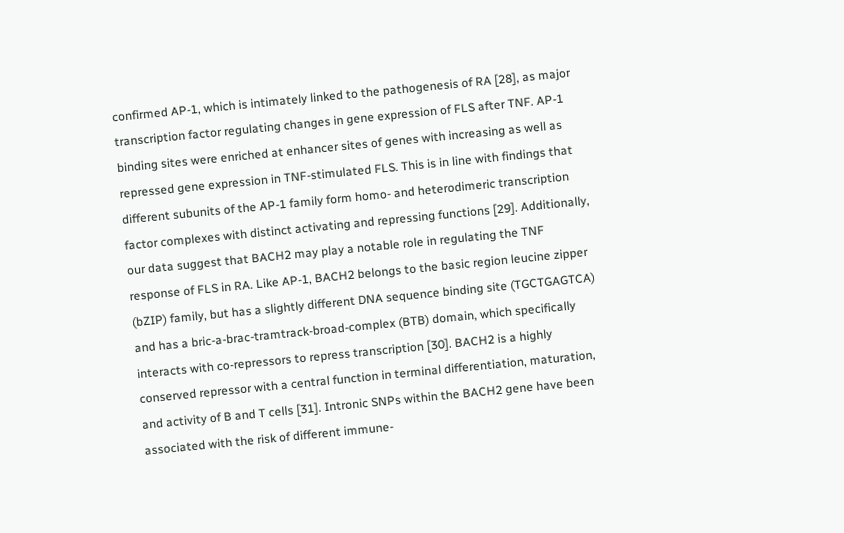confirmed AP-1, which is intimately linked to the pathogenesis of RA [28], as major transcription factor regulating changes in gene expression of FLS after TNF. AP-1 binding sites were enriched at enhancer sites of genes with increasing as well as repressed gene expression in TNF-stimulated FLS. This is in line with findings that different subunits of the AP-1 family form homo- and heterodimeric transcription factor complexes with distinct activating and repressing functions [29]. Additionally, our data suggest that BACH2 may play a notable role in regulating the TNF response of FLS in RA. Like AP-1, BACH2 belongs to the basic region leucine zipper (bZIP) family, but has a slightly different DNA sequence binding site (TGCTGAGTCA) and has a bric-a-brac-tramtrack-broad-complex (BTB) domain, which specifically interacts with co-repressors to repress transcription [30]. BACH2 is a highly conserved repressor with a central function in terminal differentiation, maturation, and activity of B and T cells [31]. Intronic SNPs within the BACH2 gene have been associated with the risk of different immune-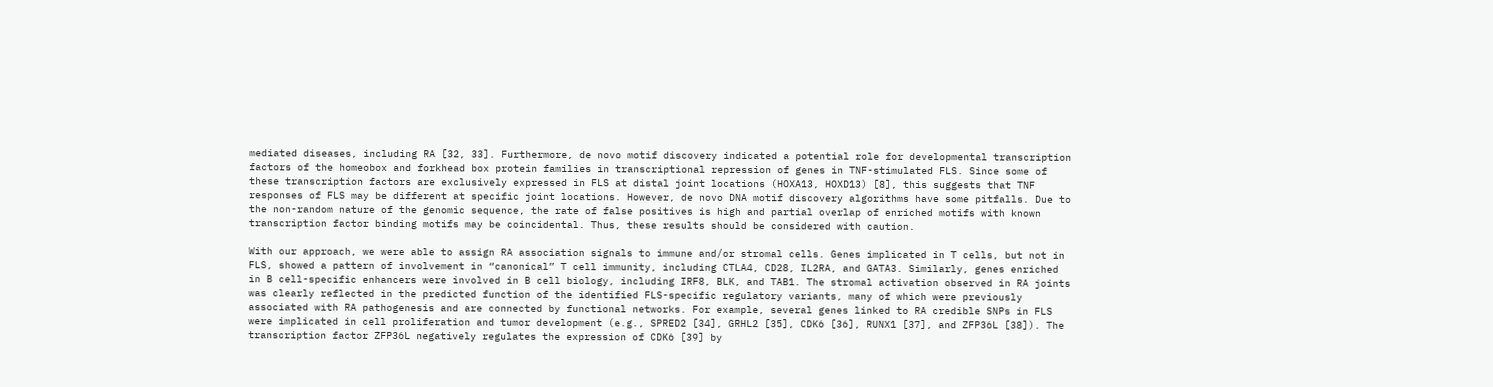mediated diseases, including RA [32, 33]. Furthermore, de novo motif discovery indicated a potential role for developmental transcription factors of the homeobox and forkhead box protein families in transcriptional repression of genes in TNF-stimulated FLS. Since some of these transcription factors are exclusively expressed in FLS at distal joint locations (HOXA13, HOXD13) [8], this suggests that TNF responses of FLS may be different at specific joint locations. However, de novo DNA motif discovery algorithms have some pitfalls. Due to the non-random nature of the genomic sequence, the rate of false positives is high and partial overlap of enriched motifs with known transcription factor binding motifs may be coincidental. Thus, these results should be considered with caution.

With our approach, we were able to assign RA association signals to immune and/or stromal cells. Genes implicated in T cells, but not in FLS, showed a pattern of involvement in “canonical” T cell immunity, including CTLA4, CD28, IL2RA, and GATA3. Similarly, genes enriched in B cell-specific enhancers were involved in B cell biology, including IRF8, BLK, and TAB1. The stromal activation observed in RA joints was clearly reflected in the predicted function of the identified FLS-specific regulatory variants, many of which were previously associated with RA pathogenesis and are connected by functional networks. For example, several genes linked to RA credible SNPs in FLS were implicated in cell proliferation and tumor development (e.g., SPRED2 [34], GRHL2 [35], CDK6 [36], RUNX1 [37], and ZFP36L [38]). The transcription factor ZFP36L negatively regulates the expression of CDK6 [39] by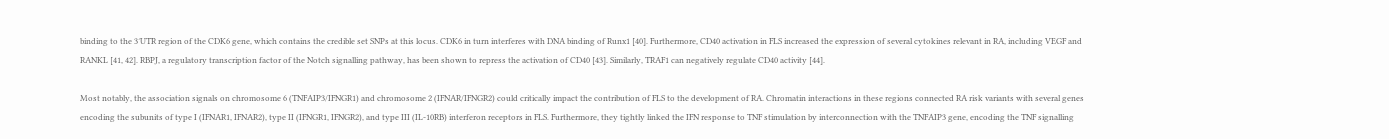binding to the 3′UTR region of the CDK6 gene, which contains the credible set SNPs at this locus. CDK6 in turn interferes with DNA binding of Runx1 [40]. Furthermore, CD40 activation in FLS increased the expression of several cytokines relevant in RA, including VEGF and RANKL [41, 42]. RBPJ, a regulatory transcription factor of the Notch signalling pathway, has been shown to repress the activation of CD40 [43]. Similarly, TRAF1 can negatively regulate CD40 activity [44].

Most notably, the association signals on chromosome 6 (TNFAIP3/IFNGR1) and chromosome 2 (IFNAR/IFNGR2) could critically impact the contribution of FLS to the development of RA. Chromatin interactions in these regions connected RA risk variants with several genes encoding the subunits of type I (IFNAR1, IFNAR2), type II (IFNGR1, IFNGR2), and type III (IL-10RB) interferon receptors in FLS. Furthermore, they tightly linked the IFN response to TNF stimulation by interconnection with the TNFAIP3 gene, encoding the TNF signalling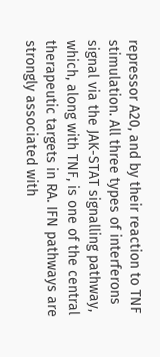repressor A20, and by their reaction to TNF stimulation. All three types of interferons signal via the JAK-STAT signalling pathway, which, along with TNF, is one of the central therapeutic targets in RA. IFN pathways are strongly associated with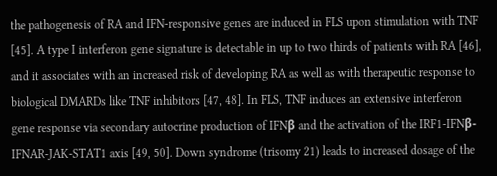the pathogenesis of RA and IFN-responsive genes are induced in FLS upon stimulation with TNF [45]. A type I interferon gene signature is detectable in up to two thirds of patients with RA [46], and it associates with an increased risk of developing RA as well as with therapeutic response to biological DMARDs like TNF inhibitors [47, 48]. In FLS, TNF induces an extensive interferon gene response via secondary autocrine production of IFNβ and the activation of the IRF1-IFNβ-IFNAR-JAK-STAT1 axis [49, 50]. Down syndrome (trisomy 21) leads to increased dosage of the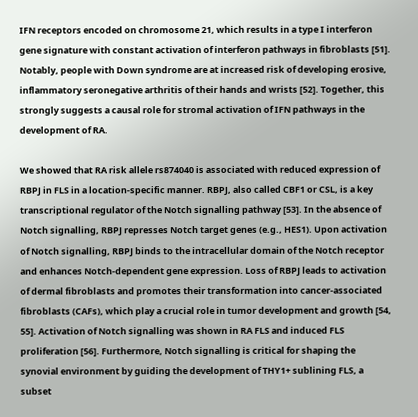IFN receptors encoded on chromosome 21, which results in a type I interferon gene signature with constant activation of interferon pathways in fibroblasts [51]. Notably, people with Down syndrome are at increased risk of developing erosive, inflammatory seronegative arthritis of their hands and wrists [52]. Together, this strongly suggests a causal role for stromal activation of IFN pathways in the development of RA.

We showed that RA risk allele rs874040 is associated with reduced expression of RBPJ in FLS in a location-specific manner. RBPJ, also called CBF1 or CSL, is a key transcriptional regulator of the Notch signalling pathway [53]. In the absence of Notch signalling, RBPJ represses Notch target genes (e.g., HES1). Upon activation of Notch signalling, RBPJ binds to the intracellular domain of the Notch receptor and enhances Notch-dependent gene expression. Loss of RBPJ leads to activation of dermal fibroblasts and promotes their transformation into cancer-associated fibroblasts (CAFs), which play a crucial role in tumor development and growth [54, 55]. Activation of Notch signalling was shown in RA FLS and induced FLS proliferation [56]. Furthermore, Notch signalling is critical for shaping the synovial environment by guiding the development of THY1+ sublining FLS, a subset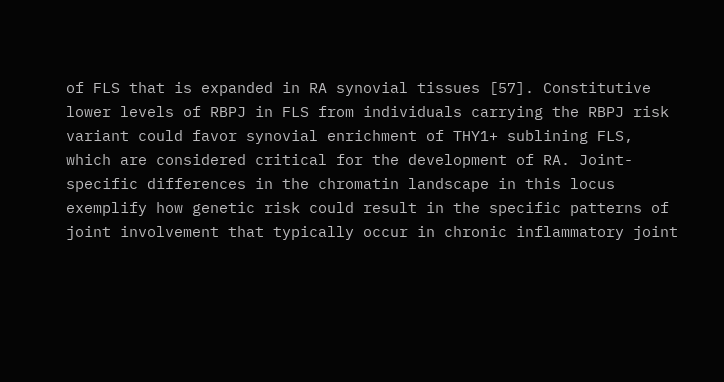of FLS that is expanded in RA synovial tissues [57]. Constitutive lower levels of RBPJ in FLS from individuals carrying the RBPJ risk variant could favor synovial enrichment of THY1+ sublining FLS, which are considered critical for the development of RA. Joint-specific differences in the chromatin landscape in this locus exemplify how genetic risk could result in the specific patterns of joint involvement that typically occur in chronic inflammatory joint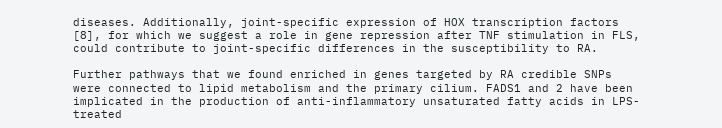diseases. Additionally, joint-specific expression of HOX transcription factors [8], for which we suggest a role in gene repression after TNF stimulation in FLS, could contribute to joint-specific differences in the susceptibility to RA.

Further pathways that we found enriched in genes targeted by RA credible SNPs were connected to lipid metabolism and the primary cilium. FADS1 and 2 have been implicated in the production of anti-inflammatory unsaturated fatty acids in LPS-treated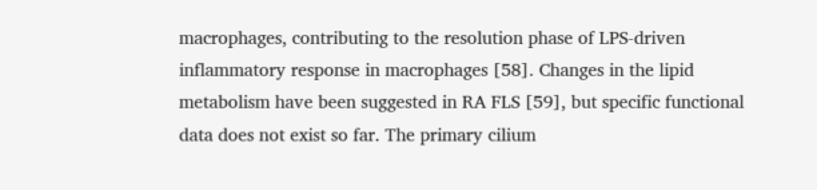macrophages, contributing to the resolution phase of LPS-driven inflammatory response in macrophages [58]. Changes in the lipid metabolism have been suggested in RA FLS [59], but specific functional data does not exist so far. The primary cilium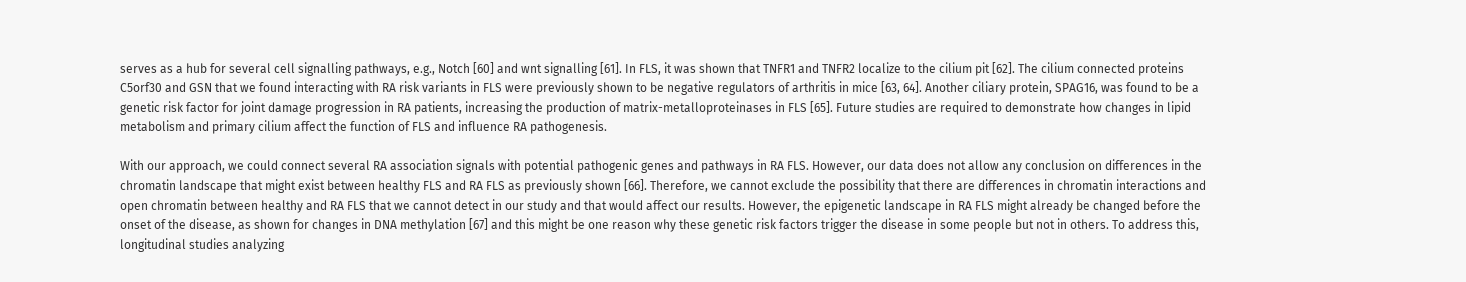serves as a hub for several cell signalling pathways, e.g., Notch [60] and wnt signalling [61]. In FLS, it was shown that TNFR1 and TNFR2 localize to the cilium pit [62]. The cilium connected proteins C5orf30 and GSN that we found interacting with RA risk variants in FLS were previously shown to be negative regulators of arthritis in mice [63, 64]. Another ciliary protein, SPAG16, was found to be a genetic risk factor for joint damage progression in RA patients, increasing the production of matrix-metalloproteinases in FLS [65]. Future studies are required to demonstrate how changes in lipid metabolism and primary cilium affect the function of FLS and influence RA pathogenesis.

With our approach, we could connect several RA association signals with potential pathogenic genes and pathways in RA FLS. However, our data does not allow any conclusion on differences in the chromatin landscape that might exist between healthy FLS and RA FLS as previously shown [66]. Therefore, we cannot exclude the possibility that there are differences in chromatin interactions and open chromatin between healthy and RA FLS that we cannot detect in our study and that would affect our results. However, the epigenetic landscape in RA FLS might already be changed before the onset of the disease, as shown for changes in DNA methylation [67] and this might be one reason why these genetic risk factors trigger the disease in some people but not in others. To address this, longitudinal studies analyzing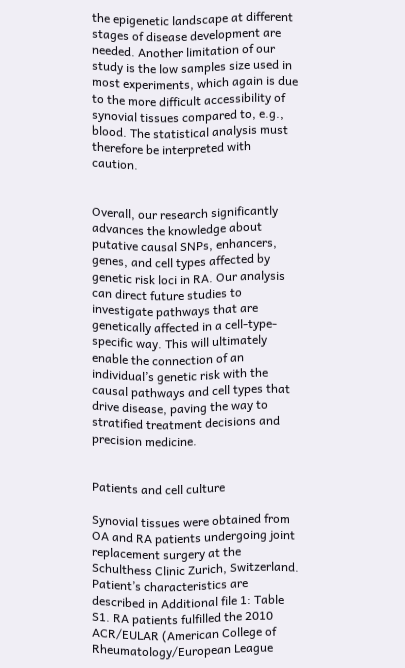the epigenetic landscape at different stages of disease development are needed. Another limitation of our study is the low samples size used in most experiments, which again is due to the more difficult accessibility of synovial tissues compared to, e.g., blood. The statistical analysis must therefore be interpreted with caution.


Overall, our research significantly advances the knowledge about putative causal SNPs, enhancers, genes, and cell types affected by genetic risk loci in RA. Our analysis can direct future studies to investigate pathways that are genetically affected in a cell-type-specific way. This will ultimately enable the connection of an individual’s genetic risk with the causal pathways and cell types that drive disease, paving the way to stratified treatment decisions and precision medicine.


Patients and cell culture

Synovial tissues were obtained from OA and RA patients undergoing joint replacement surgery at the Schulthess Clinic Zurich, Switzerland. Patient’s characteristics are described in Additional file 1: Table S1. RA patients fulfilled the 2010 ACR/EULAR (American College of Rheumatology/European League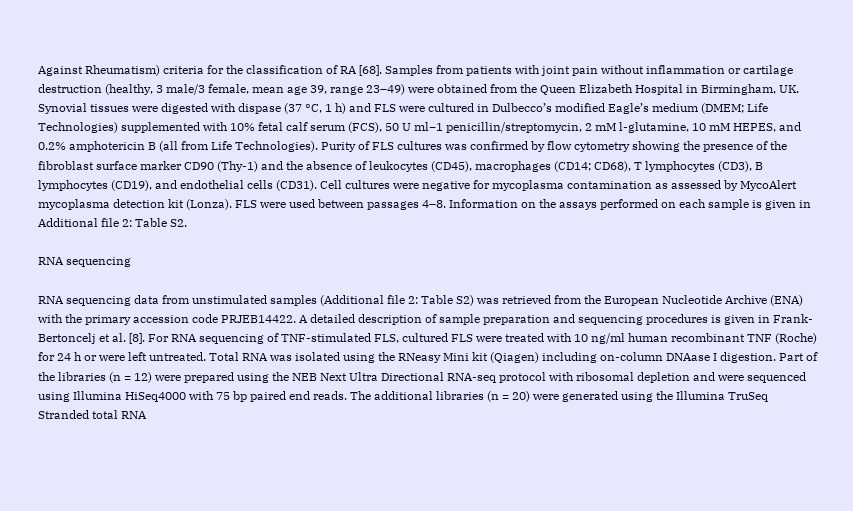Against Rheumatism) criteria for the classification of RA [68]. Samples from patients with joint pain without inflammation or cartilage destruction (healthy, 3 male/3 female, mean age 39, range 23–49) were obtained from the Queen Elizabeth Hospital in Birmingham, UK. Synovial tissues were digested with dispase (37 °C, 1 h) and FLS were cultured in Dulbecco’s modified Eagle’s medium (DMEM; Life Technologies) supplemented with 10% fetal calf serum (FCS), 50 U ml−1 penicillin/streptomycin, 2 mM l-glutamine, 10 mM HEPES, and 0.2% amphotericin B (all from Life Technologies). Purity of FLS cultures was confirmed by flow cytometry showing the presence of the fibroblast surface marker CD90 (Thy-1) and the absence of leukocytes (CD45), macrophages (CD14; CD68), T lymphocytes (CD3), B lymphocytes (CD19), and endothelial cells (CD31). Cell cultures were negative for mycoplasma contamination as assessed by MycoAlert mycoplasma detection kit (Lonza). FLS were used between passages 4–8. Information on the assays performed on each sample is given in Additional file 2: Table S2.

RNA sequencing

RNA sequencing data from unstimulated samples (Additional file 2: Table S2) was retrieved from the European Nucleotide Archive (ENA) with the primary accession code PRJEB14422. A detailed description of sample preparation and sequencing procedures is given in Frank-Bertoncelj et al. [8]. For RNA sequencing of TNF-stimulated FLS, cultured FLS were treated with 10 ng/ml human recombinant TNF (Roche) for 24 h or were left untreated. Total RNA was isolated using the RNeasy Mini kit (Qiagen) including on-column DNAase I digestion. Part of the libraries (n = 12) were prepared using the NEB Next Ultra Directional RNA-seq protocol with ribosomal depletion and were sequenced using Illumina HiSeq4000 with 75 bp paired end reads. The additional libraries (n = 20) were generated using the Illumina TruSeq Stranded total RNA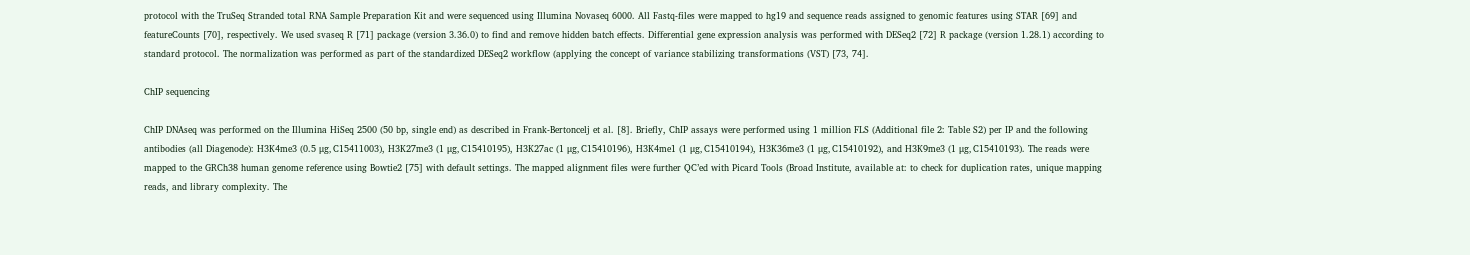protocol with the TruSeq Stranded total RNA Sample Preparation Kit and were sequenced using Illumina Novaseq 6000. All Fastq-files were mapped to hg19 and sequence reads assigned to genomic features using STAR [69] and featureCounts [70], respectively. We used svaseq R [71] package (version 3.36.0) to find and remove hidden batch effects. Differential gene expression analysis was performed with DESeq2 [72] R package (version 1.28.1) according to standard protocol. The normalization was performed as part of the standardized DESeq2 workflow (applying the concept of variance stabilizing transformations (VST) [73, 74].

ChIP sequencing

ChIP DNAseq was performed on the Illumina HiSeq 2500 (50 bp, single end) as described in Frank-Bertoncelj et al. [8]. Briefly, ChIP assays were performed using 1 million FLS (Additional file 2: Table S2) per IP and the following antibodies (all Diagenode): H3K4me3 (0.5 μg, C15411003), H3K27me3 (1 μg, C15410195), H3K27ac (1 μg, C15410196), H3K4me1 (1 μg, C15410194), H3K36me3 (1 μg, C15410192), and H3K9me3 (1 μg, C15410193). The reads were mapped to the GRCh38 human genome reference using Bowtie2 [75] with default settings. The mapped alignment files were further QC’ed with Picard Tools (Broad Institute, available at: to check for duplication rates, unique mapping reads, and library complexity. The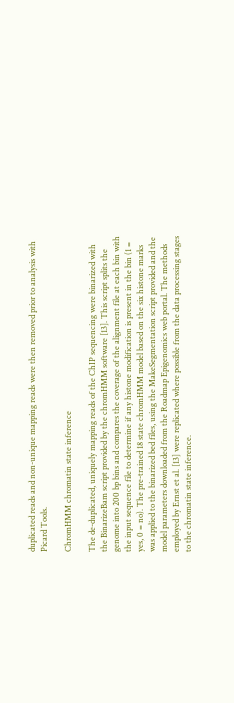duplicated reads and non-unique mapping reads were then removed prior to analysis with Picard Tools.

ChromHMM chromatin state inference

The de-duplicated, uniquely mapping reads of the ChIP sequencing were binarized with the BinarizeBam script provided by the chromHMM software [13]. This script splits the genome into 200 bp bins and compares the coverage of the alignment file at each bin with the input sequence file to determine if any histone modification is present in the bin (1 = yes, 0 = no). The pre-trained 18 state chromHMM model based on the six histone marks was applied to the binarized bed files, using the MakeSegmentation script provided and the model parameters downloaded from the Roadmap Epigenomics web portal. The methods employed by Ernst et al. [13] were replicated where possible from the data processing stages to the chromatin state inference.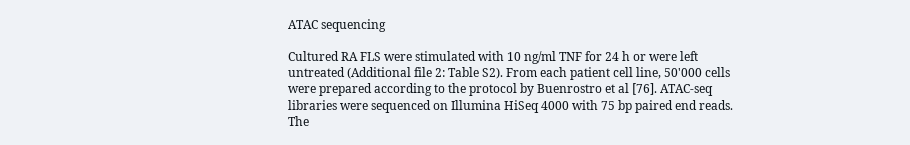ATAC sequencing

Cultured RA FLS were stimulated with 10 ng/ml TNF for 24 h or were left untreated (Additional file 2: Table S2). From each patient cell line, 50'000 cells were prepared according to the protocol by Buenrostro et al [76]. ATAC-seq libraries were sequenced on Illumina HiSeq 4000 with 75 bp paired end reads. The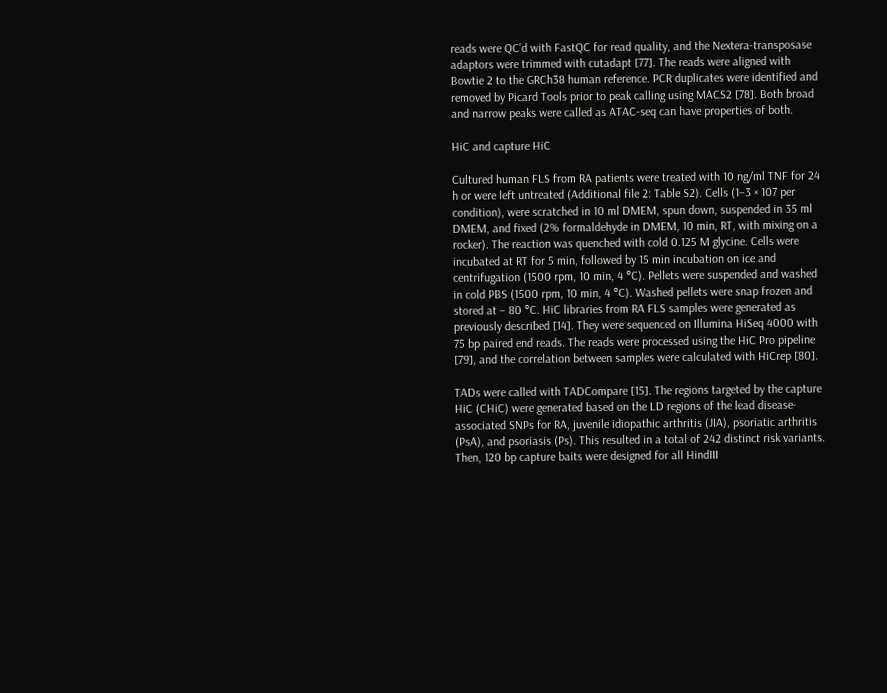reads were QC’d with FastQC for read quality, and the Nextera-transposase adaptors were trimmed with cutadapt [77]. The reads were aligned with Bowtie 2 to the GRCh38 human reference. PCR duplicates were identified and removed by Picard Tools prior to peak calling using MACS2 [78]. Both broad and narrow peaks were called as ATAC-seq can have properties of both.

HiC and capture HiC

Cultured human FLS from RA patients were treated with 10 ng/ml TNF for 24 h or were left untreated (Additional file 2: Table S2). Cells (1–3 × 107 per condition), were scratched in 10 ml DMEM, spun down, suspended in 35 ml DMEM, and fixed (2% formaldehyde in DMEM, 10 min, RT, with mixing on a rocker). The reaction was quenched with cold 0.125 M glycine. Cells were incubated at RT for 5 min, followed by 15 min incubation on ice and centrifugation (1500 rpm, 10 min, 4 °C). Pellets were suspended and washed in cold PBS (1500 rpm, 10 min, 4 °C). Washed pellets were snap frozen and stored at − 80 °C. HiC libraries from RA FLS samples were generated as previously described [14]. They were sequenced on Illumina HiSeq 4000 with 75 bp paired end reads. The reads were processed using the HiC Pro pipeline [79], and the correlation between samples were calculated with HiCrep [80].

TADs were called with TADCompare [15]. The regions targeted by the capture HiC (CHiC) were generated based on the LD regions of the lead disease-associated SNPs for RA, juvenile idiopathic arthritis (JIA), psoriatic arthritis (PsA), and psoriasis (Ps). This resulted in a total of 242 distinct risk variants. Then, 120 bp capture baits were designed for all HindIII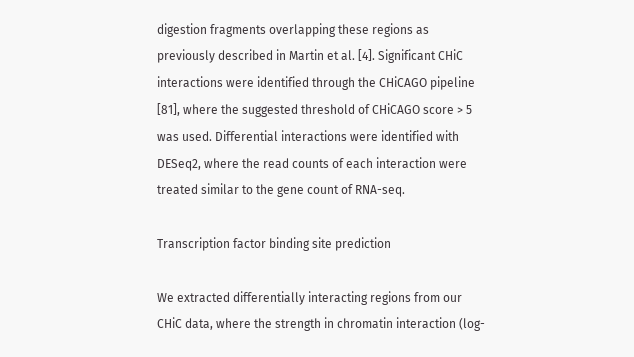digestion fragments overlapping these regions as previously described in Martin et al. [4]. Significant CHiC interactions were identified through the CHiCAGO pipeline [81], where the suggested threshold of CHiCAGO score > 5 was used. Differential interactions were identified with DESeq2, where the read counts of each interaction were treated similar to the gene count of RNA-seq.

Transcription factor binding site prediction

We extracted differentially interacting regions from our CHiC data, where the strength in chromatin interaction (log-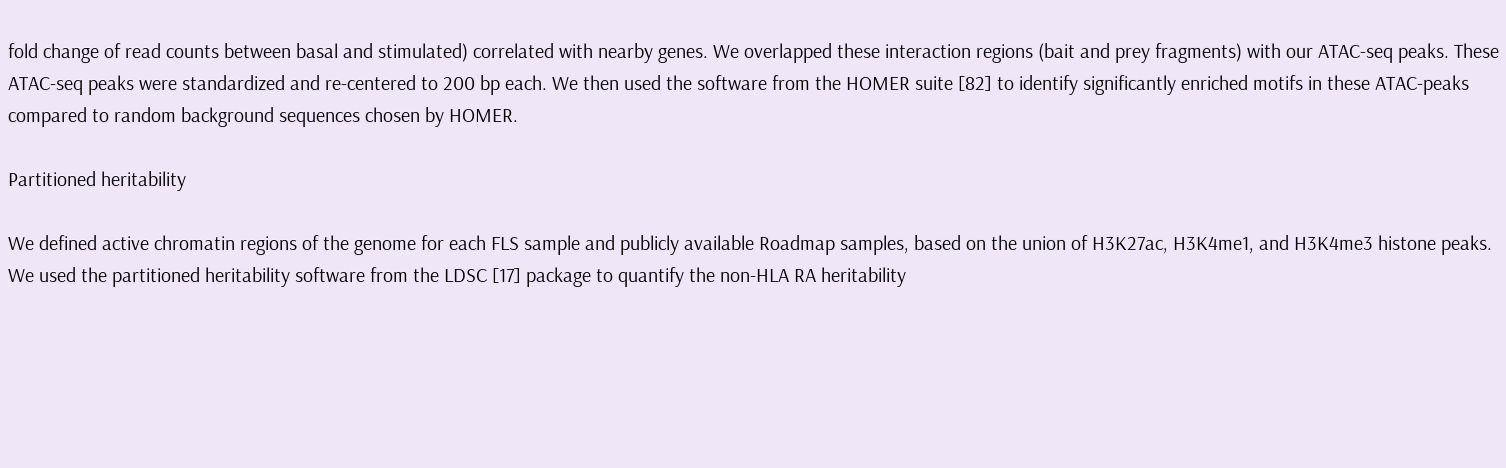fold change of read counts between basal and stimulated) correlated with nearby genes. We overlapped these interaction regions (bait and prey fragments) with our ATAC-seq peaks. These ATAC-seq peaks were standardized and re-centered to 200 bp each. We then used the software from the HOMER suite [82] to identify significantly enriched motifs in these ATAC-peaks compared to random background sequences chosen by HOMER.

Partitioned heritability

We defined active chromatin regions of the genome for each FLS sample and publicly available Roadmap samples, based on the union of H3K27ac, H3K4me1, and H3K4me3 histone peaks. We used the partitioned heritability software from the LDSC [17] package to quantify the non-HLA RA heritability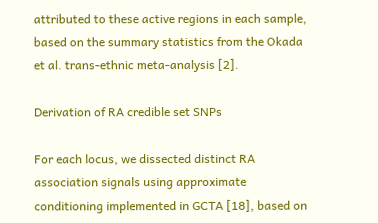attributed to these active regions in each sample, based on the summary statistics from the Okada et al. trans-ethnic meta-analysis [2].

Derivation of RA credible set SNPs

For each locus, we dissected distinct RA association signals using approximate conditioning implemented in GCTA [18], based on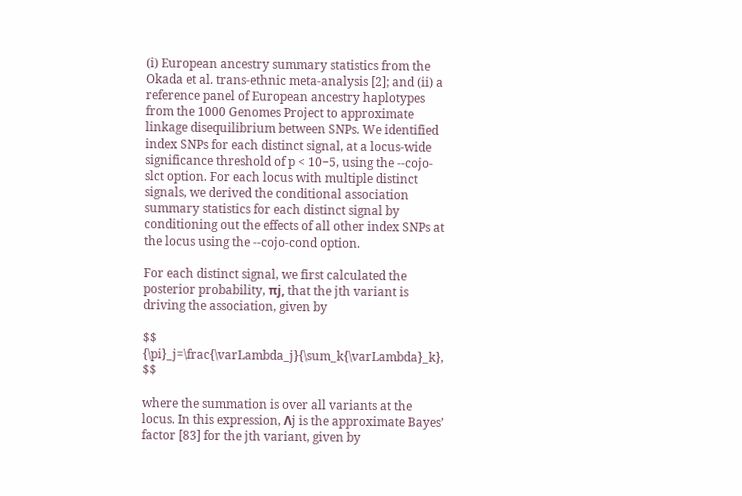(i) European ancestry summary statistics from the Okada et al. trans-ethnic meta-analysis [2]; and (ii) a reference panel of European ancestry haplotypes from the 1000 Genomes Project to approximate linkage disequilibrium between SNPs. We identified index SNPs for each distinct signal, at a locus-wide significance threshold of p < 10−5, using the --cojo-slct option. For each locus with multiple distinct signals, we derived the conditional association summary statistics for each distinct signal by conditioning out the effects of all other index SNPs at the locus using the --cojo-cond option.

For each distinct signal, we first calculated the posterior probability, πj, that the jth variant is driving the association, given by

$$ {\pi}_j=\frac{\varLambda_j}{\sum_k{\varLambda}_k}, $$

where the summation is over all variants at the locus. In this expression, Λj is the approximate Bayes’ factor [83] for the jth variant, given by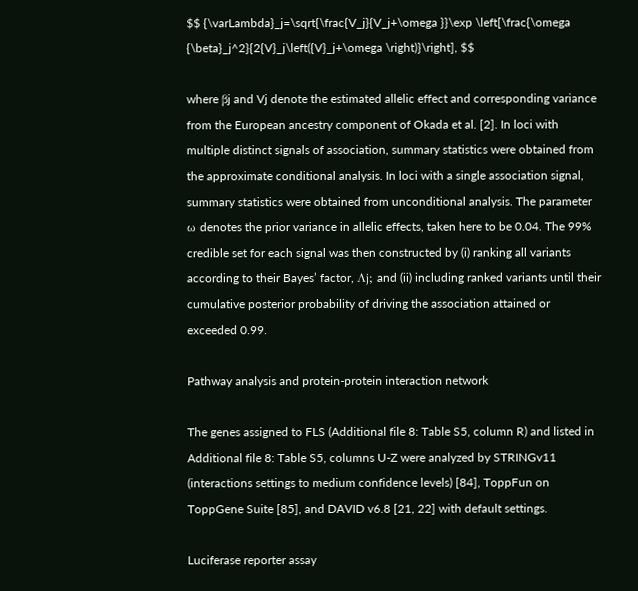$$ {\varLambda}_j=\sqrt{\frac{V_j}{V_j+\omega }}\exp \left[\frac{\omega {\beta}_j^2}{2{V}_j\left({V}_j+\omega \right)}\right], $$

where βj and Vj denote the estimated allelic effect and corresponding variance from the European ancestry component of Okada et al. [2]. In loci with multiple distinct signals of association, summary statistics were obtained from the approximate conditional analysis. In loci with a single association signal, summary statistics were obtained from unconditional analysis. The parameter ω denotes the prior variance in allelic effects, taken here to be 0.04. The 99% credible set for each signal was then constructed by (i) ranking all variants according to their Bayes’ factor, Λj; and (ii) including ranked variants until their cumulative posterior probability of driving the association attained or exceeded 0.99.

Pathway analysis and protein-protein interaction network

The genes assigned to FLS (Additional file 8: Table S5, column R) and listed in Additional file 8: Table S5, columns U-Z were analyzed by STRINGv11 (interactions settings to medium confidence levels) [84], ToppFun on ToppGene Suite [85], and DAVID v6.8 [21, 22] with default settings.

Luciferase reporter assay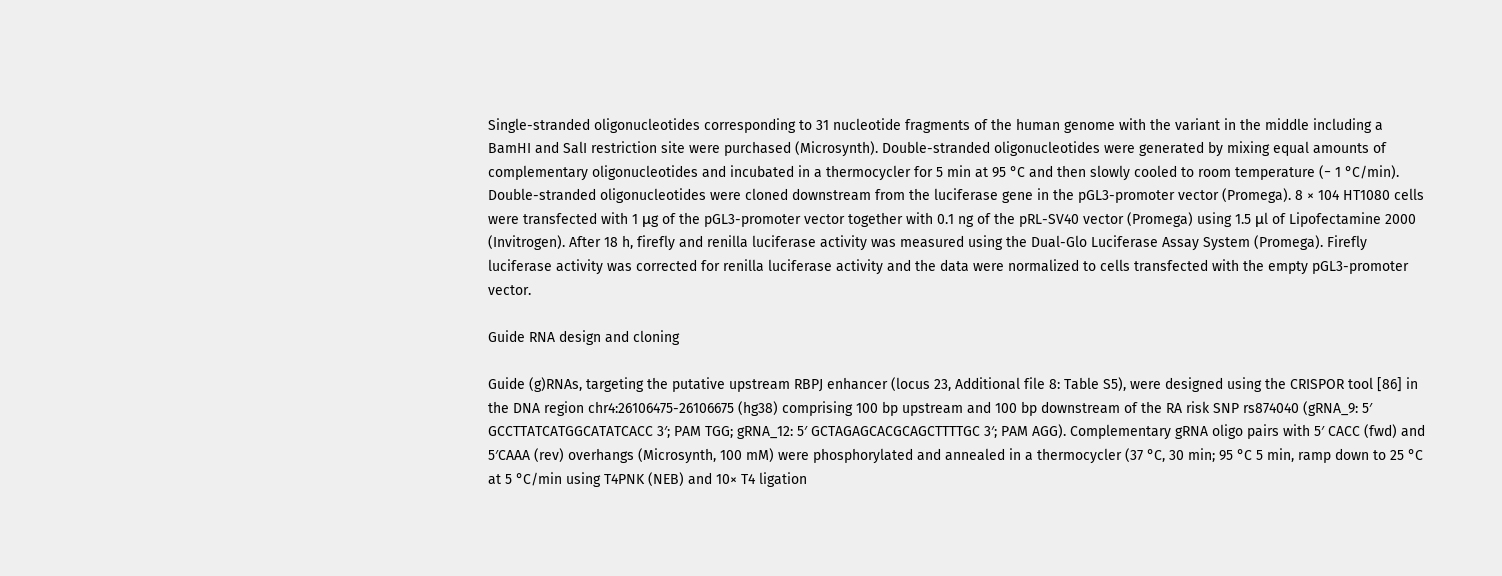Single-stranded oligonucleotides corresponding to 31 nucleotide fragments of the human genome with the variant in the middle including a BamHI and SalI restriction site were purchased (Microsynth). Double-stranded oligonucleotides were generated by mixing equal amounts of complementary oligonucleotides and incubated in a thermocycler for 5 min at 95 °C and then slowly cooled to room temperature (− 1 °C/min). Double-stranded oligonucleotides were cloned downstream from the luciferase gene in the pGL3-promoter vector (Promega). 8 × 104 HT1080 cells were transfected with 1 μg of the pGL3-promoter vector together with 0.1 ng of the pRL-SV40 vector (Promega) using 1.5 μl of Lipofectamine 2000 (Invitrogen). After 18 h, firefly and renilla luciferase activity was measured using the Dual-Glo Luciferase Assay System (Promega). Firefly luciferase activity was corrected for renilla luciferase activity and the data were normalized to cells transfected with the empty pGL3-promoter vector.

Guide RNA design and cloning

Guide (g)RNAs, targeting the putative upstream RBPJ enhancer (locus 23, Additional file 8: Table S5), were designed using the CRISPOR tool [86] in the DNA region chr4:26106475-26106675 (hg38) comprising 100 bp upstream and 100 bp downstream of the RA risk SNP rs874040 (gRNA_9: 5′ GCCTTATCATGGCATATCACC 3′; PAM TGG; gRNA_12: 5′ GCTAGAGCACGCAGCTTTTGC 3′; PAM AGG). Complementary gRNA oligo pairs with 5′ CACC (fwd) and 5′CAAA (rev) overhangs (Microsynth, 100 mM) were phosphorylated and annealed in a thermocycler (37 °C, 30 min; 95 °C 5 min, ramp down to 25 °C at 5 °C/min using T4PNK (NEB) and 10× T4 ligation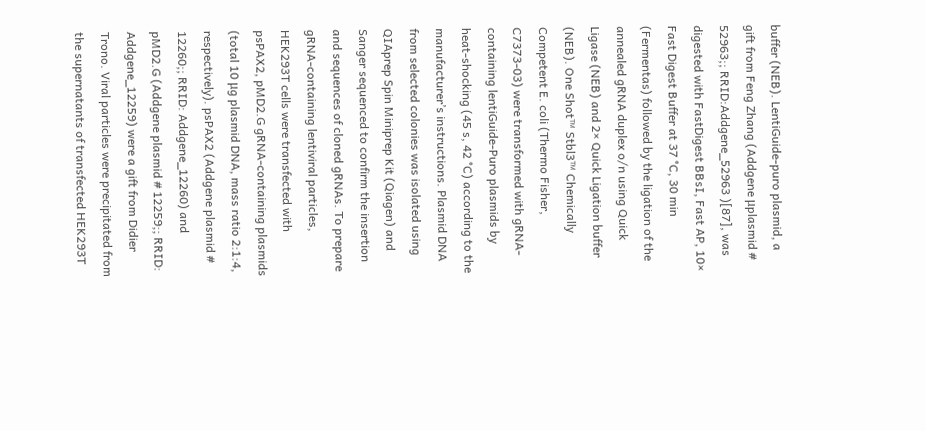buffer (NEB). LentiGuide-puro plasmid, a gift from Feng Zhang (Addgene μplasmid # 52963;; RRID:Addgene_52963 )[87], was digested with FastDigest BBsI, Fast AP, 10× Fast Digest Buffer at 37 °C, 30 min (Fermentas) followed by the ligation of the annealed gRNA duplex o/n using Quick Ligase (NEB) and 2× Quick Ligation buffer (NEB). One Shot™ Stbl3™ Chemically Competent E. coli (Thermo Fisher, C7373-03) were transformed with gRNA-containing lentiGuide-Puro plasmids by heat-shocking (45 s, 42 °C) according to the manufacturer’s instructions. Plasmid DNA from selected colonies was isolated using QIAprep Spin Miniprep Kit (Qiagen) and Sanger sequenced to confirm the insertion and sequences of cloned gRNAs. To prepare gRNA-containing lentiviral particles, HEK293T cells were transfected with psPAX2, pMD2.G gRNA-containing plasmids (total 10 μg plasmid DNA, mass ratio 2:1:4, respectively). psPAX2 (Addgene plasmid # 12260;; RRID: Addgene_12260) and pMD2.G (Addgene plasmid # 12259;; RRID: Addgene_12259) were a gift from Didier Trono. Viral particles were precipitated from the supernatants of transfected HEK293T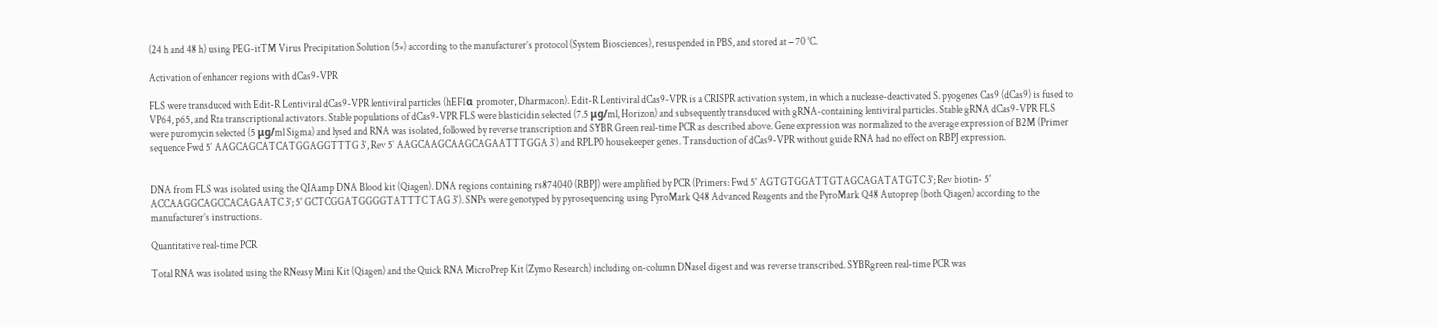(24 h and 48 h) using PEG-itTM Virus Precipitation Solution (5×) according to the manufacturer’s protocol (System Biosciences), resuspended in PBS, and stored at − 70 °C.

Activation of enhancer regions with dCas9-VPR

FLS were transduced with Edit-R Lentiviral dCas9-VPR lentiviral particles (hEF1α promoter, Dharmacon). Edit-R Lentiviral dCas9-VPR is a CRISPR activation system, in which a nuclease-deactivated S. pyogenes Cas9 (dCas9) is fused to VP64, p65, and Rta transcriptional activators. Stable populations of dCas9-VPR FLS were blasticidin selected (7.5 μg/ml, Horizon) and subsequently transduced with gRNA-containing lentiviral particles. Stable gRNA dCas9-VPR FLS were puromycin selected (5 μg/ml Sigma) and lysed and RNA was isolated, followed by reverse transcription and SYBR Green real-time PCR as described above. Gene expression was normalized to the average expression of B2M (Primer sequence Fwd 5′ AAGCAGCATCATGGAGGTTTG 3′, Rev 5′ AAGCAAGCAAGCAGAATTTGGA 3′) and RPLP0 housekeeper genes. Transduction of dCas9-VPR without guide RNA had no effect on RBPJ expression.


DNA from FLS was isolated using the QIAamp DNA Blood kit (Qiagen). DNA regions containing rs874040 (RBPJ) were amplified by PCR (Primers: Fwd 5' AGTGTGGATTGTAGCAGATATGTC 3'; Rev biotin- 5' ACCAAGGCAGCCACAGAATC 3'; 5' GCTCGGATGGGGTATTTC TAG 3'). SNPs were genotyped by pyrosequencing using PyroMark Q48 Advanced Reagents and the PyroMark Q48 Autoprep (both Qiagen) according to the manufacturer’s instructions.

Quantitative real-time PCR

Total RNA was isolated using the RNeasy Mini Kit (Qiagen) and the Quick RNA MicroPrep Kit (Zymo Research) including on-column DNaseI digest and was reverse transcribed. SYBRgreen real-time PCR was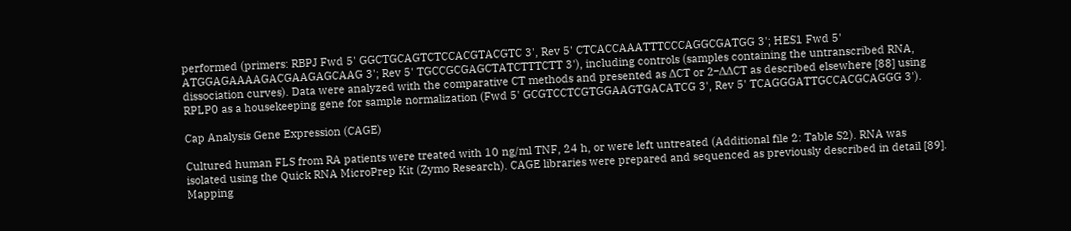performed (primers: RBPJ Fwd 5' GGCTGCAGTCTCCACGTACGTC 3', Rev 5' CTCACCAAATTTCCCAGGCGATGG 3'; HES1 Fwd 5' ATGGAGAAAAGACGAAGAGCAAG 3'; Rev 5' TGCCGCGAGCTATCTTTCTT 3'), including controls (samples containing the untranscribed RNA, dissociation curves). Data were analyzed with the comparative CT methods and presented as ΔCT or 2−ΔΔCT as described elsewhere [88] using RPLP0 as a housekeeping gene for sample normalization (Fwd 5' GCGTCCTCGTGGAAGTGACATCG 3', Rev 5' TCAGGGATTGCCACGCAGGG 3').

Cap Analysis Gene Expression (CAGE)

Cultured human FLS from RA patients were treated with 10 ng/ml TNF, 24 h, or were left untreated (Additional file 2: Table S2). RNA was isolated using the Quick RNA MicroPrep Kit (Zymo Research). CAGE libraries were prepared and sequenced as previously described in detail [89]. Mapping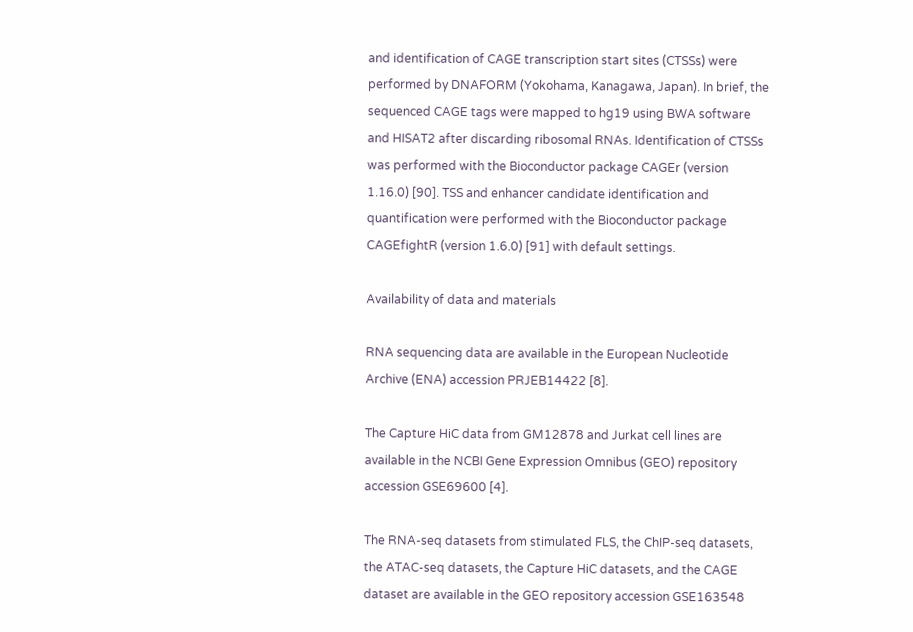and identification of CAGE transcription start sites (CTSSs) were performed by DNAFORM (Yokohama, Kanagawa, Japan). In brief, the sequenced CAGE tags were mapped to hg19 using BWA software and HISAT2 after discarding ribosomal RNAs. Identification of CTSSs was performed with the Bioconductor package CAGEr (version 1.16.0) [90]. TSS and enhancer candidate identification and quantification were performed with the Bioconductor package CAGEfightR (version 1.6.0) [91] with default settings.

Availability of data and materials

RNA sequencing data are available in the European Nucleotide Archive (ENA) accession PRJEB14422 [8].

The Capture HiC data from GM12878 and Jurkat cell lines are available in the NCBI Gene Expression Omnibus (GEO) repository accession GSE69600 [4].

The RNA-seq datasets from stimulated FLS, the ChIP-seq datasets, the ATAC-seq datasets, the Capture HiC datasets, and the CAGE dataset are available in the GEO repository accession GSE163548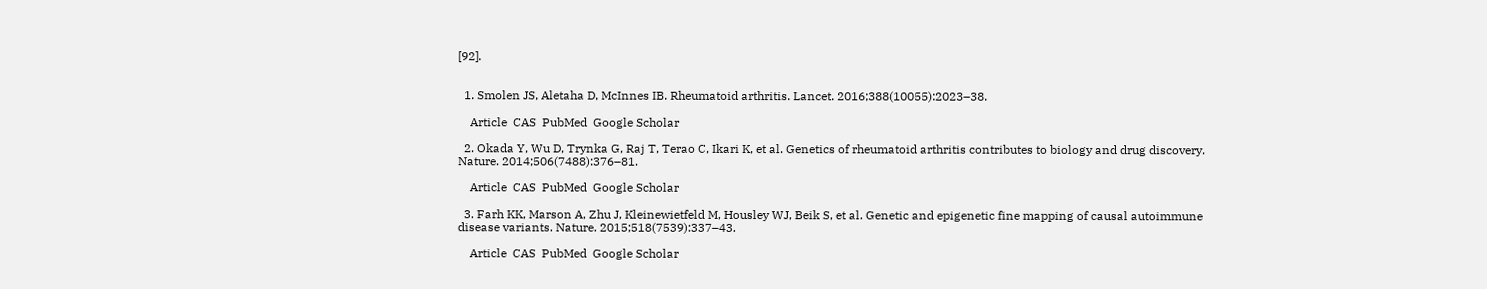[92].


  1. Smolen JS, Aletaha D, McInnes IB. Rheumatoid arthritis. Lancet. 2016;388(10055):2023–38.

    Article  CAS  PubMed  Google Scholar

  2. Okada Y, Wu D, Trynka G, Raj T, Terao C, Ikari K, et al. Genetics of rheumatoid arthritis contributes to biology and drug discovery. Nature. 2014;506(7488):376–81.

    Article  CAS  PubMed  Google Scholar

  3. Farh KK, Marson A, Zhu J, Kleinewietfeld M, Housley WJ, Beik S, et al. Genetic and epigenetic fine mapping of causal autoimmune disease variants. Nature. 2015;518(7539):337–43.

    Article  CAS  PubMed  Google Scholar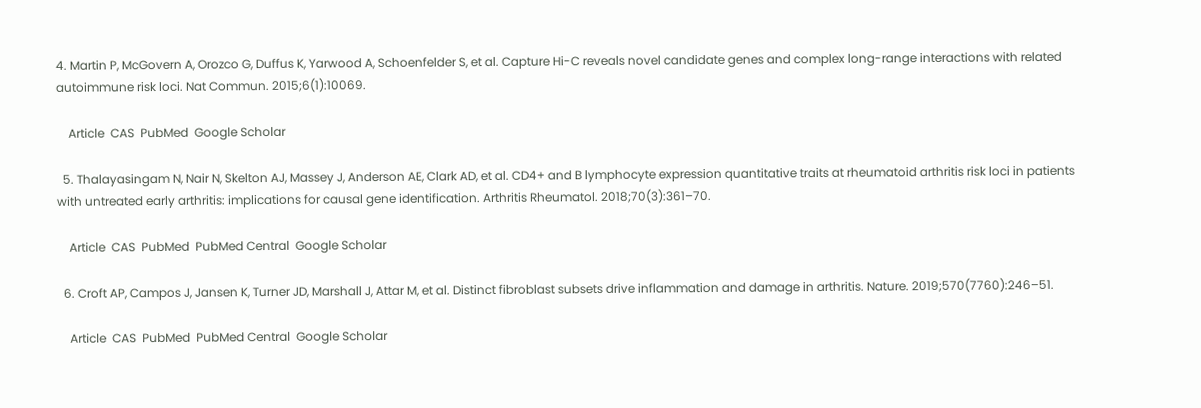4. Martin P, McGovern A, Orozco G, Duffus K, Yarwood A, Schoenfelder S, et al. Capture Hi-C reveals novel candidate genes and complex long-range interactions with related autoimmune risk loci. Nat Commun. 2015;6(1):10069.

    Article  CAS  PubMed  Google Scholar

  5. Thalayasingam N, Nair N, Skelton AJ, Massey J, Anderson AE, Clark AD, et al. CD4+ and B lymphocyte expression quantitative traits at rheumatoid arthritis risk loci in patients with untreated early arthritis: implications for causal gene identification. Arthritis Rheumatol. 2018;70(3):361–70.

    Article  CAS  PubMed  PubMed Central  Google Scholar

  6. Croft AP, Campos J, Jansen K, Turner JD, Marshall J, Attar M, et al. Distinct fibroblast subsets drive inflammation and damage in arthritis. Nature. 2019;570(7760):246–51.

    Article  CAS  PubMed  PubMed Central  Google Scholar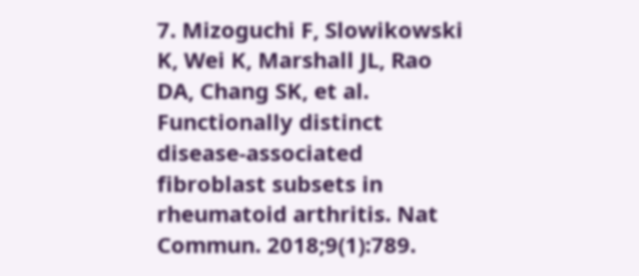7. Mizoguchi F, Slowikowski K, Wei K, Marshall JL, Rao DA, Chang SK, et al. Functionally distinct disease-associated fibroblast subsets in rheumatoid arthritis. Nat Commun. 2018;9(1):789.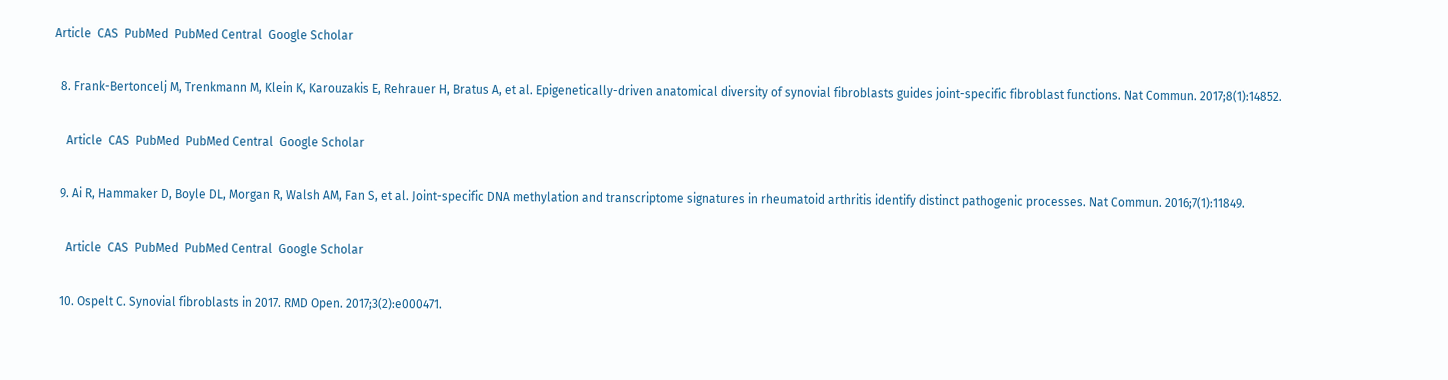Article  CAS  PubMed  PubMed Central  Google Scholar

  8. Frank-Bertoncelj M, Trenkmann M, Klein K, Karouzakis E, Rehrauer H, Bratus A, et al. Epigenetically-driven anatomical diversity of synovial fibroblasts guides joint-specific fibroblast functions. Nat Commun. 2017;8(1):14852.

    Article  CAS  PubMed  PubMed Central  Google Scholar

  9. Ai R, Hammaker D, Boyle DL, Morgan R, Walsh AM, Fan S, et al. Joint-specific DNA methylation and transcriptome signatures in rheumatoid arthritis identify distinct pathogenic processes. Nat Commun. 2016;7(1):11849.

    Article  CAS  PubMed  PubMed Central  Google Scholar

  10. Ospelt C. Synovial fibroblasts in 2017. RMD Open. 2017;3(2):e000471.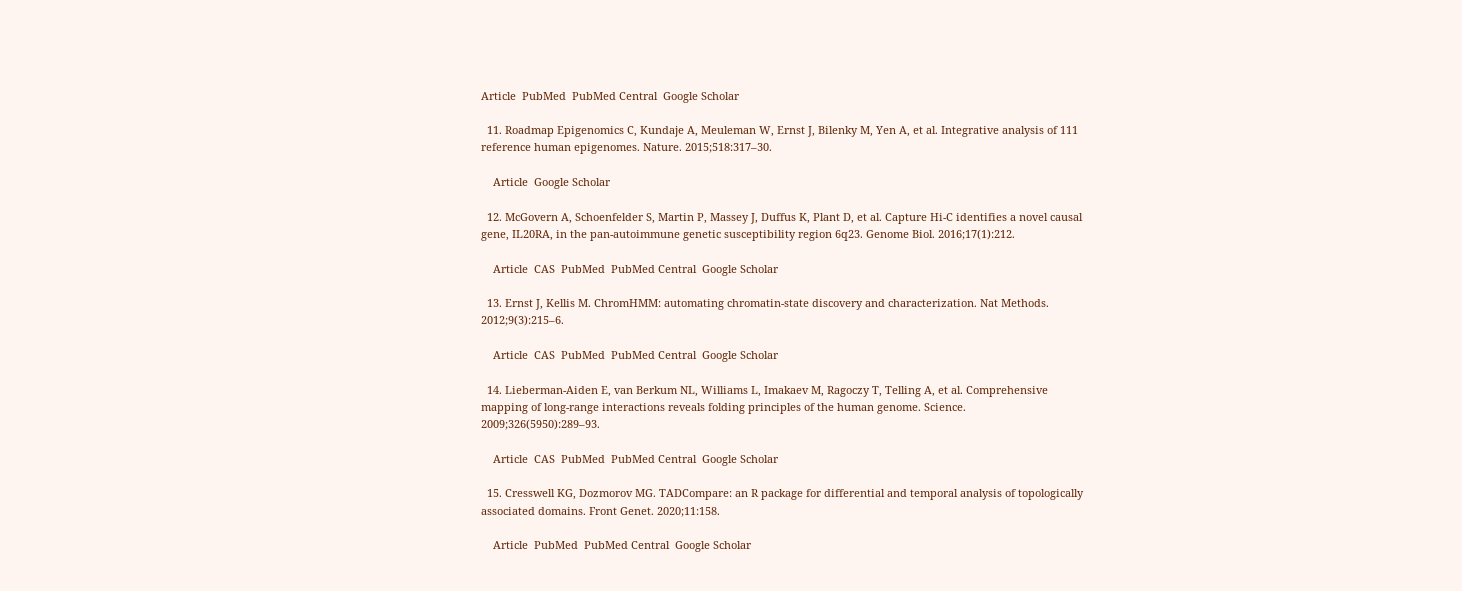Article  PubMed  PubMed Central  Google Scholar

  11. Roadmap Epigenomics C, Kundaje A, Meuleman W, Ernst J, Bilenky M, Yen A, et al. Integrative analysis of 111 reference human epigenomes. Nature. 2015;518:317–30.

    Article  Google Scholar

  12. McGovern A, Schoenfelder S, Martin P, Massey J, Duffus K, Plant D, et al. Capture Hi-C identifies a novel causal gene, IL20RA, in the pan-autoimmune genetic susceptibility region 6q23. Genome Biol. 2016;17(1):212.

    Article  CAS  PubMed  PubMed Central  Google Scholar

  13. Ernst J, Kellis M. ChromHMM: automating chromatin-state discovery and characterization. Nat Methods. 2012;9(3):215–6.

    Article  CAS  PubMed  PubMed Central  Google Scholar

  14. Lieberman-Aiden E, van Berkum NL, Williams L, Imakaev M, Ragoczy T, Telling A, et al. Comprehensive mapping of long-range interactions reveals folding principles of the human genome. Science. 2009;326(5950):289–93.

    Article  CAS  PubMed  PubMed Central  Google Scholar

  15. Cresswell KG, Dozmorov MG. TADCompare: an R package for differential and temporal analysis of topologically associated domains. Front Genet. 2020;11:158.

    Article  PubMed  PubMed Central  Google Scholar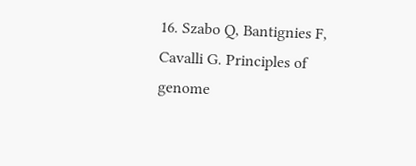16. Szabo Q, Bantignies F, Cavalli G. Principles of genome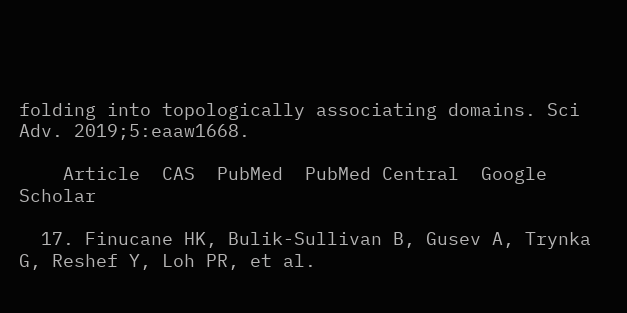folding into topologically associating domains. Sci Adv. 2019;5:eaaw1668.

    Article  CAS  PubMed  PubMed Central  Google Scholar

  17. Finucane HK, Bulik-Sullivan B, Gusev A, Trynka G, Reshef Y, Loh PR, et al.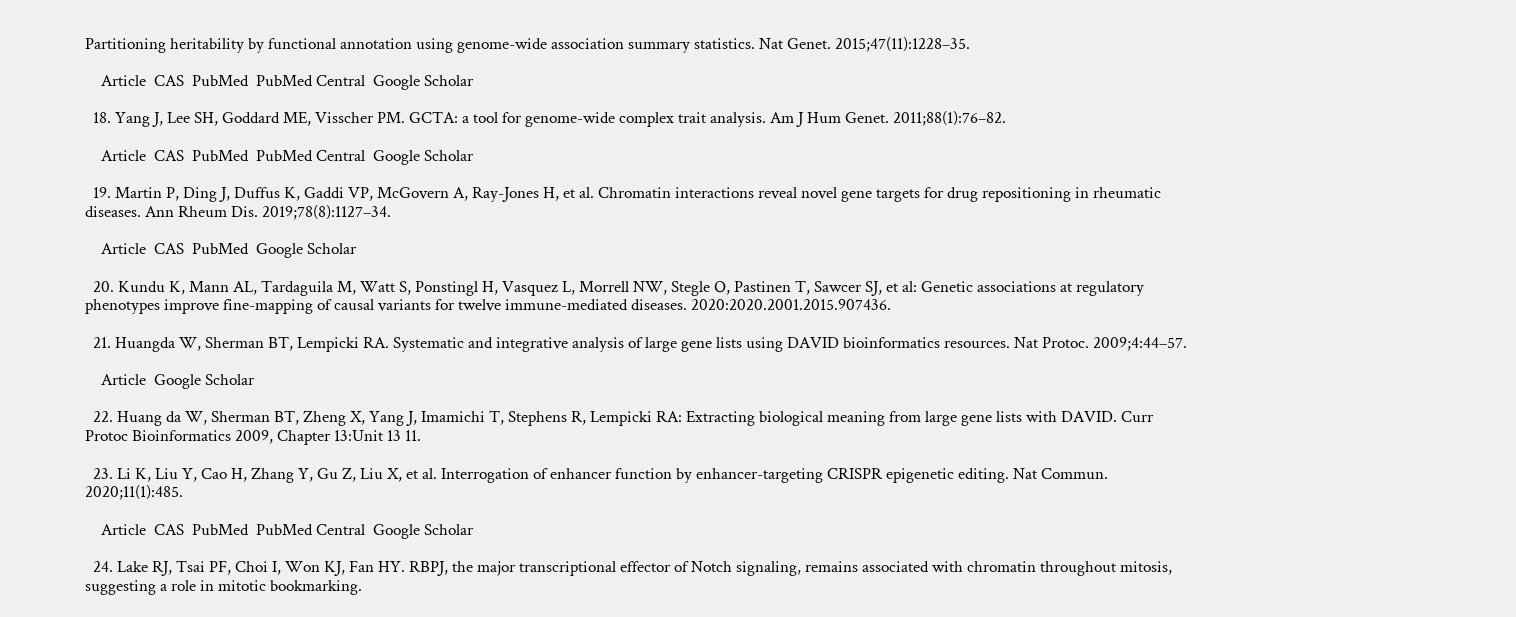Partitioning heritability by functional annotation using genome-wide association summary statistics. Nat Genet. 2015;47(11):1228–35.

    Article  CAS  PubMed  PubMed Central  Google Scholar

  18. Yang J, Lee SH, Goddard ME, Visscher PM. GCTA: a tool for genome-wide complex trait analysis. Am J Hum Genet. 2011;88(1):76–82.

    Article  CAS  PubMed  PubMed Central  Google Scholar

  19. Martin P, Ding J, Duffus K, Gaddi VP, McGovern A, Ray-Jones H, et al. Chromatin interactions reveal novel gene targets for drug repositioning in rheumatic diseases. Ann Rheum Dis. 2019;78(8):1127–34.

    Article  CAS  PubMed  Google Scholar

  20. Kundu K, Mann AL, Tardaguila M, Watt S, Ponstingl H, Vasquez L, Morrell NW, Stegle O, Pastinen T, Sawcer SJ, et al: Genetic associations at regulatory phenotypes improve fine-mapping of causal variants for twelve immune-mediated diseases. 2020:2020.2001.2015.907436.

  21. Huangda W, Sherman BT, Lempicki RA. Systematic and integrative analysis of large gene lists using DAVID bioinformatics resources. Nat Protoc. 2009;4:44–57.

    Article  Google Scholar

  22. Huang da W, Sherman BT, Zheng X, Yang J, Imamichi T, Stephens R, Lempicki RA: Extracting biological meaning from large gene lists with DAVID. Curr Protoc Bioinformatics 2009, Chapter 13:Unit 13 11.

  23. Li K, Liu Y, Cao H, Zhang Y, Gu Z, Liu X, et al. Interrogation of enhancer function by enhancer-targeting CRISPR epigenetic editing. Nat Commun. 2020;11(1):485.

    Article  CAS  PubMed  PubMed Central  Google Scholar

  24. Lake RJ, Tsai PF, Choi I, Won KJ, Fan HY. RBPJ, the major transcriptional effector of Notch signaling, remains associated with chromatin throughout mitosis, suggesting a role in mitotic bookmarking.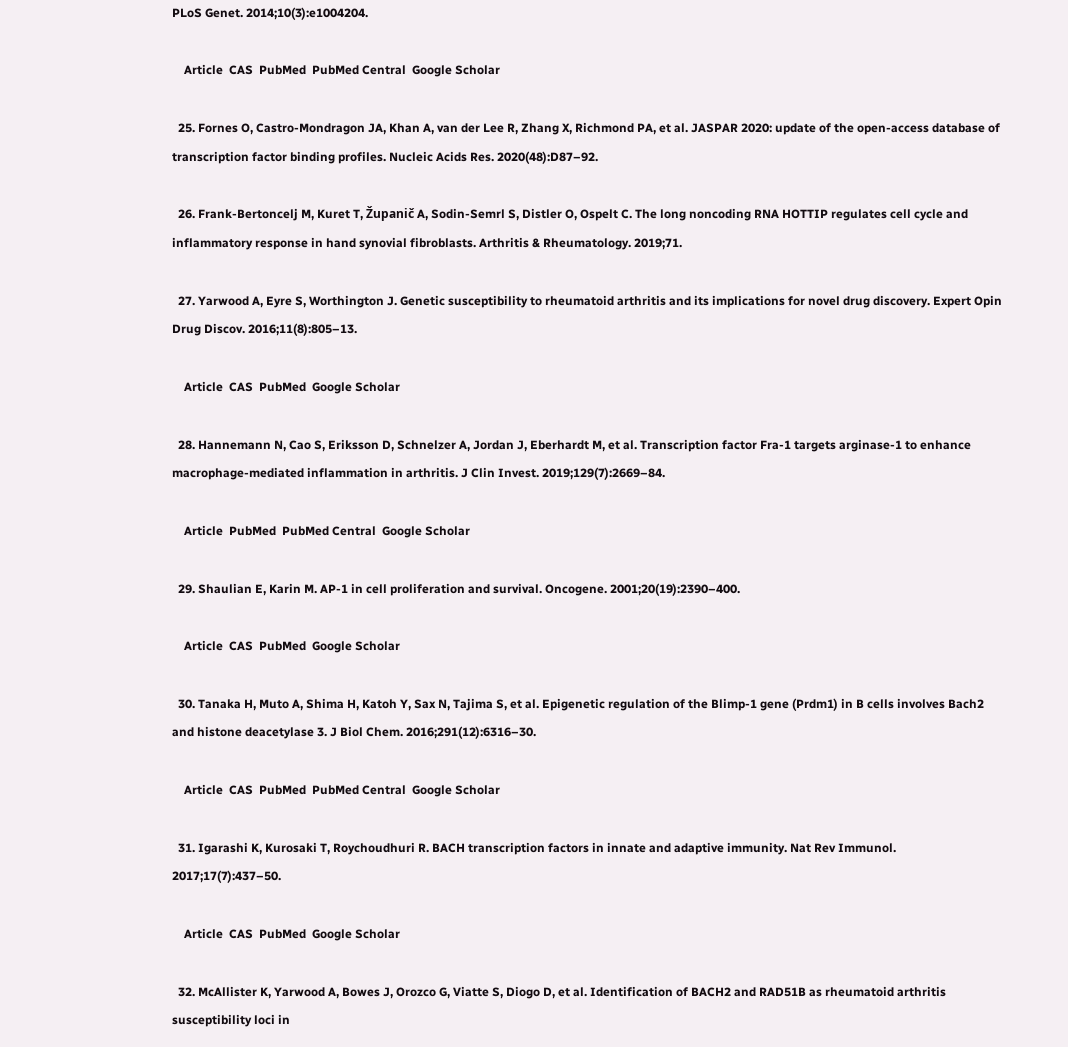PLoS Genet. 2014;10(3):e1004204.

    Article  CAS  PubMed  PubMed Central  Google Scholar

  25. Fornes O, Castro-Mondragon JA, Khan A, van der Lee R, Zhang X, Richmond PA, et al. JASPAR 2020: update of the open-access database of transcription factor binding profiles. Nucleic Acids Res. 2020(48):D87–92.

  26. Frank-Bertoncelj M, Kuret T, Županič A, Sodin-Semrl S, Distler O, Ospelt C. The long noncoding RNA HOTTIP regulates cell cycle and inflammatory response in hand synovial fibroblasts. Arthritis & Rheumatology. 2019;71.

  27. Yarwood A, Eyre S, Worthington J. Genetic susceptibility to rheumatoid arthritis and its implications for novel drug discovery. Expert Opin Drug Discov. 2016;11(8):805–13.

    Article  CAS  PubMed  Google Scholar

  28. Hannemann N, Cao S, Eriksson D, Schnelzer A, Jordan J, Eberhardt M, et al. Transcription factor Fra-1 targets arginase-1 to enhance macrophage-mediated inflammation in arthritis. J Clin Invest. 2019;129(7):2669–84.

    Article  PubMed  PubMed Central  Google Scholar

  29. Shaulian E, Karin M. AP-1 in cell proliferation and survival. Oncogene. 2001;20(19):2390–400.

    Article  CAS  PubMed  Google Scholar

  30. Tanaka H, Muto A, Shima H, Katoh Y, Sax N, Tajima S, et al. Epigenetic regulation of the Blimp-1 gene (Prdm1) in B cells involves Bach2 and histone deacetylase 3. J Biol Chem. 2016;291(12):6316–30.

    Article  CAS  PubMed  PubMed Central  Google Scholar

  31. Igarashi K, Kurosaki T, Roychoudhuri R. BACH transcription factors in innate and adaptive immunity. Nat Rev Immunol. 2017;17(7):437–50.

    Article  CAS  PubMed  Google Scholar

  32. McAllister K, Yarwood A, Bowes J, Orozco G, Viatte S, Diogo D, et al. Identification of BACH2 and RAD51B as rheumatoid arthritis susceptibility loci in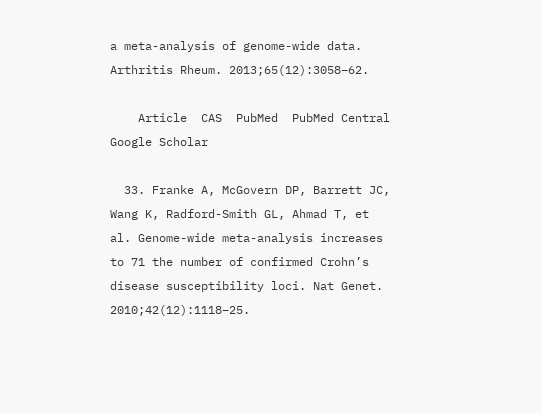a meta-analysis of genome-wide data. Arthritis Rheum. 2013;65(12):3058–62.

    Article  CAS  PubMed  PubMed Central  Google Scholar

  33. Franke A, McGovern DP, Barrett JC, Wang K, Radford-Smith GL, Ahmad T, et al. Genome-wide meta-analysis increases to 71 the number of confirmed Crohn’s disease susceptibility loci. Nat Genet. 2010;42(12):1118–25.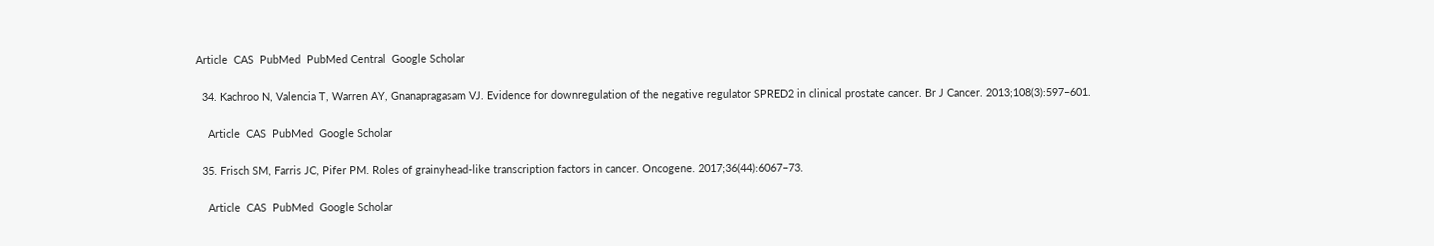Article  CAS  PubMed  PubMed Central  Google Scholar

  34. Kachroo N, Valencia T, Warren AY, Gnanapragasam VJ. Evidence for downregulation of the negative regulator SPRED2 in clinical prostate cancer. Br J Cancer. 2013;108(3):597–601.

    Article  CAS  PubMed  Google Scholar

  35. Frisch SM, Farris JC, Pifer PM. Roles of grainyhead-like transcription factors in cancer. Oncogene. 2017;36(44):6067–73.

    Article  CAS  PubMed  Google Scholar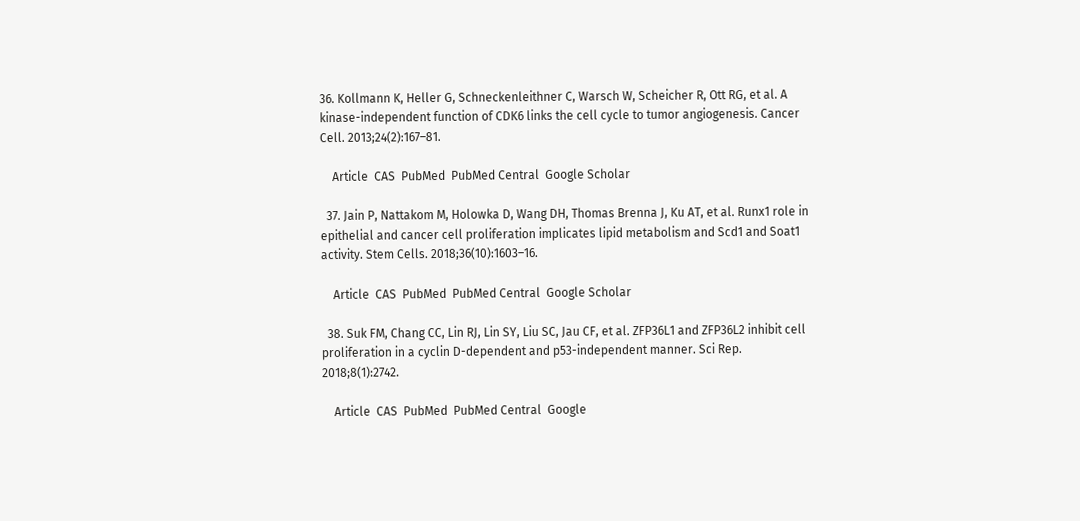36. Kollmann K, Heller G, Schneckenleithner C, Warsch W, Scheicher R, Ott RG, et al. A kinase-independent function of CDK6 links the cell cycle to tumor angiogenesis. Cancer Cell. 2013;24(2):167–81.

    Article  CAS  PubMed  PubMed Central  Google Scholar

  37. Jain P, Nattakom M, Holowka D, Wang DH, Thomas Brenna J, Ku AT, et al. Runx1 role in epithelial and cancer cell proliferation implicates lipid metabolism and Scd1 and Soat1 activity. Stem Cells. 2018;36(10):1603–16.

    Article  CAS  PubMed  PubMed Central  Google Scholar

  38. Suk FM, Chang CC, Lin RJ, Lin SY, Liu SC, Jau CF, et al. ZFP36L1 and ZFP36L2 inhibit cell proliferation in a cyclin D-dependent and p53-independent manner. Sci Rep. 2018;8(1):2742.

    Article  CAS  PubMed  PubMed Central  Google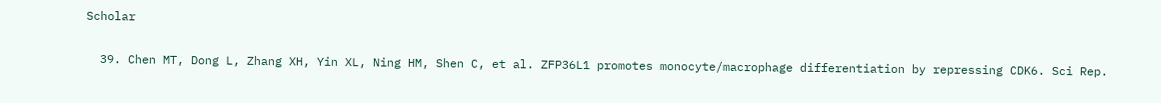Scholar

  39. Chen MT, Dong L, Zhang XH, Yin XL, Ning HM, Shen C, et al. ZFP36L1 promotes monocyte/macrophage differentiation by repressing CDK6. Sci Rep.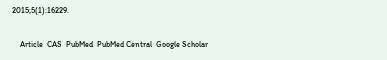2015;5(1):16229.

    Article  CAS  PubMed  PubMed Central  Google Scholar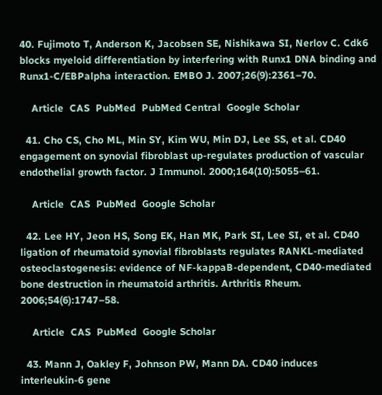40. Fujimoto T, Anderson K, Jacobsen SE, Nishikawa SI, Nerlov C. Cdk6 blocks myeloid differentiation by interfering with Runx1 DNA binding and Runx1-C/EBPalpha interaction. EMBO J. 2007;26(9):2361–70.

    Article  CAS  PubMed  PubMed Central  Google Scholar

  41. Cho CS, Cho ML, Min SY, Kim WU, Min DJ, Lee SS, et al. CD40 engagement on synovial fibroblast up-regulates production of vascular endothelial growth factor. J Immunol. 2000;164(10):5055–61.

    Article  CAS  PubMed  Google Scholar

  42. Lee HY, Jeon HS, Song EK, Han MK, Park SI, Lee SI, et al. CD40 ligation of rheumatoid synovial fibroblasts regulates RANKL-mediated osteoclastogenesis: evidence of NF-kappaB-dependent, CD40-mediated bone destruction in rheumatoid arthritis. Arthritis Rheum. 2006;54(6):1747–58.

    Article  CAS  PubMed  Google Scholar

  43. Mann J, Oakley F, Johnson PW, Mann DA. CD40 induces interleukin-6 gene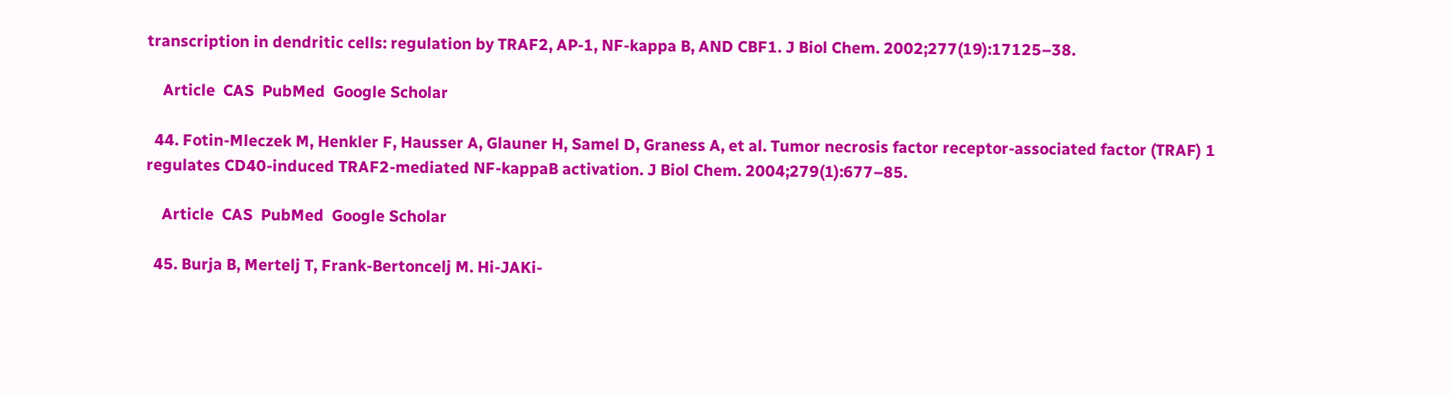transcription in dendritic cells: regulation by TRAF2, AP-1, NF-kappa B, AND CBF1. J Biol Chem. 2002;277(19):17125–38.

    Article  CAS  PubMed  Google Scholar

  44. Fotin-Mleczek M, Henkler F, Hausser A, Glauner H, Samel D, Graness A, et al. Tumor necrosis factor receptor-associated factor (TRAF) 1 regulates CD40-induced TRAF2-mediated NF-kappaB activation. J Biol Chem. 2004;279(1):677–85.

    Article  CAS  PubMed  Google Scholar

  45. Burja B, Mertelj T, Frank-Bertoncelj M. Hi-JAKi-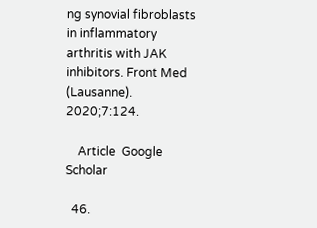ng synovial fibroblasts in inflammatory arthritis with JAK inhibitors. Front Med (Lausanne). 2020;7:124.

    Article  Google Scholar

  46.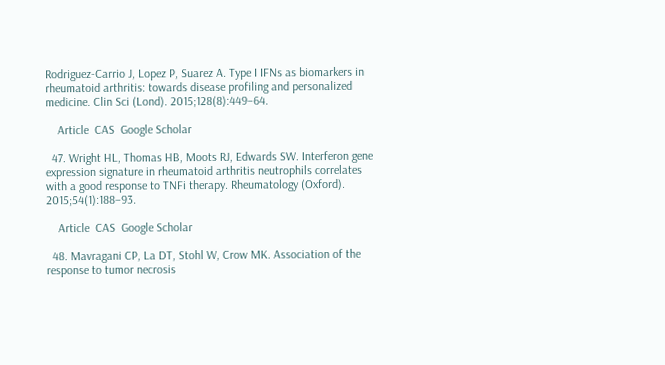Rodriguez-Carrio J, Lopez P, Suarez A. Type I IFNs as biomarkers in rheumatoid arthritis: towards disease profiling and personalized medicine. Clin Sci (Lond). 2015;128(8):449–64.

    Article  CAS  Google Scholar

  47. Wright HL, Thomas HB, Moots RJ, Edwards SW. Interferon gene expression signature in rheumatoid arthritis neutrophils correlates with a good response to TNFi therapy. Rheumatology (Oxford). 2015;54(1):188–93.

    Article  CAS  Google Scholar

  48. Mavragani CP, La DT, Stohl W, Crow MK. Association of the response to tumor necrosis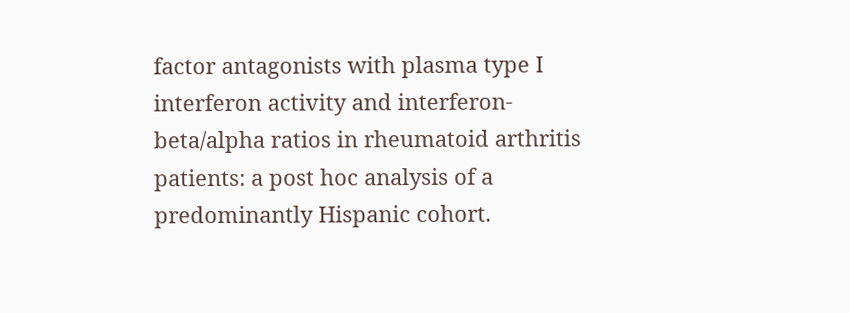factor antagonists with plasma type I interferon activity and interferon-beta/alpha ratios in rheumatoid arthritis patients: a post hoc analysis of a predominantly Hispanic cohort.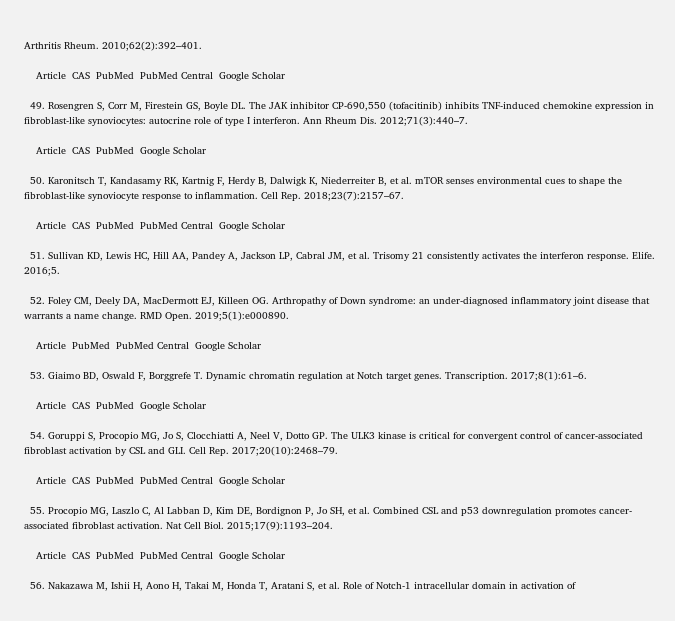Arthritis Rheum. 2010;62(2):392–401.

    Article  CAS  PubMed  PubMed Central  Google Scholar

  49. Rosengren S, Corr M, Firestein GS, Boyle DL. The JAK inhibitor CP-690,550 (tofacitinib) inhibits TNF-induced chemokine expression in fibroblast-like synoviocytes: autocrine role of type I interferon. Ann Rheum Dis. 2012;71(3):440–7.

    Article  CAS  PubMed  Google Scholar

  50. Karonitsch T, Kandasamy RK, Kartnig F, Herdy B, Dalwigk K, Niederreiter B, et al. mTOR senses environmental cues to shape the fibroblast-like synoviocyte response to inflammation. Cell Rep. 2018;23(7):2157–67.

    Article  CAS  PubMed  PubMed Central  Google Scholar

  51. Sullivan KD, Lewis HC, Hill AA, Pandey A, Jackson LP, Cabral JM, et al. Trisomy 21 consistently activates the interferon response. Elife. 2016;5.

  52. Foley CM, Deely DA, MacDermott EJ, Killeen OG. Arthropathy of Down syndrome: an under-diagnosed inflammatory joint disease that warrants a name change. RMD Open. 2019;5(1):e000890.

    Article  PubMed  PubMed Central  Google Scholar

  53. Giaimo BD, Oswald F, Borggrefe T. Dynamic chromatin regulation at Notch target genes. Transcription. 2017;8(1):61–6.

    Article  CAS  PubMed  Google Scholar

  54. Goruppi S, Procopio MG, Jo S, Clocchiatti A, Neel V, Dotto GP. The ULK3 kinase is critical for convergent control of cancer-associated fibroblast activation by CSL and GLI. Cell Rep. 2017;20(10):2468–79.

    Article  CAS  PubMed  PubMed Central  Google Scholar

  55. Procopio MG, Laszlo C, Al Labban D, Kim DE, Bordignon P, Jo SH, et al. Combined CSL and p53 downregulation promotes cancer-associated fibroblast activation. Nat Cell Biol. 2015;17(9):1193–204.

    Article  CAS  PubMed  PubMed Central  Google Scholar

  56. Nakazawa M, Ishii H, Aono H, Takai M, Honda T, Aratani S, et al. Role of Notch-1 intracellular domain in activation of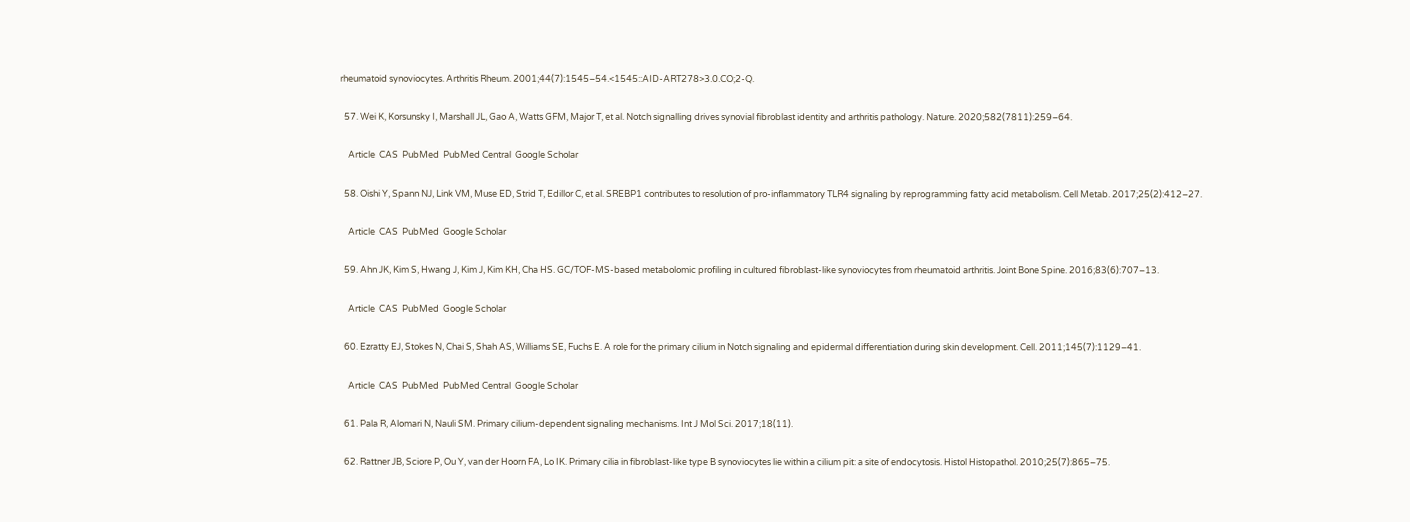rheumatoid synoviocytes. Arthritis Rheum. 2001;44(7):1545–54.<1545::AID-ART278>3.0.CO;2-Q.

  57. Wei K, Korsunsky I, Marshall JL, Gao A, Watts GFM, Major T, et al. Notch signalling drives synovial fibroblast identity and arthritis pathology. Nature. 2020;582(7811):259–64.

    Article  CAS  PubMed  PubMed Central  Google Scholar

  58. Oishi Y, Spann NJ, Link VM, Muse ED, Strid T, Edillor C, et al. SREBP1 contributes to resolution of pro-inflammatory TLR4 signaling by reprogramming fatty acid metabolism. Cell Metab. 2017;25(2):412–27.

    Article  CAS  PubMed  Google Scholar

  59. Ahn JK, Kim S, Hwang J, Kim J, Kim KH, Cha HS. GC/TOF-MS-based metabolomic profiling in cultured fibroblast-like synoviocytes from rheumatoid arthritis. Joint Bone Spine. 2016;83(6):707–13.

    Article  CAS  PubMed  Google Scholar

  60. Ezratty EJ, Stokes N, Chai S, Shah AS, Williams SE, Fuchs E. A role for the primary cilium in Notch signaling and epidermal differentiation during skin development. Cell. 2011;145(7):1129–41.

    Article  CAS  PubMed  PubMed Central  Google Scholar

  61. Pala R, Alomari N, Nauli SM. Primary cilium-dependent signaling mechanisms. Int J Mol Sci. 2017;18(11).

  62. Rattner JB, Sciore P, Ou Y, van der Hoorn FA, Lo IK. Primary cilia in fibroblast-like type B synoviocytes lie within a cilium pit: a site of endocytosis. Histol Histopathol. 2010;25(7):865–75.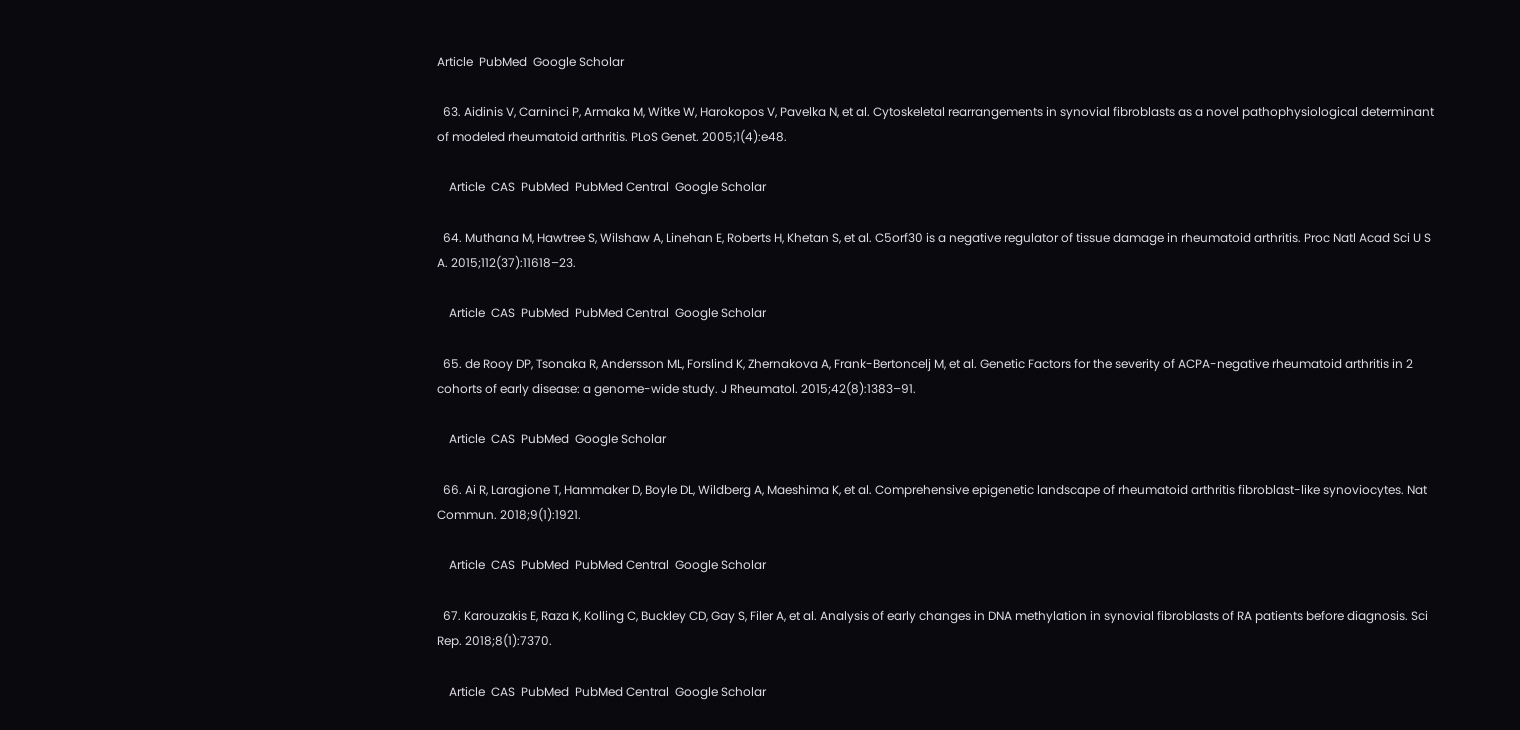Article  PubMed  Google Scholar

  63. Aidinis V, Carninci P, Armaka M, Witke W, Harokopos V, Pavelka N, et al. Cytoskeletal rearrangements in synovial fibroblasts as a novel pathophysiological determinant of modeled rheumatoid arthritis. PLoS Genet. 2005;1(4):e48.

    Article  CAS  PubMed  PubMed Central  Google Scholar

  64. Muthana M, Hawtree S, Wilshaw A, Linehan E, Roberts H, Khetan S, et al. C5orf30 is a negative regulator of tissue damage in rheumatoid arthritis. Proc Natl Acad Sci U S A. 2015;112(37):11618–23.

    Article  CAS  PubMed  PubMed Central  Google Scholar

  65. de Rooy DP, Tsonaka R, Andersson ML, Forslind K, Zhernakova A, Frank-Bertoncelj M, et al. Genetic Factors for the severity of ACPA-negative rheumatoid arthritis in 2 cohorts of early disease: a genome-wide study. J Rheumatol. 2015;42(8):1383–91.

    Article  CAS  PubMed  Google Scholar

  66. Ai R, Laragione T, Hammaker D, Boyle DL, Wildberg A, Maeshima K, et al. Comprehensive epigenetic landscape of rheumatoid arthritis fibroblast-like synoviocytes. Nat Commun. 2018;9(1):1921.

    Article  CAS  PubMed  PubMed Central  Google Scholar

  67. Karouzakis E, Raza K, Kolling C, Buckley CD, Gay S, Filer A, et al. Analysis of early changes in DNA methylation in synovial fibroblasts of RA patients before diagnosis. Sci Rep. 2018;8(1):7370.

    Article  CAS  PubMed  PubMed Central  Google Scholar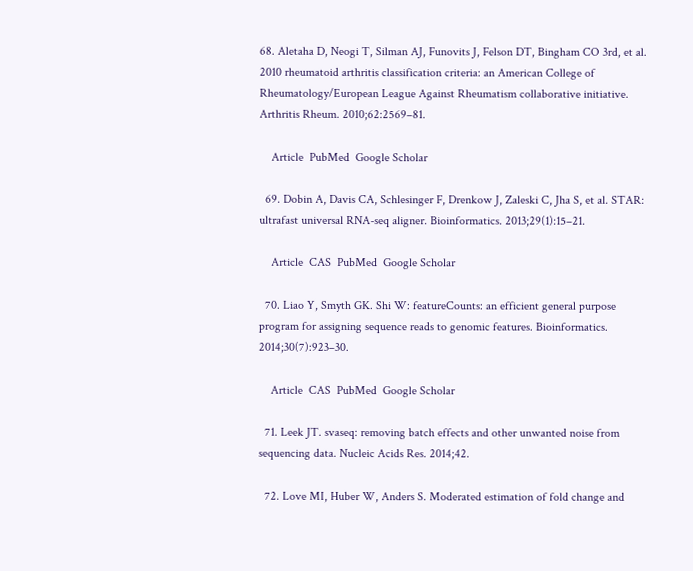68. Aletaha D, Neogi T, Silman AJ, Funovits J, Felson DT, Bingham CO 3rd, et al. 2010 rheumatoid arthritis classification criteria: an American College of Rheumatology/European League Against Rheumatism collaborative initiative. Arthritis Rheum. 2010;62:2569–81.

    Article  PubMed  Google Scholar

  69. Dobin A, Davis CA, Schlesinger F, Drenkow J, Zaleski C, Jha S, et al. STAR: ultrafast universal RNA-seq aligner. Bioinformatics. 2013;29(1):15–21.

    Article  CAS  PubMed  Google Scholar

  70. Liao Y, Smyth GK. Shi W: featureCounts: an efficient general purpose program for assigning sequence reads to genomic features. Bioinformatics. 2014;30(7):923–30.

    Article  CAS  PubMed  Google Scholar

  71. Leek JT. svaseq: removing batch effects and other unwanted noise from sequencing data. Nucleic Acids Res. 2014;42.

  72. Love MI, Huber W, Anders S. Moderated estimation of fold change and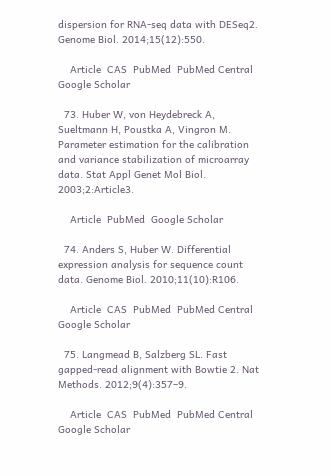dispersion for RNA-seq data with DESeq2. Genome Biol. 2014;15(12):550.

    Article  CAS  PubMed  PubMed Central  Google Scholar

  73. Huber W, von Heydebreck A, Sueltmann H, Poustka A, Vingron M. Parameter estimation for the calibration and variance stabilization of microarray data. Stat Appl Genet Mol Biol. 2003;2:Article3.

    Article  PubMed  Google Scholar

  74. Anders S, Huber W. Differential expression analysis for sequence count data. Genome Biol. 2010;11(10):R106.

    Article  CAS  PubMed  PubMed Central  Google Scholar

  75. Langmead B, Salzberg SL. Fast gapped-read alignment with Bowtie 2. Nat Methods. 2012;9(4):357–9.

    Article  CAS  PubMed  PubMed Central  Google Scholar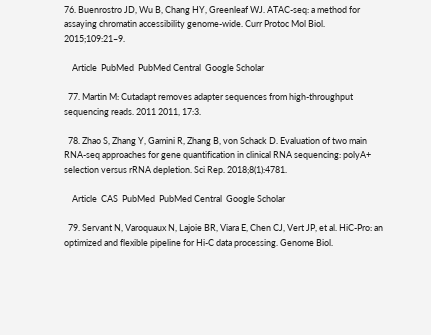76. Buenrostro JD, Wu B, Chang HY, Greenleaf WJ. ATAC-seq: a method for assaying chromatin accessibility genome-wide. Curr Protoc Mol Biol. 2015;109:21–9.

    Article  PubMed  PubMed Central  Google Scholar

  77. Martin M: Cutadapt removes adapter sequences from high-throughput sequencing reads. 2011 2011, 17:3.

  78. Zhao S, Zhang Y, Gamini R, Zhang B, von Schack D. Evaluation of two main RNA-seq approaches for gene quantification in clinical RNA sequencing: polyA+ selection versus rRNA depletion. Sci Rep. 2018;8(1):4781.

    Article  CAS  PubMed  PubMed Central  Google Scholar

  79. Servant N, Varoquaux N, Lajoie BR, Viara E, Chen CJ, Vert JP, et al. HiC-Pro: an optimized and flexible pipeline for Hi-C data processing. Genome Biol.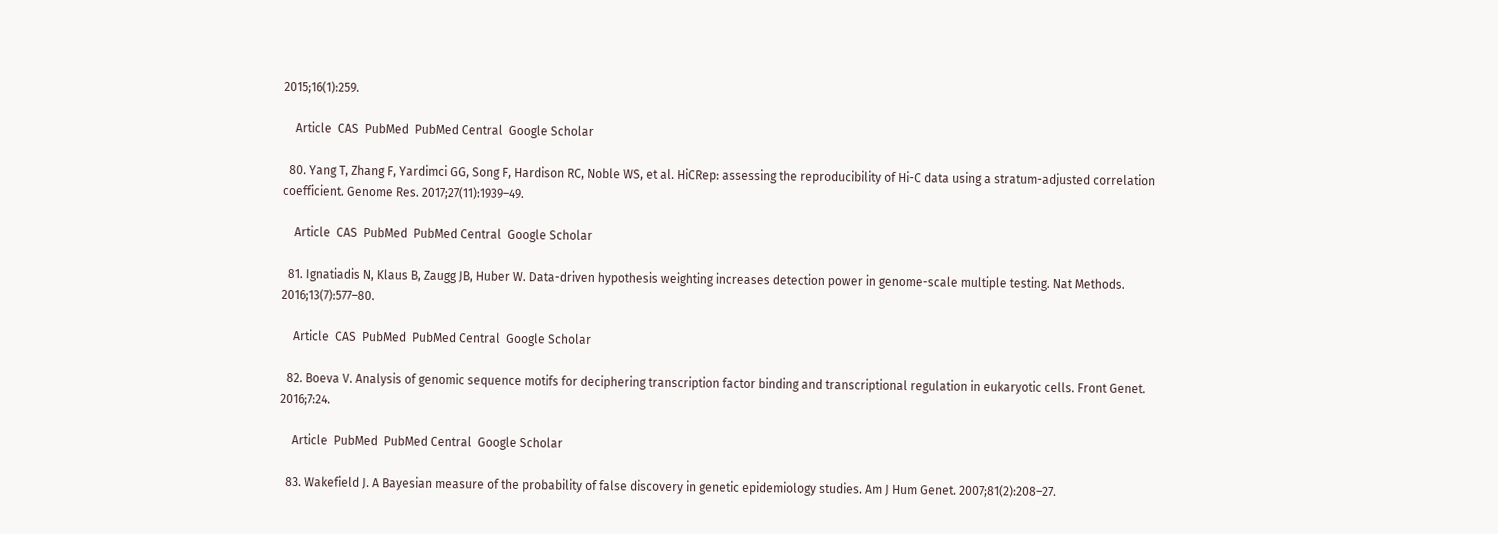2015;16(1):259.

    Article  CAS  PubMed  PubMed Central  Google Scholar

  80. Yang T, Zhang F, Yardimci GG, Song F, Hardison RC, Noble WS, et al. HiCRep: assessing the reproducibility of Hi-C data using a stratum-adjusted correlation coefficient. Genome Res. 2017;27(11):1939–49.

    Article  CAS  PubMed  PubMed Central  Google Scholar

  81. Ignatiadis N, Klaus B, Zaugg JB, Huber W. Data-driven hypothesis weighting increases detection power in genome-scale multiple testing. Nat Methods. 2016;13(7):577–80.

    Article  CAS  PubMed  PubMed Central  Google Scholar

  82. Boeva V. Analysis of genomic sequence motifs for deciphering transcription factor binding and transcriptional regulation in eukaryotic cells. Front Genet. 2016;7:24.

    Article  PubMed  PubMed Central  Google Scholar

  83. Wakefield J. A Bayesian measure of the probability of false discovery in genetic epidemiology studies. Am J Hum Genet. 2007;81(2):208–27.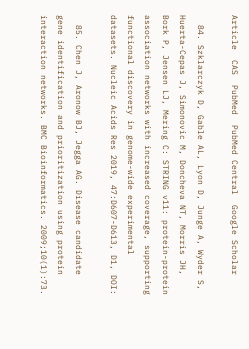Article  CAS  PubMed  PubMed Central  Google Scholar

  84. Szklarczyk D, Gable AL, Lyon D, Junge A, Wyder S, Huerta-Cepas J, Simonovic M, Doncheva NT, Morris JH, Bork P, Jensen LJ, Mering C: STRING v11: protein-protein association networks with increased coverage, supporting functional discovery in genome-wide experimental datasets. Nucleic Acids Res 2019, 47:D607-D613, D1, DOI:

  85. Chen J, Aronow BJ, Jegga AG. Disease candidate gene identification and prioritization using protein interaction networks. BMC Bioinformatics. 2009;10(1):73.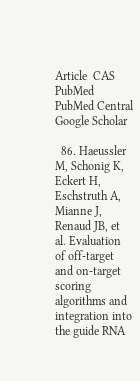Article  CAS  PubMed  PubMed Central  Google Scholar

  86. Haeussler M, Schonig K, Eckert H, Eschstruth A, Mianne J, Renaud JB, et al. Evaluation of off-target and on-target scoring algorithms and integration into the guide RNA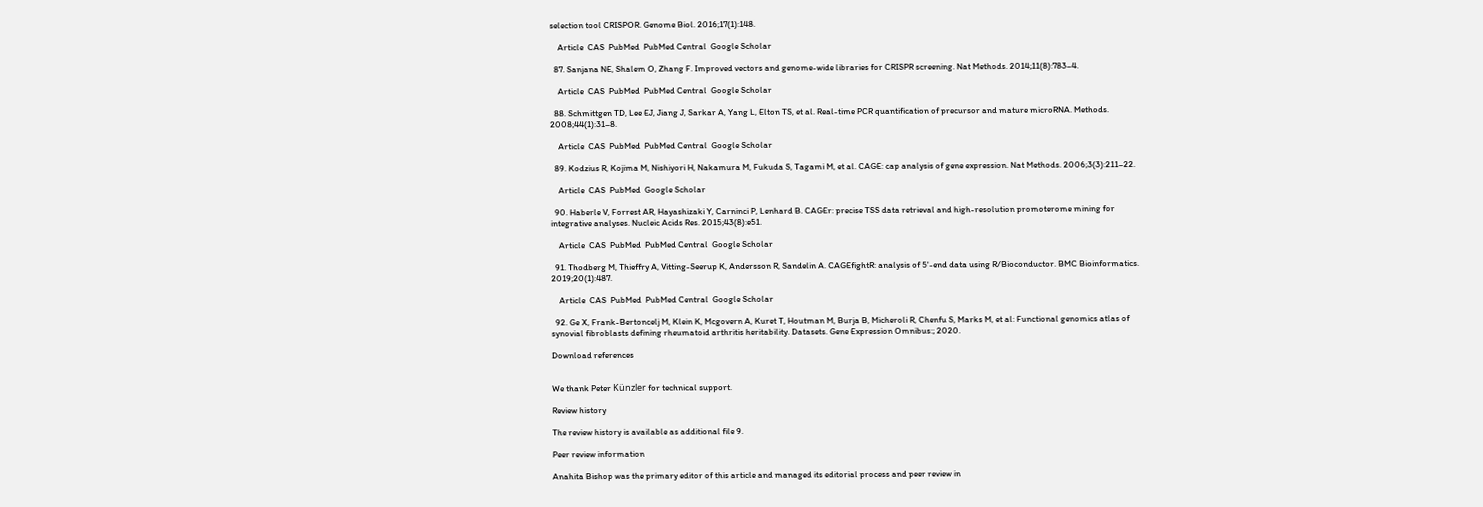selection tool CRISPOR. Genome Biol. 2016;17(1):148.

    Article  CAS  PubMed  PubMed Central  Google Scholar

  87. Sanjana NE, Shalem O, Zhang F. Improved vectors and genome-wide libraries for CRISPR screening. Nat Methods. 2014;11(8):783–4.

    Article  CAS  PubMed  PubMed Central  Google Scholar

  88. Schmittgen TD, Lee EJ, Jiang J, Sarkar A, Yang L, Elton TS, et al. Real-time PCR quantification of precursor and mature microRNA. Methods. 2008;44(1):31–8.

    Article  CAS  PubMed  PubMed Central  Google Scholar

  89. Kodzius R, Kojima M, Nishiyori H, Nakamura M, Fukuda S, Tagami M, et al. CAGE: cap analysis of gene expression. Nat Methods. 2006;3(3):211–22.

    Article  CAS  PubMed  Google Scholar

  90. Haberle V, Forrest AR, Hayashizaki Y, Carninci P, Lenhard B. CAGEr: precise TSS data retrieval and high-resolution promoterome mining for integrative analyses. Nucleic Acids Res. 2015;43(8):e51.

    Article  CAS  PubMed  PubMed Central  Google Scholar

  91. Thodberg M, Thieffry A, Vitting-Seerup K, Andersson R, Sandelin A. CAGEfightR: analysis of 5'-end data using R/Bioconductor. BMC Bioinformatics. 2019;20(1):487.

    Article  CAS  PubMed  PubMed Central  Google Scholar

  92. Ge X, Frank-Bertoncelj M, Klein K, Mcgovern A, Kuret T, Houtman M, Burja B, Micheroli R, Chenfu S, Marks M, et al: Functional genomics atlas of synovial fibroblasts defining rheumatoid arthritis heritability. Datasets. Gene Expression Omnibus:; 2020.

Download references


We thank Peter Künzler for technical support.

Review history

The review history is available as additional file 9.

Peer review information

Anahita Bishop was the primary editor of this article and managed its editorial process and peer review in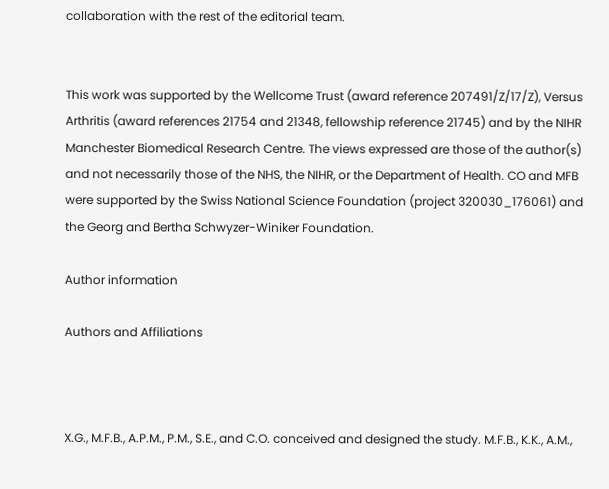collaboration with the rest of the editorial team.


This work was supported by the Wellcome Trust (award reference 207491/Z/17/Z), Versus Arthritis (award references 21754 and 21348, fellowship reference 21745) and by the NIHR Manchester Biomedical Research Centre. The views expressed are those of the author(s) and not necessarily those of the NHS, the NIHR, or the Department of Health. CO and MFB were supported by the Swiss National Science Foundation (project 320030_176061) and the Georg and Bertha Schwyzer-Winiker Foundation.

Author information

Authors and Affiliations



X.G., M.F.B., A.P.M., P.M., S.E., and C.O. conceived and designed the study. M.F.B., K.K., A.M.,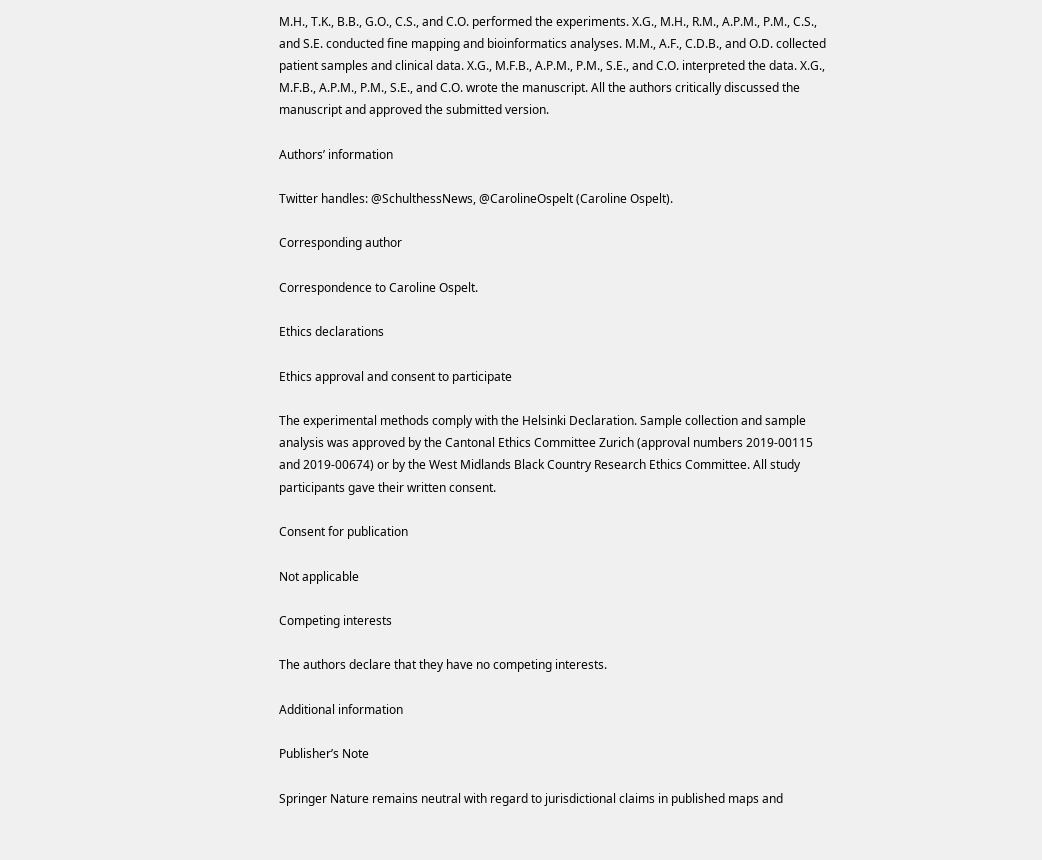M.H., T.K., B.B., G.O., C.S., and C.O. performed the experiments. X.G., M.H., R.M., A.P.M., P.M., C.S., and S.E. conducted fine mapping and bioinformatics analyses. M.M., A.F., C.D.B., and O.D. collected patient samples and clinical data. X.G., M.F.B., A.P.M., P.M., S.E., and C.O. interpreted the data. X.G., M.F.B., A.P.M., P.M., S.E., and C.O. wrote the manuscript. All the authors critically discussed the manuscript and approved the submitted version.

Authors’ information

Twitter handles: @SchulthessNews, @CarolineOspelt (Caroline Ospelt).

Corresponding author

Correspondence to Caroline Ospelt.

Ethics declarations

Ethics approval and consent to participate

The experimental methods comply with the Helsinki Declaration. Sample collection and sample analysis was approved by the Cantonal Ethics Committee Zurich (approval numbers 2019-00115 and 2019-00674) or by the West Midlands Black Country Research Ethics Committee. All study participants gave their written consent.

Consent for publication

Not applicable

Competing interests

The authors declare that they have no competing interests.

Additional information

Publisher’s Note

Springer Nature remains neutral with regard to jurisdictional claims in published maps and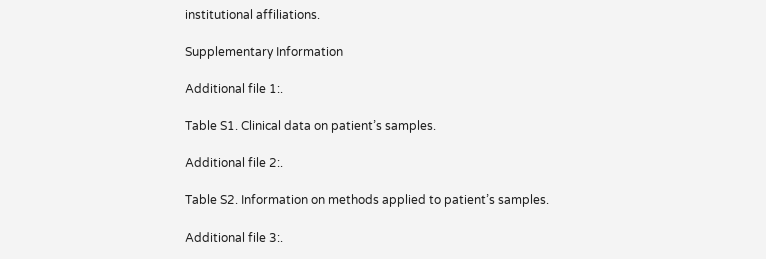institutional affiliations.

Supplementary Information

Additional file 1:.

Table S1. Clinical data on patient’s samples.

Additional file 2:.

Table S2. Information on methods applied to patient’s samples.

Additional file 3:.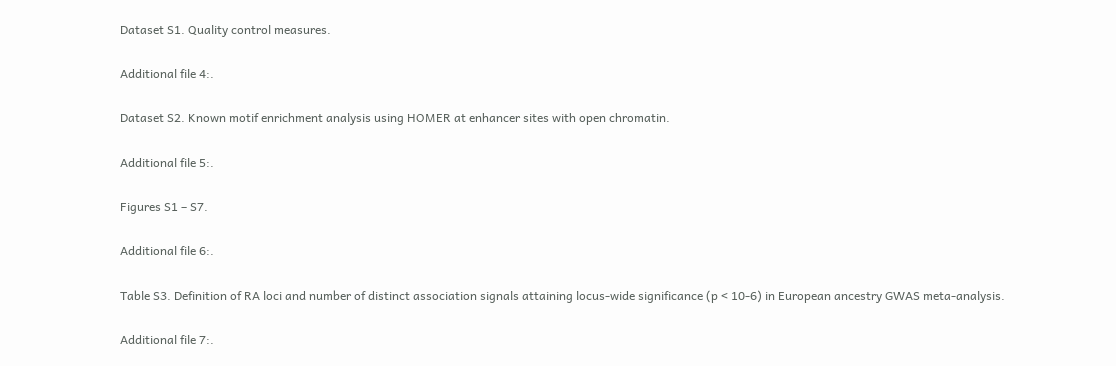Dataset S1. Quality control measures.

Additional file 4:.

Dataset S2. Known motif enrichment analysis using HOMER at enhancer sites with open chromatin.

Additional file 5:.

Figures S1 – S7.

Additional file 6:.

Table S3. Definition of RA loci and number of distinct association signals attaining locus-wide significance (p < 10-6) in European ancestry GWAS meta-analysis.

Additional file 7:.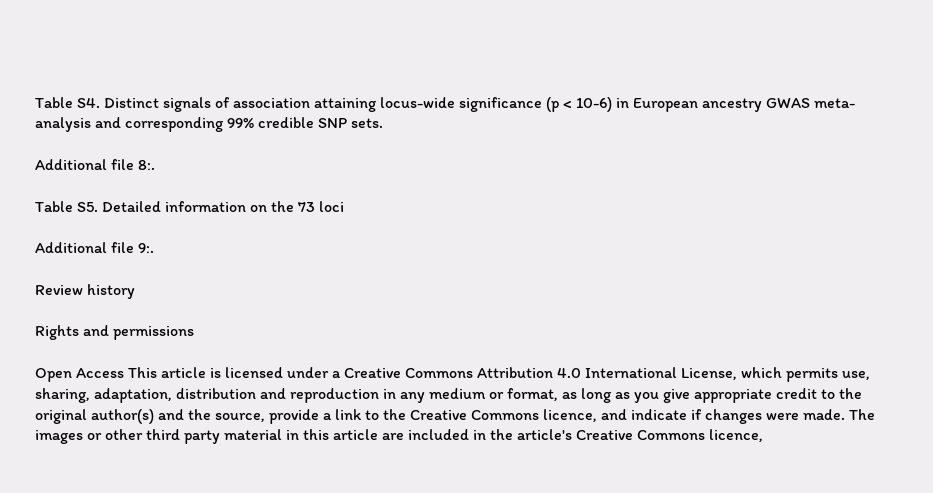Table S4. Distinct signals of association attaining locus-wide significance (p < 10-6) in European ancestry GWAS meta-analysis and corresponding 99% credible SNP sets.

Additional file 8:.

Table S5. Detailed information on the 73 loci

Additional file 9:.

Review history

Rights and permissions

Open Access This article is licensed under a Creative Commons Attribution 4.0 International License, which permits use, sharing, adaptation, distribution and reproduction in any medium or format, as long as you give appropriate credit to the original author(s) and the source, provide a link to the Creative Commons licence, and indicate if changes were made. The images or other third party material in this article are included in the article's Creative Commons licence,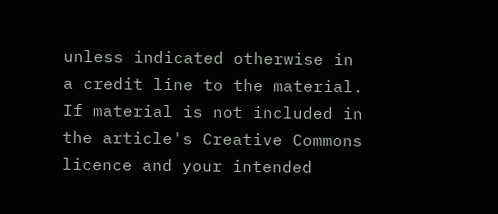unless indicated otherwise in a credit line to the material. If material is not included in the article's Creative Commons licence and your intended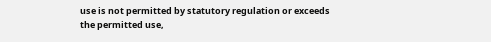use is not permitted by statutory regulation or exceeds the permitted use,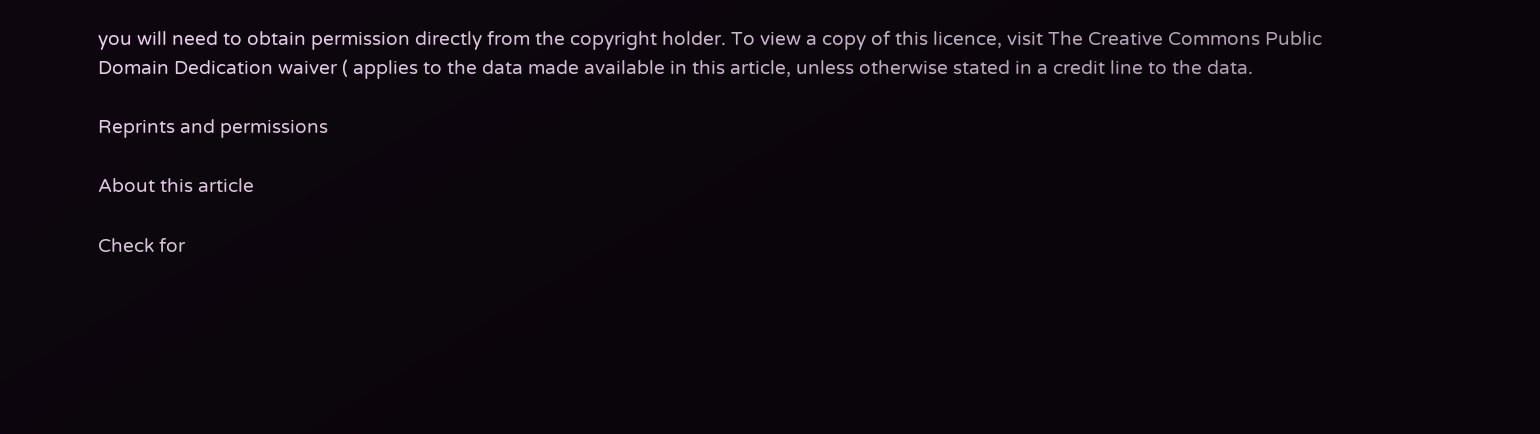you will need to obtain permission directly from the copyright holder. To view a copy of this licence, visit The Creative Commons Public Domain Dedication waiver ( applies to the data made available in this article, unless otherwise stated in a credit line to the data.

Reprints and permissions

About this article

Check for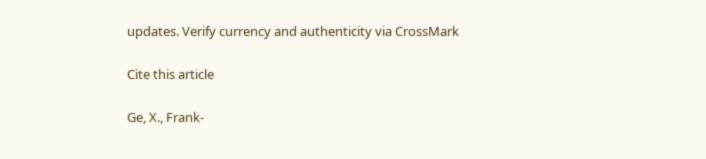updates. Verify currency and authenticity via CrossMark

Cite this article

Ge, X., Frank-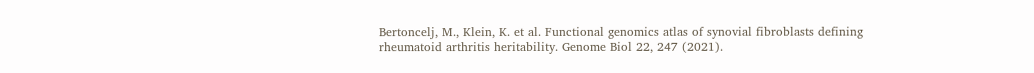Bertoncelj, M., Klein, K. et al. Functional genomics atlas of synovial fibroblasts defining rheumatoid arthritis heritability. Genome Biol 22, 247 (2021).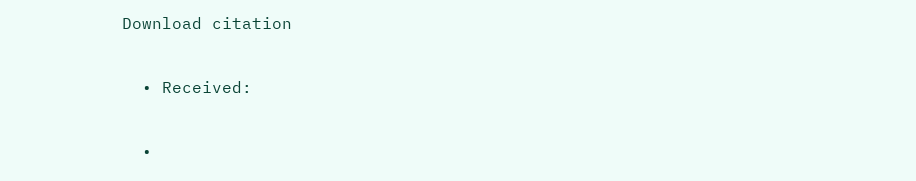Download citation

  • Received:

  •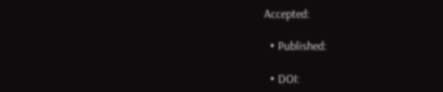Accepted:

  • Published:

  • DOI: